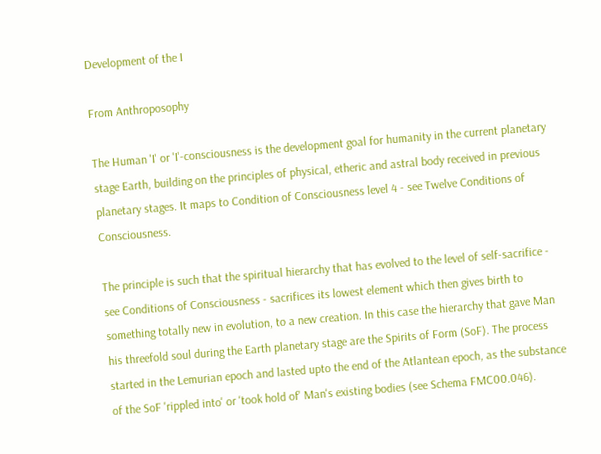Development of the I

From Anthroposophy

The Human 'I' or 'I'-consciousness is the development goal for humanity in the current planetary stage Earth, building on the principles of physical, etheric and astral body received in previous planetary stages. It maps to Condition of Consciousness level 4 - see Twelve Conditions of Consciousness.

The principle is such that the spiritual hierarchy that has evolved to the level of self-sacrifice - see Conditions of Consciousness - sacrifices its lowest element which then gives birth to something totally new in evolution, to a new creation. In this case the hierarchy that gave Man his threefold soul during the Earth planetary stage are the Spirits of Form (SoF). The process started in the Lemurian epoch and lasted upto the end of the Atlantean epoch, as the substance of the SoF 'rippled into' or 'took hold of' Man's existing bodies (see Schema FMC00.046).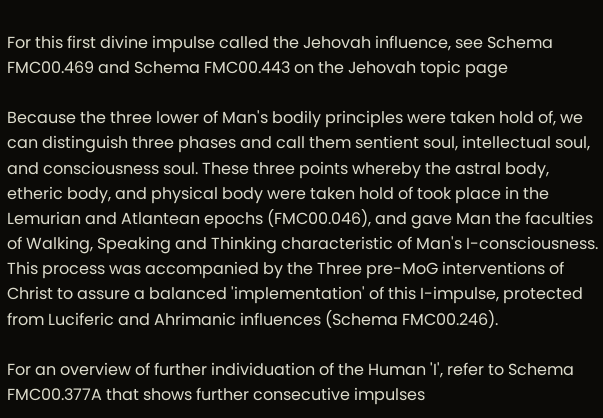For this first divine impulse called the Jehovah influence, see Schema FMC00.469 and Schema FMC00.443 on the Jehovah topic page

Because the three lower of Man's bodily principles were taken hold of, we can distinguish three phases and call them sentient soul, intellectual soul, and consciousness soul. These three points whereby the astral body, etheric body, and physical body were taken hold of took place in the Lemurian and Atlantean epochs (FMC00.046), and gave Man the faculties of Walking, Speaking and Thinking characteristic of Man's I-consciousness. This process was accompanied by the Three pre-MoG interventions of Christ to assure a balanced 'implementation' of this I-impulse, protected from Luciferic and Ahrimanic influences (Schema FMC00.246).

For an overview of further individuation of the Human 'I', refer to Schema FMC00.377A that shows further consecutive impulses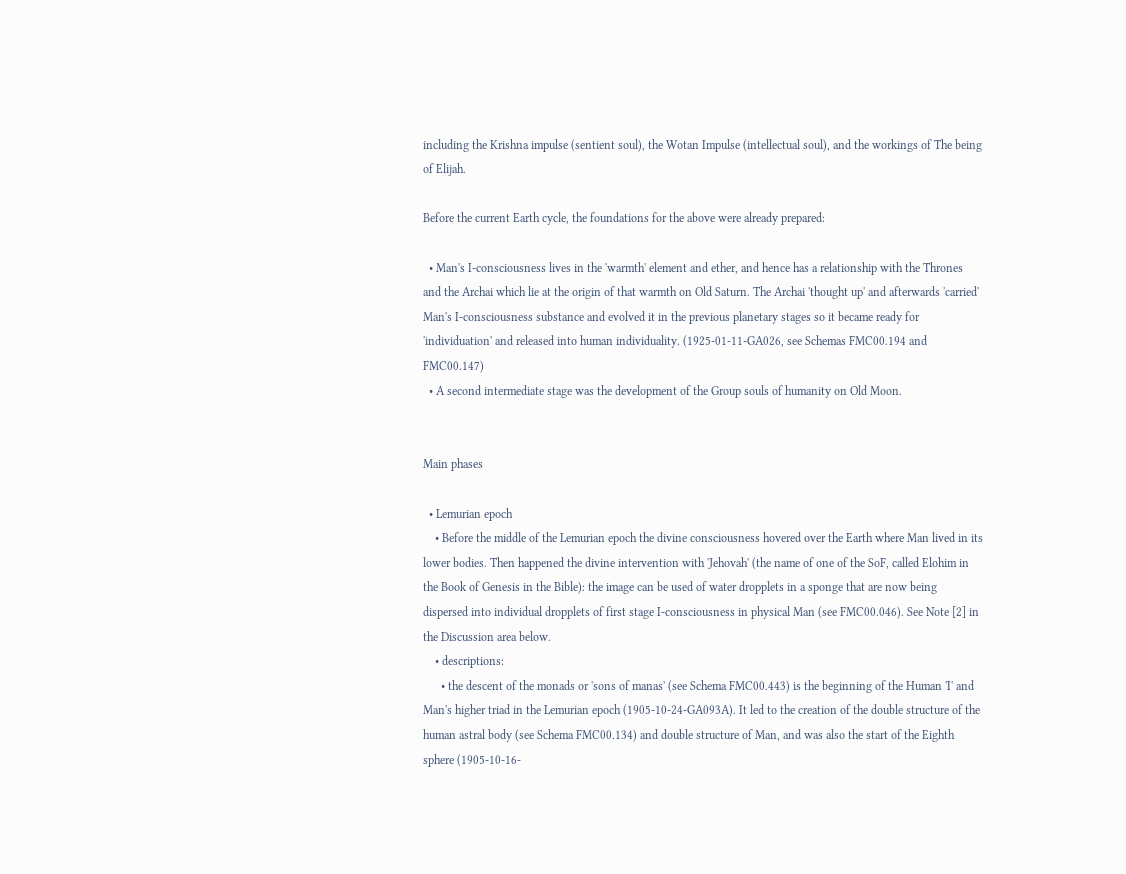including the Krishna impulse (sentient soul), the Wotan Impulse (intellectual soul), and the workings of The being of Elijah.

Before the current Earth cycle, the foundations for the above were already prepared:

  • Man's I-consciousness lives in the 'warmth' element and ether, and hence has a relationship with the Thrones and the Archai which lie at the origin of that warmth on Old Saturn. The Archai 'thought up' and afterwards 'carried' Man's I-consciousness substance and evolved it in the previous planetary stages so it became ready for 'individuation' and released into human individuality. (1925-01-11-GA026, see Schemas FMC00.194 and FMC00.147)
  • A second intermediate stage was the development of the Group souls of humanity on Old Moon.


Main phases

  • Lemurian epoch
    • Before the middle of the Lemurian epoch the divine consciousness hovered over the Earth where Man lived in its lower bodies. Then happened the divine intervention with 'Jehovah' (the name of one of the SoF, called Elohim in the Book of Genesis in the Bible): the image can be used of water dropplets in a sponge that are now being dispersed into individual dropplets of first stage I-consciousness in physical Man (see FMC00.046). See Note [2] in the Discussion area below.
    • descriptions:
      • the descent of the monads or 'sons of manas' (see Schema FMC00.443) is the beginning of the Human 'I' and Man's higher triad in the Lemurian epoch (1905-10-24-GA093A). It led to the creation of the double structure of the human astral body (see Schema FMC00.134) and double structure of Man, and was also the start of the Eighth sphere (1905-10-16-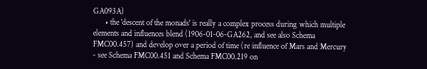GA093A)
      • the 'descent of the monads' is really a complex process during which multiple elements and influences blend (1906-01-06-GA262, and see also Schema FMC00.457) and develop over a period of time (re influence of Mars and Mercury - see Schema FMC00.451 and Schema FMC00.219 on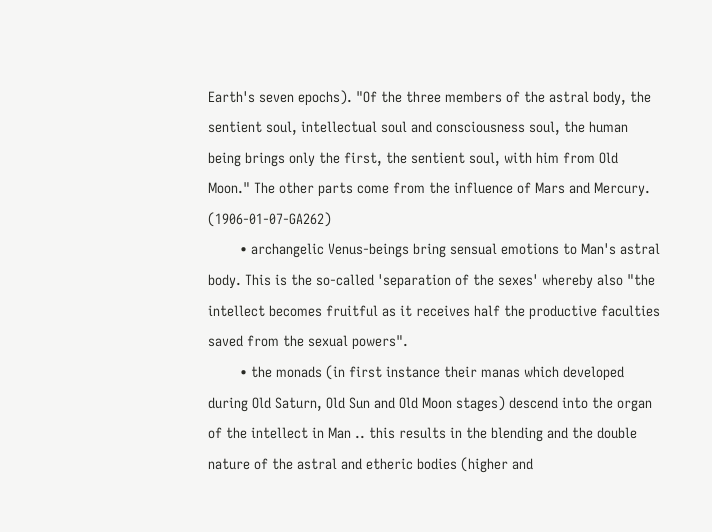Earth's seven epochs). "Of the three members of the astral body, the sentient soul, intellectual soul and consciousness soul, the human being brings only the first, the sentient soul, with him from Old Moon." The other parts come from the influence of Mars and Mercury. (1906-01-07-GA262)
        • archangelic Venus-beings bring sensual emotions to Man's astral body. This is the so-called 'separation of the sexes' whereby also "the intellect becomes fruitful as it receives half the productive faculties saved from the sexual powers".
        • the monads (in first instance their manas which developed during Old Saturn, Old Sun and Old Moon stages) descend into the organ of the intellect in Man .. this results in the blending and the double nature of the astral and etheric bodies (higher and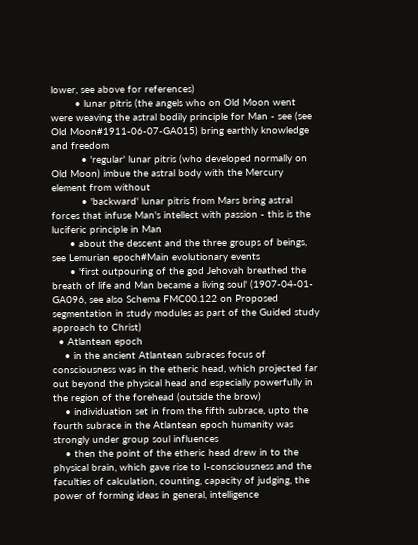lower, see above for references)
        • lunar pitris (the angels who on Old Moon went were weaving the astral bodily principle for Man - see (see Old Moon#1911-06-07-GA015) bring earthly knowledge and freedom
          • 'regular' lunar pitris (who developed normally on Old Moon) imbue the astral body with the Mercury element from without
          • 'backward' lunar pitris from Mars bring astral forces that infuse Man's intellect with passion - this is the luciferic principle in Man
      • about the descent and the three groups of beings, see Lemurian epoch#Main evolutionary events
      • 'first outpouring of the god Jehovah breathed the breath of life and Man became a living soul' (1907-04-01-GA096, see also Schema FMC00.122 on Proposed segmentation in study modules as part of the Guided study approach to Christ)
  • Atlantean epoch
    • in the ancient Atlantean subraces focus of consciousness was in the etheric head, which projected far out beyond the physical head and especially powerfully in the region of the forehead (outside the brow)
    • individuation set in from the fifth subrace, upto the fourth subrace in the Atlantean epoch humanity was strongly under group soul influences
    • then the point of the etheric head drew in to the physical brain, which gave rise to I-consciousness and the faculties of calculation, counting, capacity of judging, the power of forming ideas in general, intelligence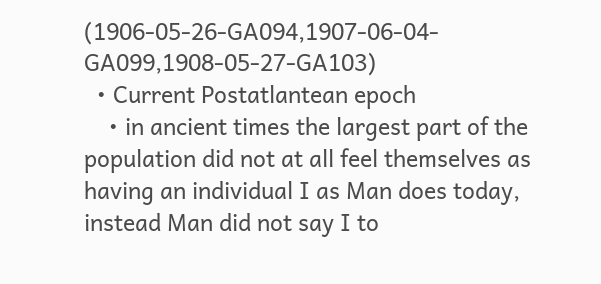(1906-05-26-GA094,1907-06-04-GA099,1908-05-27-GA103)
  • Current Postatlantean epoch
    • in ancient times the largest part of the population did not at all feel themselves as having an individual I as Man does today, instead Man did not say I to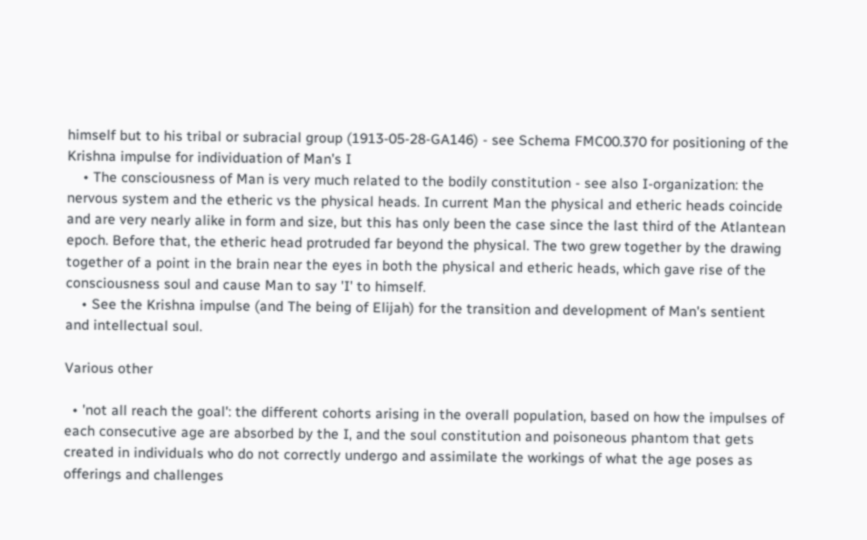himself but to his tribal or subracial group (1913-05-28-GA146) - see Schema FMC00.370 for positioning of the Krishna impulse for individuation of Man's I
    • The consciousness of Man is very much related to the bodily constitution - see also I-organization: the nervous system and the etheric vs the physical heads. In current Man the physical and etheric heads coincide and are very nearly alike in form and size, but this has only been the case since the last third of the Atlantean epoch. Before that, the etheric head protruded far beyond the physical. The two grew together by the drawing together of a point in the brain near the eyes in both the physical and etheric heads, which gave rise of the consciousness soul and cause Man to say 'I' to himself.
    • See the Krishna impulse (and The being of Elijah) for the transition and development of Man's sentient and intellectual soul.

Various other

  • 'not all reach the goal': the different cohorts arising in the overall population, based on how the impulses of each consecutive age are absorbed by the I, and the soul constitution and poisoneous phantom that gets created in individuals who do not correctly undergo and assimilate the workings of what the age poses as offerings and challenges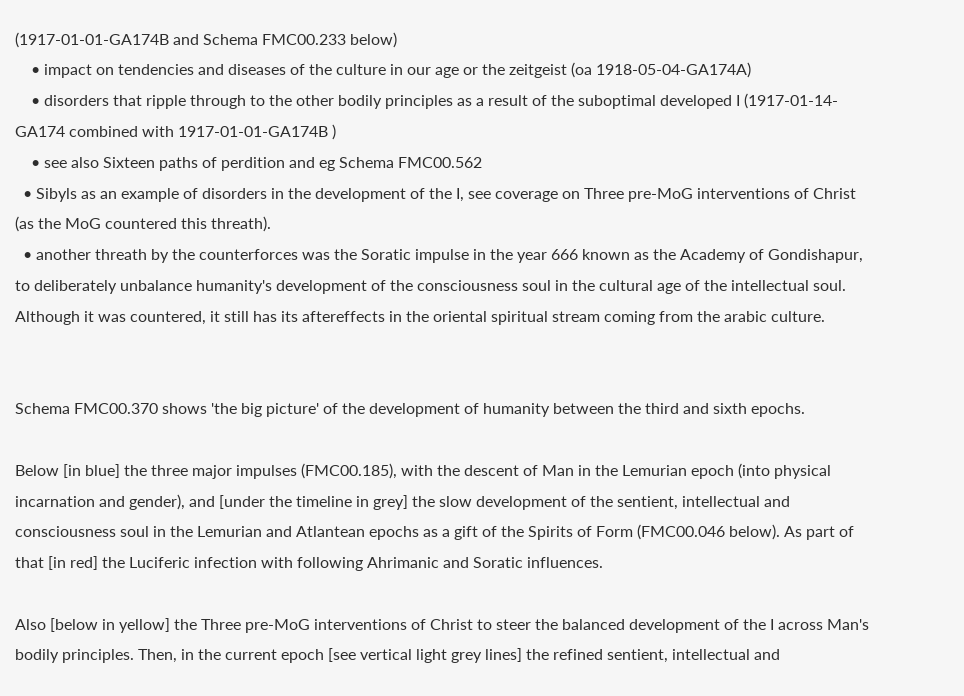(1917-01-01-GA174B and Schema FMC00.233 below)
    • impact on tendencies and diseases of the culture in our age or the zeitgeist (oa 1918-05-04-GA174A)
    • disorders that ripple through to the other bodily principles as a result of the suboptimal developed I (1917-01-14-GA174 combined with 1917-01-01-GA174B )
    • see also Sixteen paths of perdition and eg Schema FMC00.562
  • Sibyls as an example of disorders in the development of the I, see coverage on Three pre-MoG interventions of Christ (as the MoG countered this threath).
  • another threath by the counterforces was the Soratic impulse in the year 666 known as the Academy of Gondishapur, to deliberately unbalance humanity's development of the consciousness soul in the cultural age of the intellectual soul. Although it was countered, it still has its aftereffects in the oriental spiritual stream coming from the arabic culture.


Schema FMC00.370 shows 'the big picture' of the development of humanity between the third and sixth epochs.

Below [in blue] the three major impulses (FMC00.185), with the descent of Man in the Lemurian epoch (into physical incarnation and gender), and [under the timeline in grey] the slow development of the sentient, intellectual and consciousness soul in the Lemurian and Atlantean epochs as a gift of the Spirits of Form (FMC00.046 below). As part of that [in red] the Luciferic infection with following Ahrimanic and Soratic influences.

Also [below in yellow] the Three pre-MoG interventions of Christ to steer the balanced development of the I across Man's bodily principles. Then, in the current epoch [see vertical light grey lines] the refined sentient, intellectual and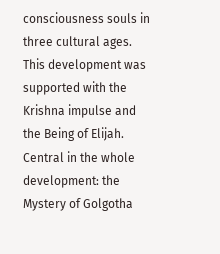consciousness souls in three cultural ages. This development was supported with the Krishna impulse and the Being of Elijah. Central in the whole development: the Mystery of Golgotha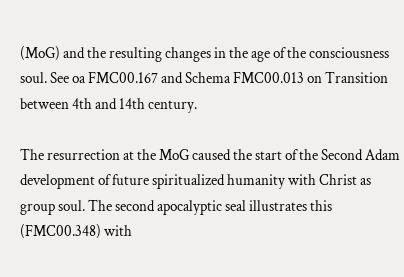(MoG) and the resulting changes in the age of the consciousness soul. See oa FMC00.167 and Schema FMC00.013 on Transition between 4th and 14th century.

The resurrection at the MoG caused the start of the Second Adam development of future spiritualized humanity with Christ as group soul. The second apocalyptic seal illustrates this (FMC00.348) with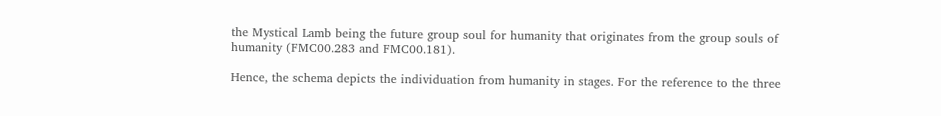the Mystical Lamb being the future group soul for humanity that originates from the group souls of humanity (FMC00.283 and FMC00.181).

Hence, the schema depicts the individuation from humanity in stages. For the reference to the three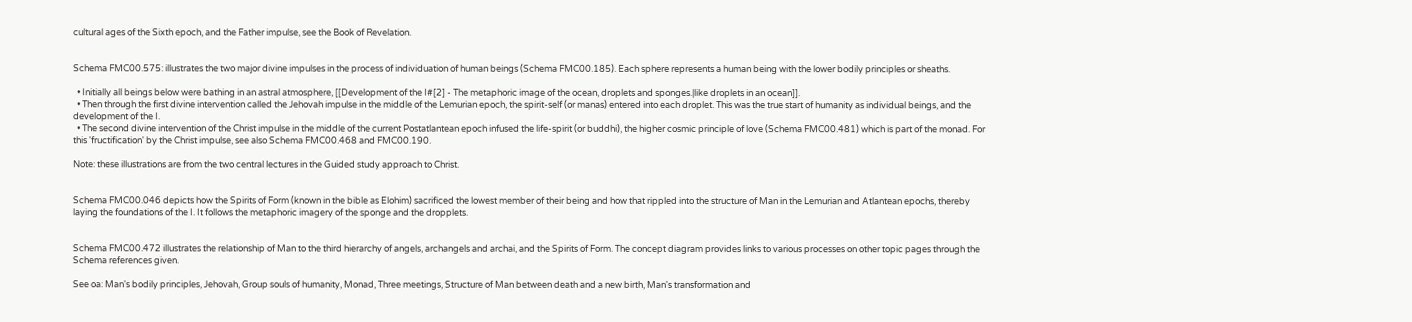cultural ages of the Sixth epoch, and the Father impulse, see the Book of Revelation.


Schema FMC00.575: illustrates the two major divine impulses in the process of individuation of human beings (Schema FMC00.185). Each sphere represents a human being with the lower bodily principles or sheaths.

  • Initially all beings below were bathing in an astral atmosphere, [[Development of the I#[2] - The metaphoric image of the ocean, droplets and sponges.|like droplets in an ocean]].
  • Then through the first divine intervention called the Jehovah impulse in the middle of the Lemurian epoch, the spirit-self (or manas) entered into each droplet. This was the true start of humanity as individual beings, and the development of the I.
  • The second divine intervention of the Christ impulse in the middle of the current Postatlantean epoch infused the life-spirit (or buddhi), the higher cosmic principle of love (Schema FMC00.481) which is part of the monad. For this 'fructification' by the Christ impulse, see also Schema FMC00.468 and FMC00.190.

Note: these illustrations are from the two central lectures in the Guided study approach to Christ.


Schema FMC00.046 depicts how the Spirits of Form (known in the bible as Elohim) sacrificed the lowest member of their being and how that rippled into the structure of Man in the Lemurian and Atlantean epochs, thereby laying the foundations of the I. It follows the metaphoric imagery of the sponge and the dropplets.


Schema FMC00.472 illustrates the relationship of Man to the third hierarchy of angels, archangels and archai, and the Spirits of Form. The concept diagram provides links to various processes on other topic pages through the Schema references given.

See oa: Man's bodily principles, Jehovah, Group souls of humanity, Monad, Three meetings, Structure of Man between death and a new birth, Man's transformation and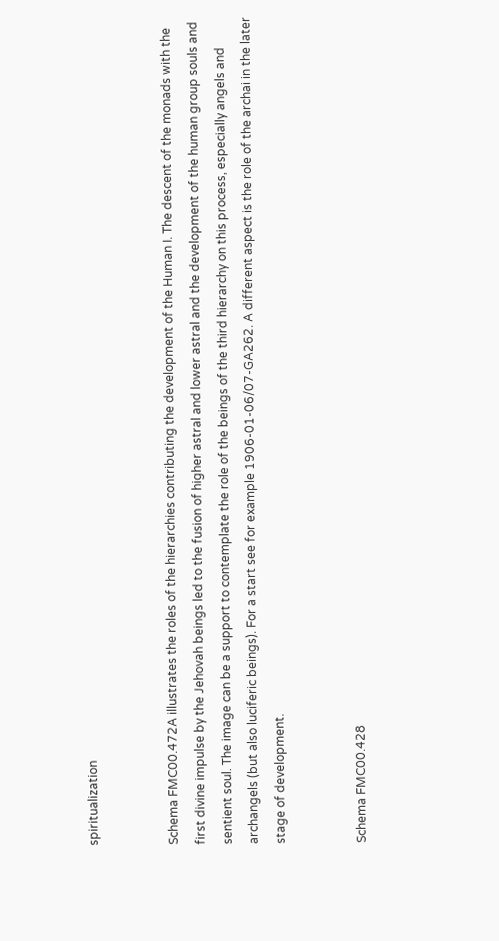spiritualization


Schema FMC00.472A illustrates the roles of the hierarchies contributing the development of the Human I. The descent of the monads with the first divine impulse by the Jehovah beings led to the fusion of higher astral and lower astral and the development of the human group souls and sentient soul. The image can be a support to contemplate the role of the beings of the third hierarchy on this process, especially angels and archangels (but also luciferic beings). For a start see for example 1906-01-06/07-GA262. A different aspect is the role of the archai in the later stage of development.


Schema FMC00.428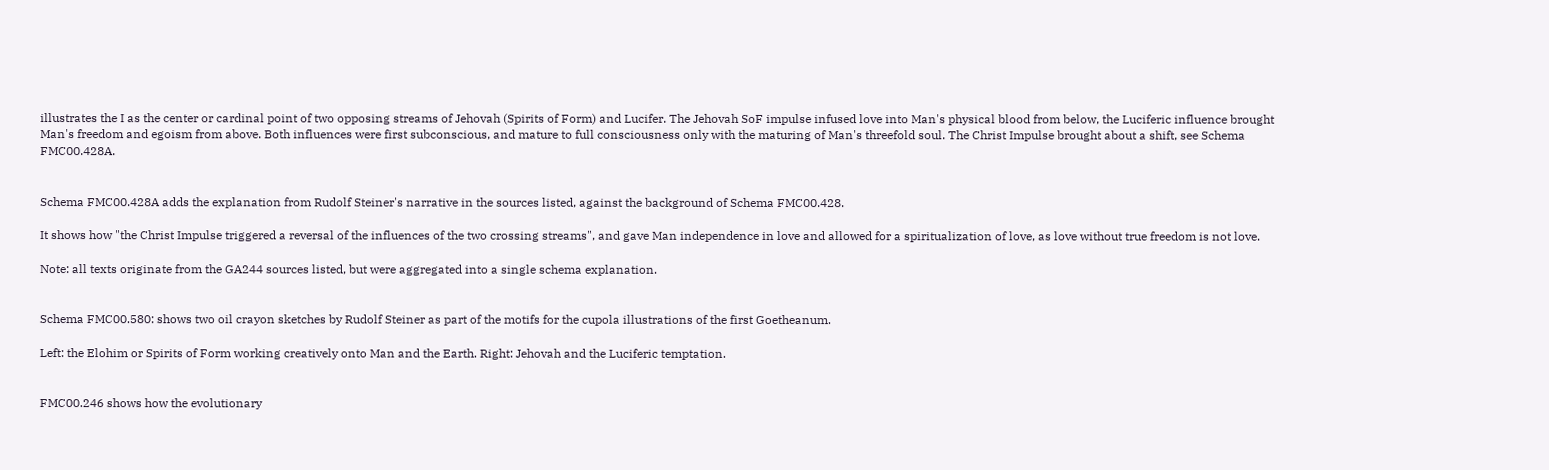illustrates the I as the center or cardinal point of two opposing streams of Jehovah (Spirits of Form) and Lucifer. The Jehovah SoF impulse infused love into Man's physical blood from below, the Luciferic influence brought Man's freedom and egoism from above. Both influences were first subconscious, and mature to full consciousness only with the maturing of Man's threefold soul. The Christ Impulse brought about a shift, see Schema FMC00.428A.


Schema FMC00.428A adds the explanation from Rudolf Steiner's narrative in the sources listed, against the background of Schema FMC00.428.

It shows how "the Christ Impulse triggered a reversal of the influences of the two crossing streams", and gave Man independence in love and allowed for a spiritualization of love, as love without true freedom is not love.

Note: all texts originate from the GA244 sources listed, but were aggregated into a single schema explanation.


Schema FMC00.580: shows two oil crayon sketches by Rudolf Steiner as part of the motifs for the cupola illustrations of the first Goetheanum.

Left: the Elohim or Spirits of Form working creatively onto Man and the Earth. Right: Jehovah and the Luciferic temptation.


FMC00.246 shows how the evolutionary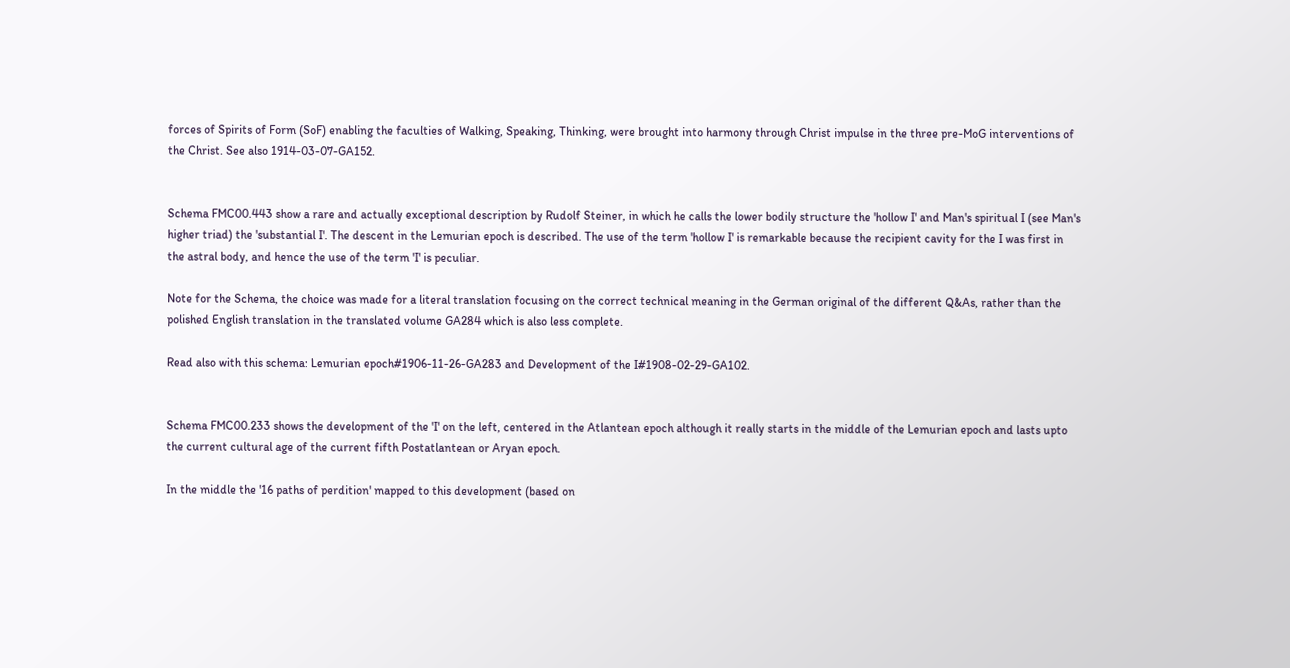forces of Spirits of Form (SoF) enabling the faculties of Walking, Speaking, Thinking, were brought into harmony through Christ impulse in the three pre-MoG interventions of the Christ. See also 1914-03-07-GA152.


Schema FMC00.443 show a rare and actually exceptional description by Rudolf Steiner, in which he calls the lower bodily structure the 'hollow I' and Man's spiritual I (see Man's higher triad) the 'substantial I'. The descent in the Lemurian epoch is described. The use of the term 'hollow I' is remarkable because the recipient cavity for the I was first in the astral body, and hence the use of the term 'I' is peculiar.

Note for the Schema, the choice was made for a literal translation focusing on the correct technical meaning in the German original of the different Q&As, rather than the polished English translation in the translated volume GA284 which is also less complete.

Read also with this schema: Lemurian epoch#1906-11-26-GA283 and Development of the I#1908-02-29-GA102.


Schema FMC00.233 shows the development of the 'I' on the left, centered in the Atlantean epoch although it really starts in the middle of the Lemurian epoch and lasts upto the current cultural age of the current fifth Postatlantean or Aryan epoch.

In the middle the '16 paths of perdition' mapped to this development (based on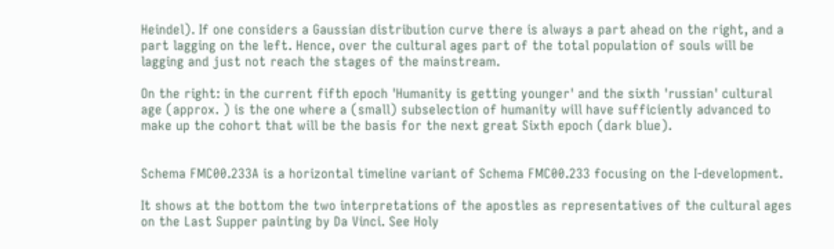Heindel). If one considers a Gaussian distribution curve there is always a part ahead on the right, and a part lagging on the left. Hence, over the cultural ages part of the total population of souls will be lagging and just not reach the stages of the mainstream.

On the right: in the current fifth epoch 'Humanity is getting younger' and the sixth 'russian' cultural age (approx. ) is the one where a (small) subselection of humanity will have sufficiently advanced to make up the cohort that will be the basis for the next great Sixth epoch (dark blue).


Schema FMC00.233A is a horizontal timeline variant of Schema FMC00.233 focusing on the I-development.

It shows at the bottom the two interpretations of the apostles as representatives of the cultural ages on the Last Supper painting by Da Vinci. See Holy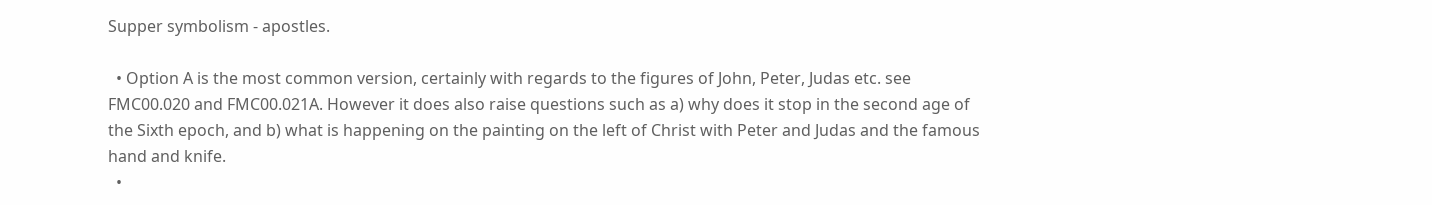Supper symbolism - apostles.

  • Option A is the most common version, certainly with regards to the figures of John, Peter, Judas etc. see FMC00.020 and FMC00.021A. However it does also raise questions such as a) why does it stop in the second age of the Sixth epoch, and b) what is happening on the painting on the left of Christ with Peter and Judas and the famous hand and knife.
  •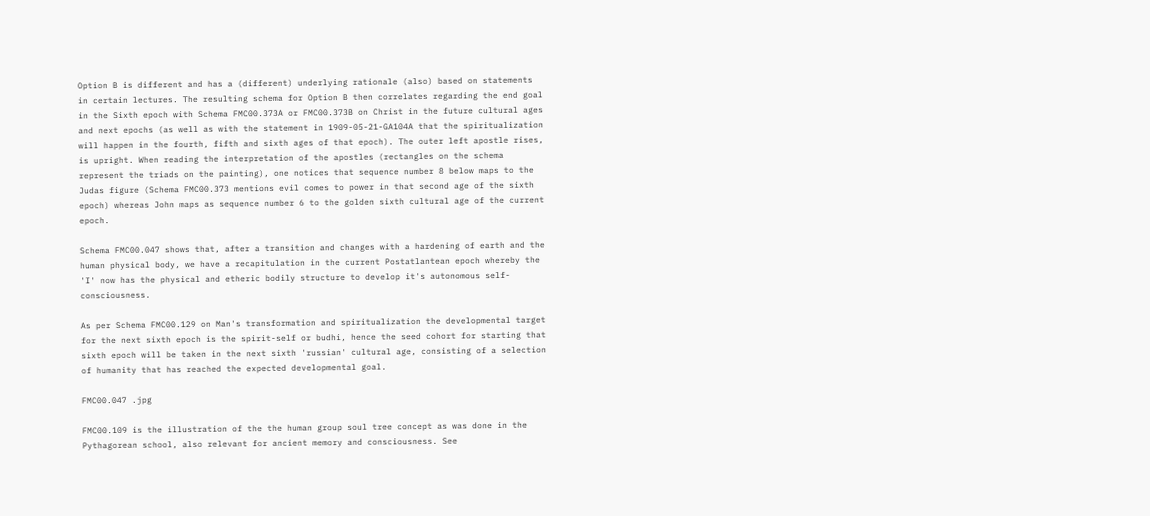Option B is different and has a (different) underlying rationale (also) based on statements in certain lectures. The resulting schema for Option B then correlates regarding the end goal in the Sixth epoch with Schema FMC00.373A or FMC00.373B on Christ in the future cultural ages and next epochs (as well as with the statement in 1909-05-21-GA104A that the spiritualization will happen in the fourth, fifth and sixth ages of that epoch). The outer left apostle rises, is upright. When reading the interpretation of the apostles (rectangles on the schema represent the triads on the painting), one notices that sequence number 8 below maps to the Judas figure (Schema FMC00.373 mentions evil comes to power in that second age of the sixth epoch) whereas John maps as sequence number 6 to the golden sixth cultural age of the current epoch.

Schema FMC00.047 shows that, after a transition and changes with a hardening of earth and the human physical body, we have a recapitulation in the current Postatlantean epoch whereby the 'I' now has the physical and etheric bodily structure to develop it's autonomous self-consciousness.

As per Schema FMC00.129 on Man's transformation and spiritualization the developmental target for the next sixth epoch is the spirit-self or budhi, hence the seed cohort for starting that sixth epoch will be taken in the next sixth 'russian' cultural age, consisting of a selection of humanity that has reached the expected developmental goal.

FMC00.047 .jpg

FMC00.109 is the illustration of the the human group soul tree concept as was done in the Pythagorean school, also relevant for ancient memory and consciousness. See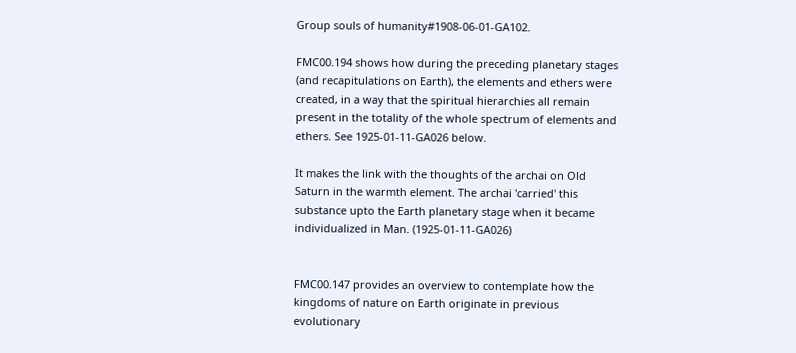Group souls of humanity#1908-06-01-GA102.

FMC00.194 shows how during the preceding planetary stages (and recapitulations on Earth), the elements and ethers were created, in a way that the spiritual hierarchies all remain present in the totality of the whole spectrum of elements and ethers. See 1925-01-11-GA026 below.

It makes the link with the thoughts of the archai on Old Saturn in the warmth element. The archai 'carried' this substance upto the Earth planetary stage when it became individualized in Man. (1925-01-11-GA026)


FMC00.147 provides an overview to contemplate how the kingdoms of nature on Earth originate in previous evolutionary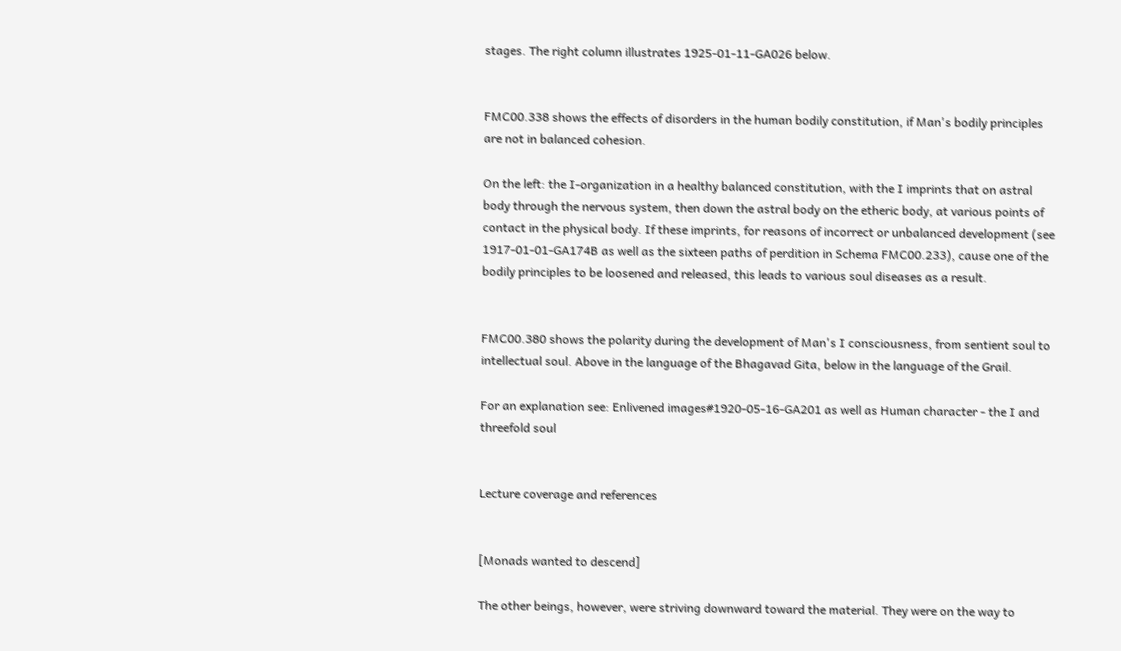stages. The right column illustrates 1925-01-11-GA026 below.


FMC00.338 shows the effects of disorders in the human bodily constitution, if Man's bodily principles are not in balanced cohesion.

On the left: the I-organization in a healthy balanced constitution, with the I imprints that on astral body through the nervous system, then down the astral body on the etheric body, at various points of contact in the physical body. If these imprints, for reasons of incorrect or unbalanced development (see 1917-01-01-GA174B as well as the sixteen paths of perdition in Schema FMC00.233), cause one of the bodily principles to be loosened and released, this leads to various soul diseases as a result.


FMC00.380 shows the polarity during the development of Man's I consciousness, from sentient soul to intellectual soul. Above in the language of the Bhagavad Gita, below in the language of the Grail.

For an explanation see: Enlivened images#1920-05-16-GA201 as well as Human character - the I and threefold soul


Lecture coverage and references


[Monads wanted to descend]

The other beings, however, were striving downward toward the material. They were on the way to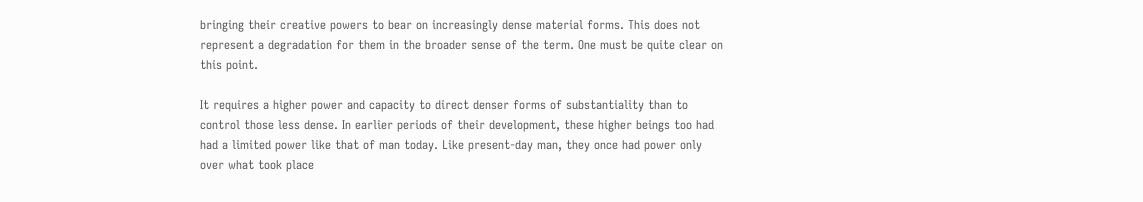bringing their creative powers to bear on increasingly dense material forms. This does not represent a degradation for them in the broader sense of the term. One must be quite clear on this point.

It requires a higher power and capacity to direct denser forms of substantiality than to control those less dense. In earlier periods of their development, these higher beings too had had a limited power like that of man today. Like present-day man, they once had power only over what took place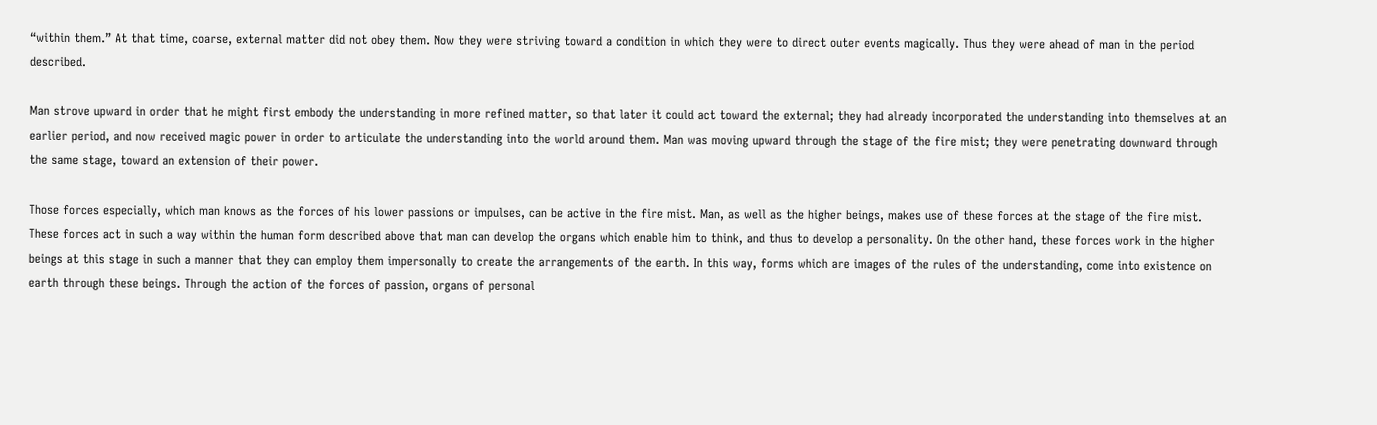“within them.” At that time, coarse, external matter did not obey them. Now they were striving toward a condition in which they were to direct outer events magically. Thus they were ahead of man in the period described.

Man strove upward in order that he might first embody the understanding in more refined matter, so that later it could act toward the external; they had already incorporated the understanding into themselves at an earlier period, and now received magic power in order to articulate the understanding into the world around them. Man was moving upward through the stage of the fire mist; they were penetrating downward through the same stage, toward an extension of their power.

Those forces especially, which man knows as the forces of his lower passions or impulses, can be active in the fire mist. Man, as well as the higher beings, makes use of these forces at the stage of the fire mist. These forces act in such a way within the human form described above that man can develop the organs which enable him to think, and thus to develop a personality. On the other hand, these forces work in the higher beings at this stage in such a manner that they can employ them impersonally to create the arrangements of the earth. In this way, forms which are images of the rules of the understanding, come into existence on earth through these beings. Through the action of the forces of passion, organs of personal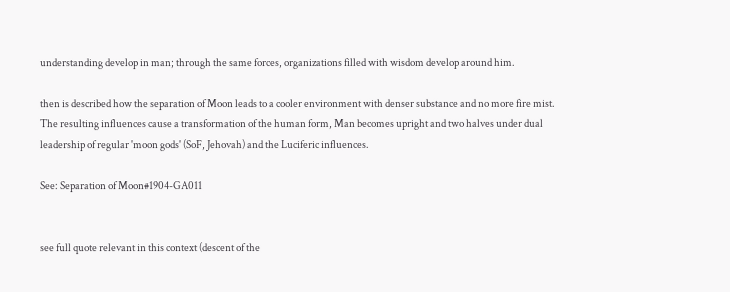understanding develop in man; through the same forces, organizations filled with wisdom develop around him.

then is described how the separation of Moon leads to a cooler environment with denser substance and no more fire mist. The resulting influences cause a transformation of the human form, Man becomes upright and two halves under dual leadership of regular 'moon gods' (SoF, Jehovah) and the Luciferic influences.

See: Separation of Moon#1904-GA011


see full quote relevant in this context (descent of the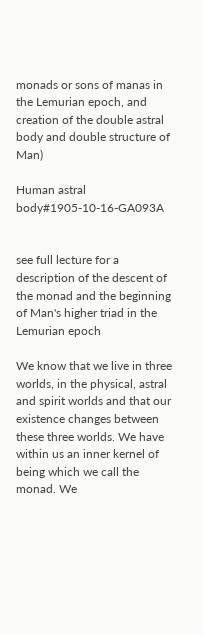monads or sons of manas in the Lemurian epoch, and creation of the double astral body and double structure of Man)

Human astral body#1905-10-16-GA093A


see full lecture for a description of the descent of the monad and the beginning of Man's higher triad in the Lemurian epoch

We know that we live in three worlds, in the physical, astral and spirit worlds and that our existence changes between these three worlds. We have within us an inner kernel of being which we call the monad. We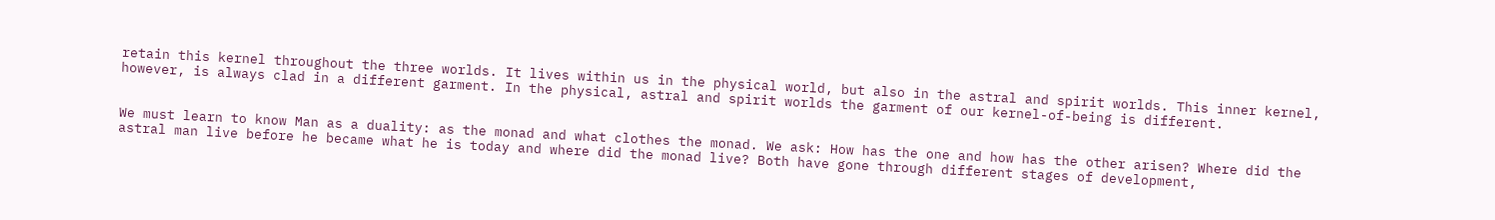retain this kernel throughout the three worlds. It lives within us in the physical world, but also in the astral and spirit worlds. This inner kernel, however, is always clad in a different garment. In the physical, astral and spirit worlds the garment of our kernel-of-being is different.


We must learn to know Man as a duality: as the monad and what clothes the monad. We ask: How has the one and how has the other arisen? Where did the astral man live before he became what he is today and where did the monad live? Both have gone through different stages of development,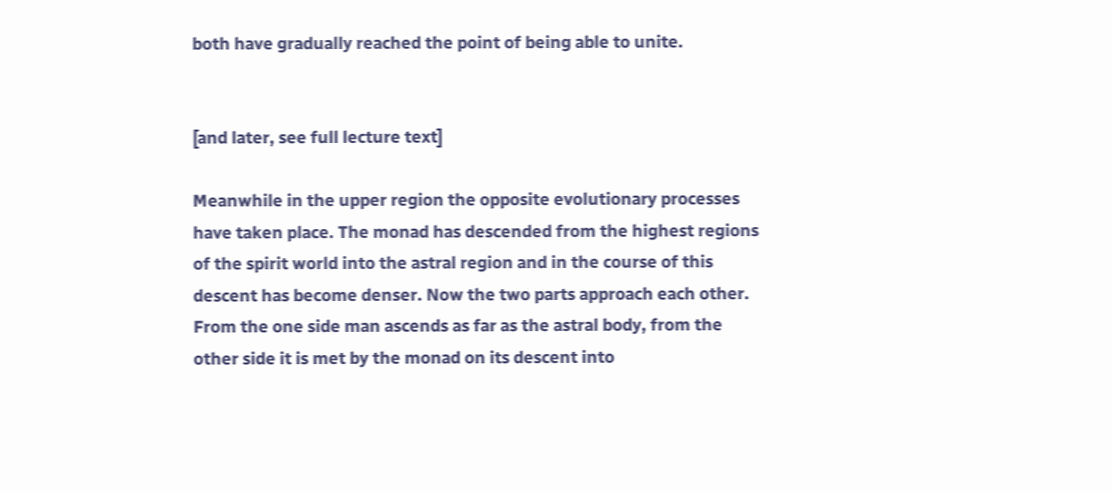both have gradually reached the point of being able to unite.


[and later, see full lecture text]

Meanwhile in the upper region the opposite evolutionary processes have taken place. The monad has descended from the highest regions of the spirit world into the astral region and in the course of this descent has become denser. Now the two parts approach each other. From the one side man ascends as far as the astral body, from the other side it is met by the monad on its descent into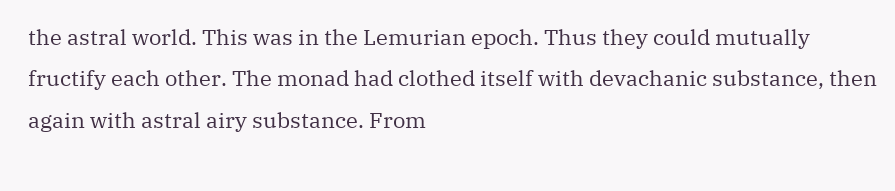the astral world. This was in the Lemurian epoch. Thus they could mutually fructify each other. The monad had clothed itself with devachanic substance, then again with astral airy substance. From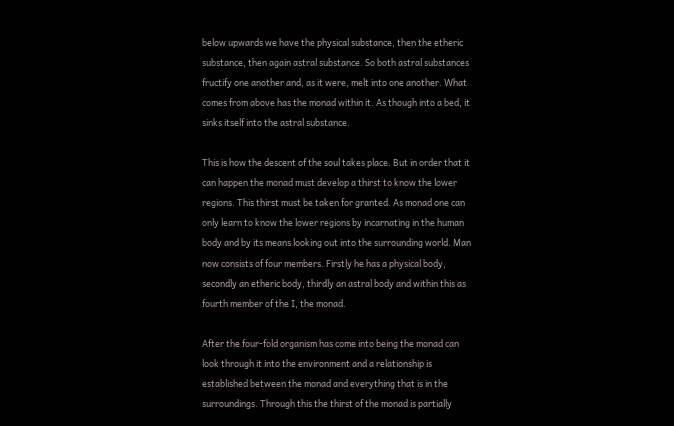below upwards we have the physical substance, then the etheric substance, then again astral substance. So both astral substances fructify one another and, as it were, melt into one another. What comes from above has the monad within it. As though into a bed, it sinks itself into the astral substance.

This is how the descent of the soul takes place. But in order that it can happen the monad must develop a thirst to know the lower regions. This thirst must be taken for granted. As monad one can only learn to know the lower regions by incarnating in the human body and by its means looking out into the surrounding world. Man now consists of four members. Firstly he has a physical body, secondly an etheric body, thirdly an astral body and within this as fourth member of the I, the monad.

After the four-fold organism has come into being the monad can look through it into the environment and a relationship is established between the monad and everything that is in the surroundings. Through this the thirst of the monad is partially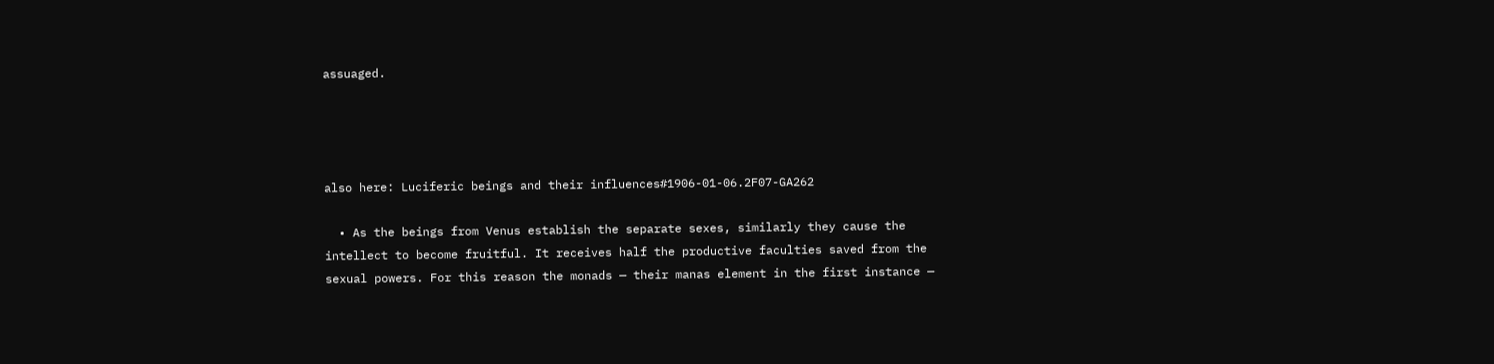assuaged.




also here: Luciferic beings and their influences#1906-01-06.2F07-GA262

  • As the beings from Venus establish the separate sexes, similarly they cause the intellect to become fruitful. It receives half the productive faculties saved from the sexual powers. For this reason the monads — their manas element in the first instance —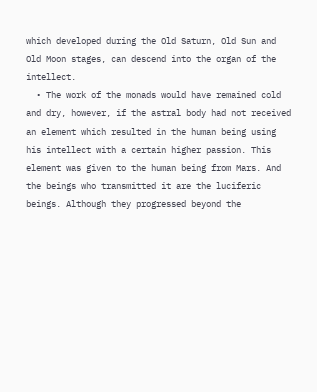which developed during the Old Saturn, Old Sun and Old Moon stages, can descend into the organ of the intellect.
  • The work of the monads would have remained cold and dry, however, if the astral body had not received an element which resulted in the human being using his intellect with a certain higher passion. This element was given to the human being from Mars. And the beings who transmitted it are the luciferic beings. Although they progressed beyond the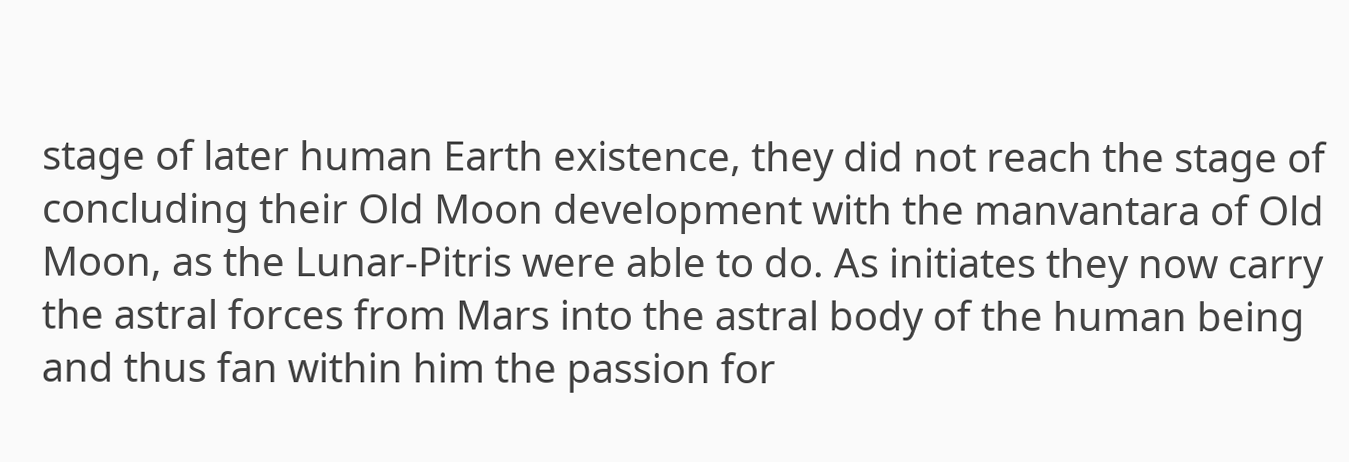stage of later human Earth existence, they did not reach the stage of concluding their Old Moon development with the manvantara of Old Moon, as the Lunar-Pitris were able to do. As initiates they now carry the astral forces from Mars into the astral body of the human being and thus fan within him the passion for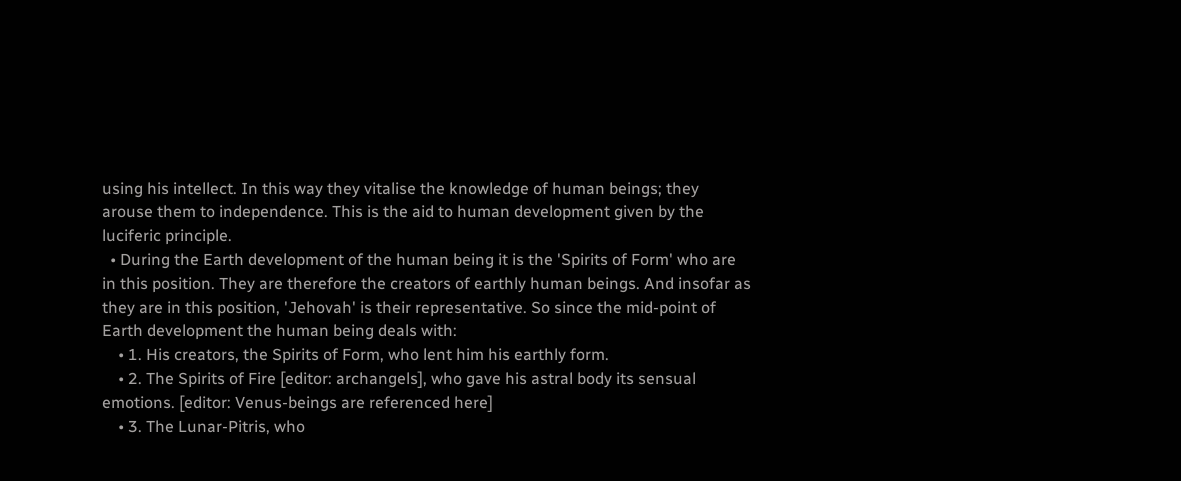using his intellect. In this way they vitalise the knowledge of human beings; they arouse them to independence. This is the aid to human development given by the luciferic principle.
  • During the Earth development of the human being it is the 'Spirits of Form' who are in this position. They are therefore the creators of earthly human beings. And insofar as they are in this position, 'Jehovah' is their representative. So since the mid-point of Earth development the human being deals with:
    • 1. His creators, the Spirits of Form, who lent him his earthly form.
    • 2. The Spirits of Fire [editor: archangels], who gave his astral body its sensual emotions. [editor: Venus-beings are referenced here]
    • 3. The Lunar-Pitris, who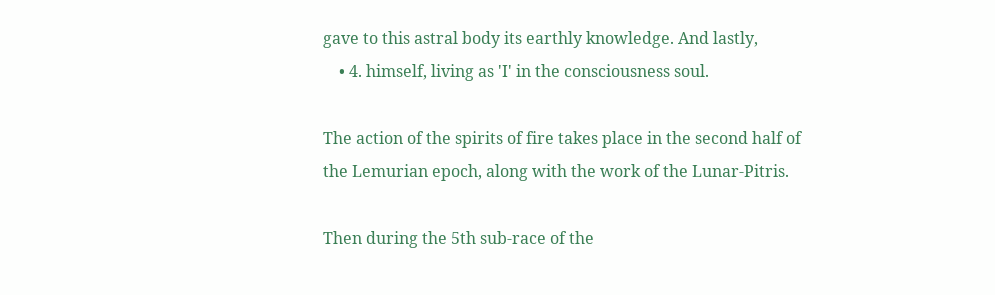gave to this astral body its earthly knowledge. And lastly,
    • 4. himself, living as 'I' in the consciousness soul.

The action of the spirits of fire takes place in the second half of the Lemurian epoch, along with the work of the Lunar-Pitris.

Then during the 5th sub-race of the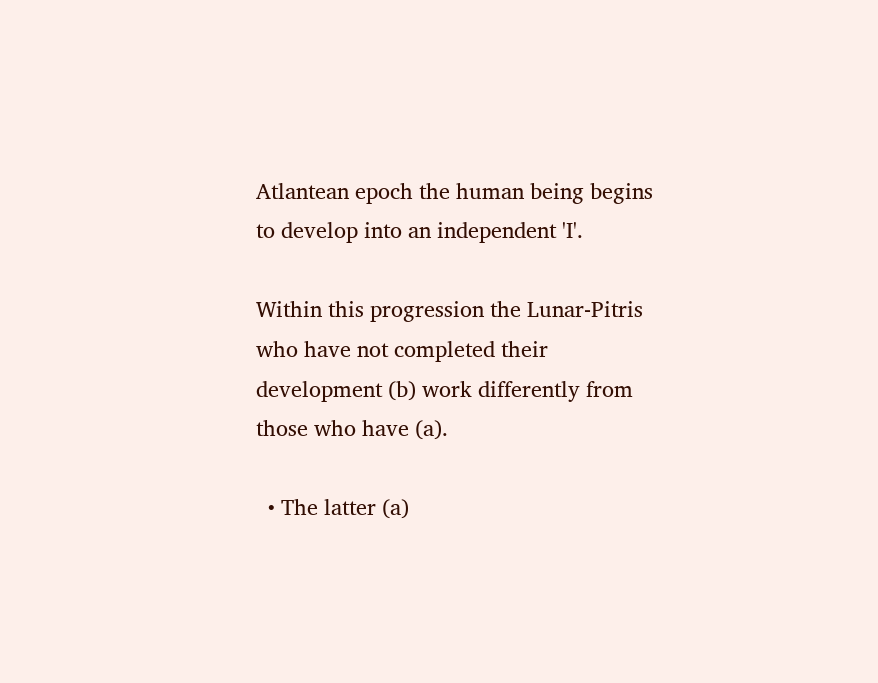Atlantean epoch the human being begins to develop into an independent 'I'.

Within this progression the Lunar-Pitris who have not completed their development (b) work differently from those who have (a).

  • The latter (a)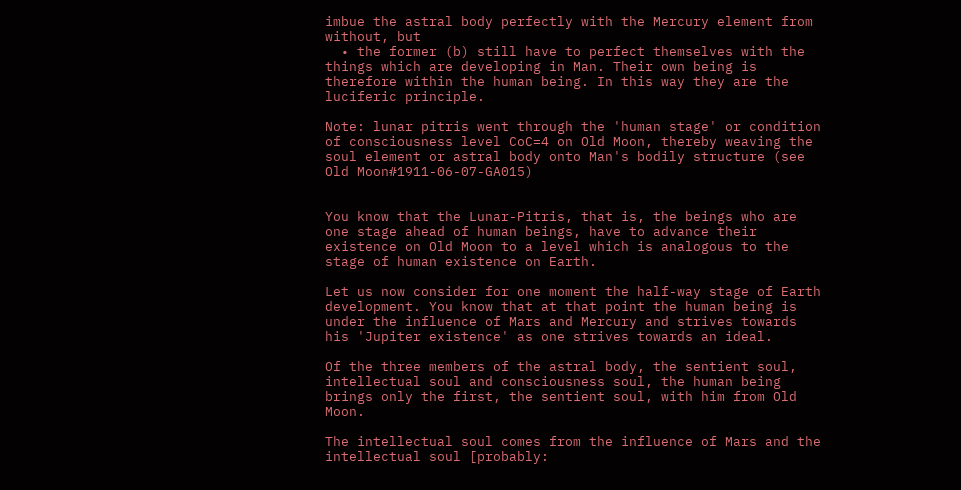imbue the astral body perfectly with the Mercury element from without, but
  • the former (b) still have to perfect themselves with the things which are developing in Man. Their own being is therefore within the human being. In this way they are the luciferic principle.

Note: lunar pitris went through the 'human stage' or condition of consciousness level CoC=4 on Old Moon, thereby weaving the soul element or astral body onto Man's bodily structure (see Old Moon#1911-06-07-GA015)


You know that the Lunar-Pitris, that is, the beings who are one stage ahead of human beings, have to advance their existence on Old Moon to a level which is analogous to the stage of human existence on Earth.

Let us now consider for one moment the half-way stage of Earth development. You know that at that point the human being is under the influence of Mars and Mercury and strives towards his 'Jupiter existence' as one strives towards an ideal.

Of the three members of the astral body, the sentient soul, intellectual soul and consciousness soul, the human being brings only the first, the sentient soul, with him from Old Moon.

The intellectual soul comes from the influence of Mars and the intellectual soul [probably: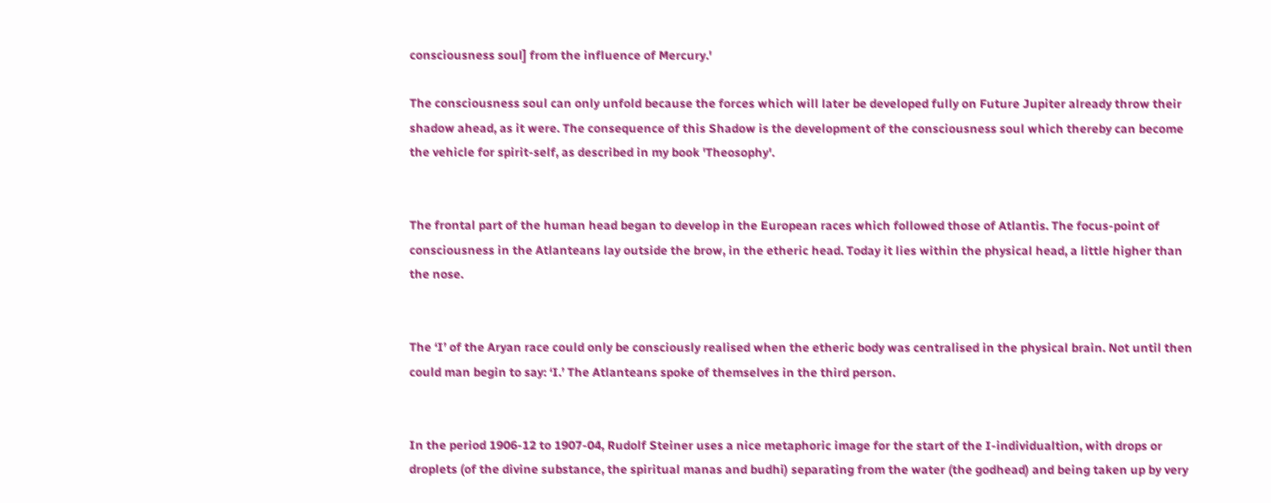consciousness soul] from the influence of Mercury.'

The consciousness soul can only unfold because the forces which will later be developed fully on Future Jupiter already throw their shadow ahead, as it were. The consequence of this Shadow is the development of the consciousness soul which thereby can become the vehicle for spirit-self, as described in my book 'Theosophy'.


The frontal part of the human head began to develop in the European races which followed those of Atlantis. The focus-point of consciousness in the Atlanteans lay outside the brow, in the etheric head. Today it lies within the physical head, a little higher than the nose.


The ‘I’ of the Aryan race could only be consciously realised when the etheric body was centralised in the physical brain. Not until then could man begin to say: ‘I.’ The Atlanteans spoke of themselves in the third person.


In the period 1906-12 to 1907-04, Rudolf Steiner uses a nice metaphoric image for the start of the I-individualtion, with drops or droplets (of the divine substance, the spiritual manas and budhi) separating from the water (the godhead) and being taken up by very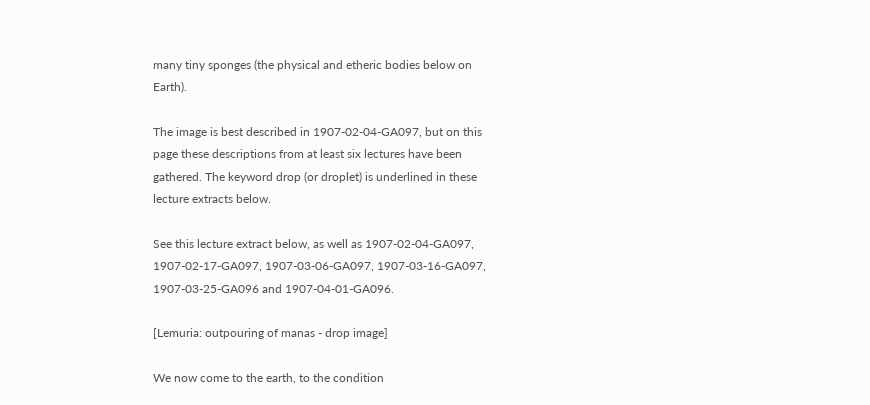many tiny sponges (the physical and etheric bodies below on Earth).

The image is best described in 1907-02-04-GA097, but on this page these descriptions from at least six lectures have been gathered. The keyword drop (or droplet) is underlined in these lecture extracts below.

See this lecture extract below, as well as 1907-02-04-GA097, 1907-02-17-GA097, 1907-03-06-GA097, 1907-03-16-GA097, 1907-03-25-GA096 and 1907-04-01-GA096.

[Lemuria: outpouring of manas - drop image]

We now come to the earth, to the condition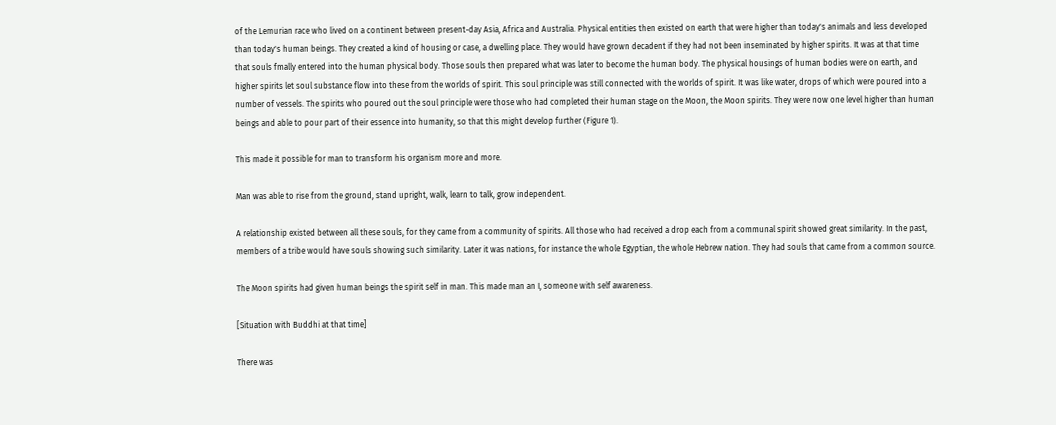of the Lemurian race who lived on a continent between present-day Asia, Africa and Australia. Physical entities then existed on earth that were higher than today's animals and less developed than today's human beings. They created a kind of housing or case, a dwelling place. They would have grown decadent if they had not been inseminated by higher spirits. It was at that time that souls fmally entered into the human physical body. Those souls then prepared what was later to become the human body. The physical housings of human bodies were on earth, and higher spirits let soul substance flow into these from the worlds of spirit. This soul principle was still connected with the worlds of spirit. It was like water, drops of which were poured into a number of vessels. The spirits who poured out the soul principle were those who had completed their human stage on the Moon, the Moon spirits. They were now one level higher than human beings and able to pour part of their essence into humanity, so that this might develop further (Figure 1).

This made it possible for man to transform his organism more and more.

Man was able to rise from the ground, stand upright, walk, learn to talk, grow independent.

A relationship existed between all these souls, for they came from a community of spirits. All those who had received a drop each from a communal spirit showed great similarity. In the past, members of a tribe would have souls showing such similarity. Later it was nations, for instance the whole Egyptian, the whole Hebrew nation. They had souls that came from a common source.

The Moon spirits had given human beings the spirit self in man. This made man an I, someone with self awareness.

[Situation with Buddhi at that time]

There was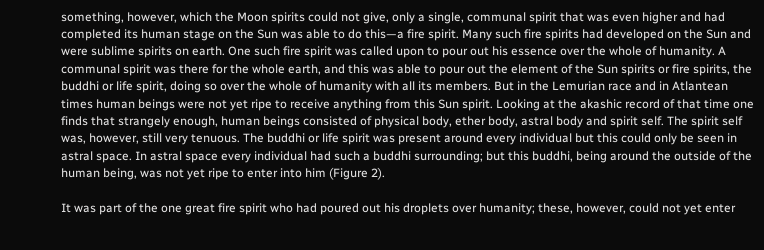something, however, which the Moon spirits could not give, only a single, communal spirit that was even higher and had completed its human stage on the Sun was able to do this—a fire spirit. Many such fire spirits had developed on the Sun and were sublime spirits on earth. One such fire spirit was called upon to pour out his essence over the whole of humanity. A communal spirit was there for the whole earth, and this was able to pour out the element of the Sun spirits or fire spirits, the buddhi or life spirit, doing so over the whole of humanity with all its members. But in the Lemurian race and in Atlantean times human beings were not yet ripe to receive anything from this Sun spirit. Looking at the akashic record of that time one finds that strangely enough, human beings consisted of physical body, ether body, astral body and spirit self. The spirit self was, however, still very tenuous. The buddhi or life spirit was present around every individual but this could only be seen in astral space. In astral space every individual had such a buddhi surrounding; but this buddhi, being around the outside of the human being, was not yet ripe to enter into him (Figure 2).

It was part of the one great fire spirit who had poured out his droplets over humanity; these, however, could not yet enter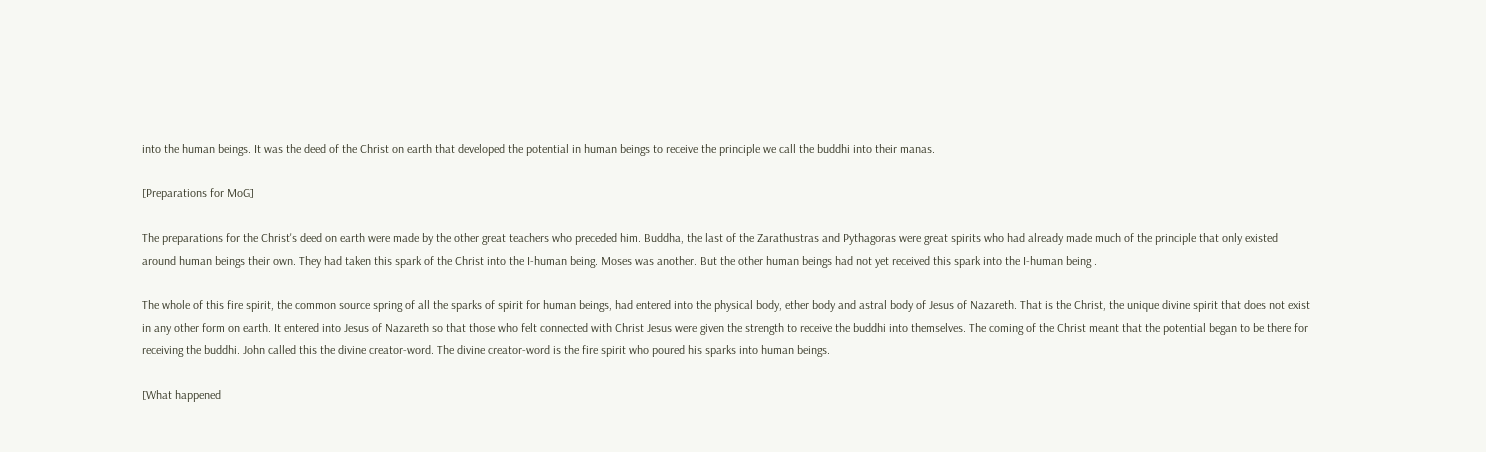into the human beings. It was the deed of the Christ on earth that developed the potential in human beings to receive the principle we call the buddhi into their manas.

[Preparations for MoG]

The preparations for the Christ's deed on earth were made by the other great teachers who preceded him. Buddha, the last of the Zarathustras and Pythagoras were great spirits who had already made much of the principle that only existed around human beings their own. They had taken this spark of the Christ into the I-human being. Moses was another. But the other human beings had not yet received this spark into the I-human being .

The whole of this fire spirit, the common source spring of all the sparks of spirit for human beings, had entered into the physical body, ether body and astral body of Jesus of Nazareth. That is the Christ, the unique divine spirit that does not exist in any other form on earth. It entered into Jesus of Nazareth so that those who felt connected with Christ Jesus were given the strength to receive the buddhi into themselves. The coming of the Christ meant that the potential began to be there for receiving the buddhi. John called this the divine creator-word. The divine creator-word is the fire spirit who poured his sparks into human beings.

[What happened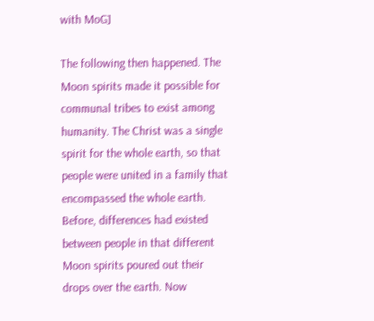with MoG]

The following then happened. The Moon spirits made it possible for communal tribes to exist among humanity. The Christ was a single spirit for the whole earth, so that people were united in a family that encompassed the whole earth. Before, differences had existed between people in that different Moon spirits poured out their drops over the earth. Now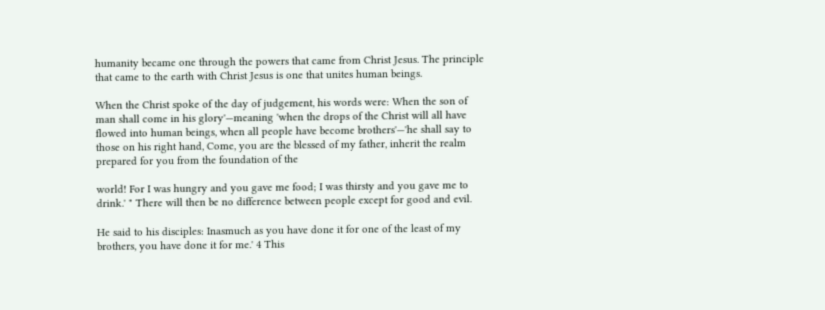humanity became one through the powers that came from Christ Jesus. The principle that came to the earth with Christ Jesus is one that unites human beings.

When the Christ spoke of the day of judgement, his words were: When the son of man shall come in his glory'—meaning 'when the drops of the Christ will all have flowed into human beings, when all people have become brothers'—'he shall say to those on his right hand, Come, you are the blessed of my father, inherit the realm prepared for you from the foundation of the

world! For I was hungry and you gave me food; I was thirsty and you gave me to drink.' " There will then be no difference between people except for good and evil.

He said to his disciples: Inasmuch as you have done it for one of the least of my brothers, you have done it for me.' 4 This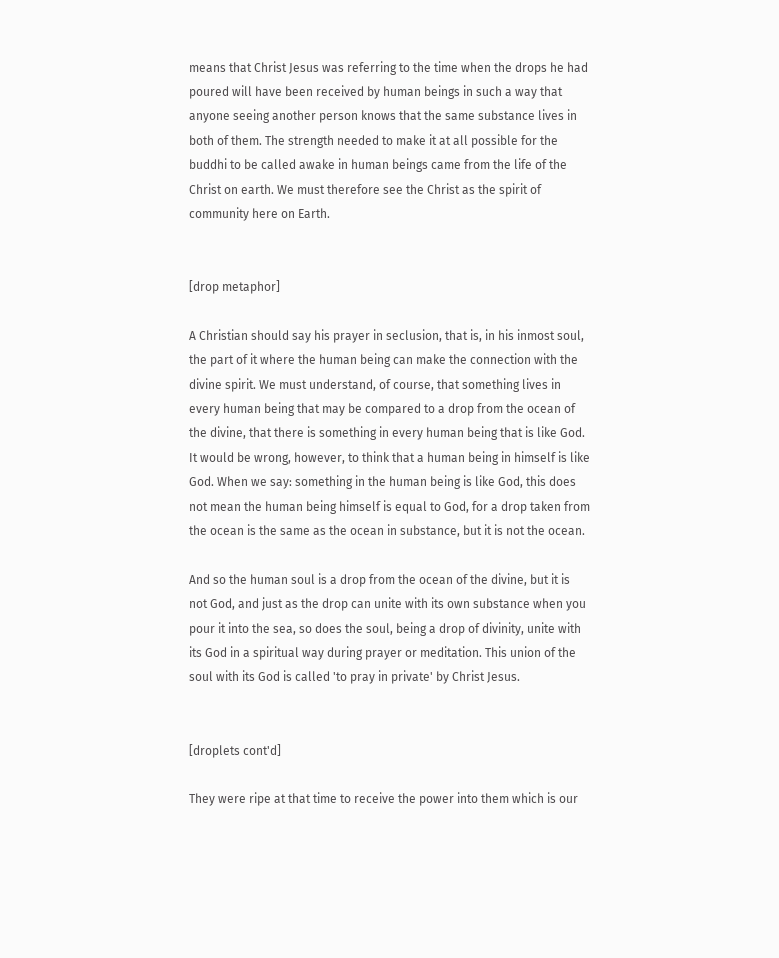means that Christ Jesus was referring to the time when the drops he had poured will have been received by human beings in such a way that anyone seeing another person knows that the same substance lives in both of them. The strength needed to make it at all possible for the buddhi to be called awake in human beings came from the life of the Christ on earth. We must therefore see the Christ as the spirit of community here on Earth.


[drop metaphor]

A Christian should say his prayer in seclusion, that is, in his inmost soul, the part of it where the human being can make the connection with the divine spirit. We must understand, of course, that something lives in every human being that may be compared to a drop from the ocean of the divine, that there is something in every human being that is like God. It would be wrong, however, to think that a human being in himself is like God. When we say: something in the human being is like God, this does not mean the human being himself is equal to God, for a drop taken from the ocean is the same as the ocean in substance, but it is not the ocean.

And so the human soul is a drop from the ocean of the divine, but it is not God, and just as the drop can unite with its own substance when you pour it into the sea, so does the soul, being a drop of divinity, unite with its God in a spiritual way during prayer or meditation. This union of the soul with its God is called 'to pray in private' by Christ Jesus.


[droplets cont'd]

They were ripe at that time to receive the power into them which is our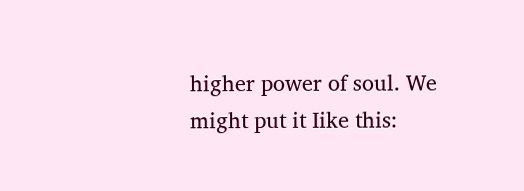higher power of soul. We might put it Iike this: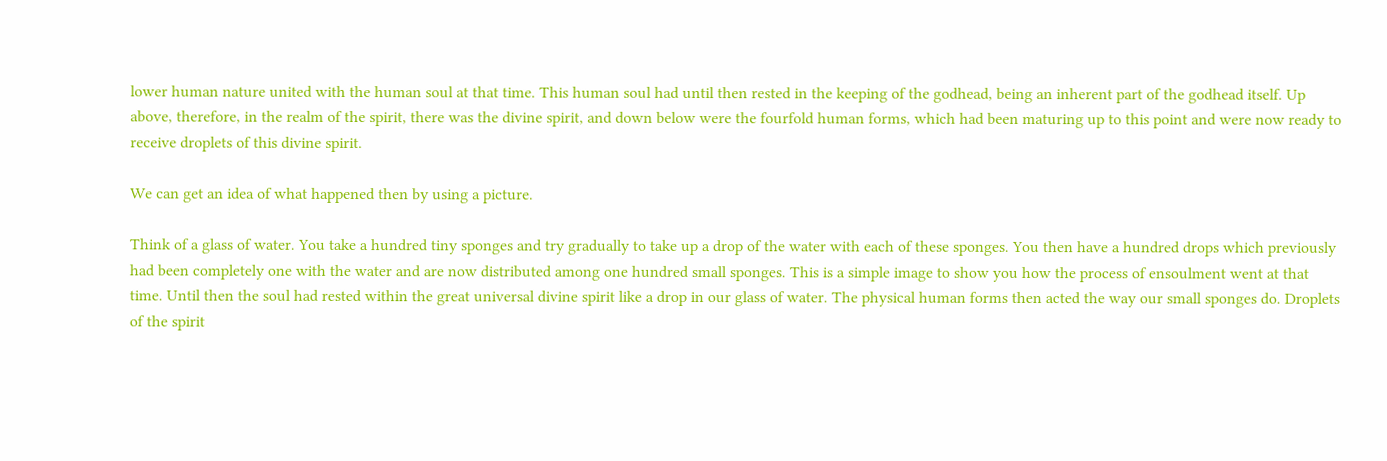lower human nature united with the human soul at that time. This human soul had until then rested in the keeping of the godhead, being an inherent part of the godhead itself. Up above, therefore, in the realm of the spirit, there was the divine spirit, and down below were the fourfold human forms, which had been maturing up to this point and were now ready to receive droplets of this divine spirit.

We can get an idea of what happened then by using a picture.

Think of a glass of water. You take a hundred tiny sponges and try gradually to take up a drop of the water with each of these sponges. You then have a hundred drops which previously had been completely one with the water and are now distributed among one hundred small sponges. This is a simple image to show you how the process of ensoulment went at that time. Until then the soul had rested within the great universal divine spirit like a drop in our glass of water. The physical human forms then acted the way our small sponges do. Droplets of the spirit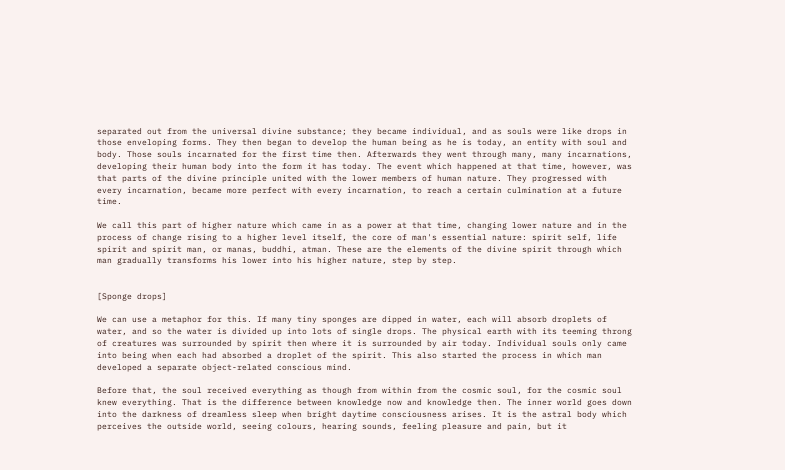separated out from the universal divine substance; they became individual, and as souls were like drops in those enveloping forms. They then began to develop the human being as he is today, an entity with soul and body. Those souls incarnated for the first time then. Afterwards they went through many, many incarnations, developing their human body into the form it has today. The event which happened at that time, however, was that parts of the divine principle united with the lower members of human nature. They progressed with every incarnation, became more perfect with every incarnation, to reach a certain culmination at a future time.

We call this part of higher nature which came in as a power at that time, changing lower nature and in the process of change rising to a higher level itself, the core of man's essential nature: spirit self, life spirit and spirit man, or manas, buddhi, atman. These are the elements of the divine spirit through which man gradually transforms his lower into his higher nature, step by step.


[Sponge drops]

We can use a metaphor for this. If many tiny sponges are dipped in water, each will absorb droplets of water, and so the water is divided up into lots of single drops. The physical earth with its teeming throng of creatures was surrounded by spirit then where it is surrounded by air today. Individual souls only came into being when each had absorbed a droplet of the spirit. This also started the process in which man developed a separate object-related conscious mind.

Before that, the soul received everything as though from within from the cosmic soul, for the cosmic soul knew everything. That is the difference between knowledge now and knowledge then. The inner world goes down into the darkness of dreamless sleep when bright daytime consciousness arises. It is the astral body which perceives the outside world, seeing colours, hearing sounds, feeling pleasure and pain, but it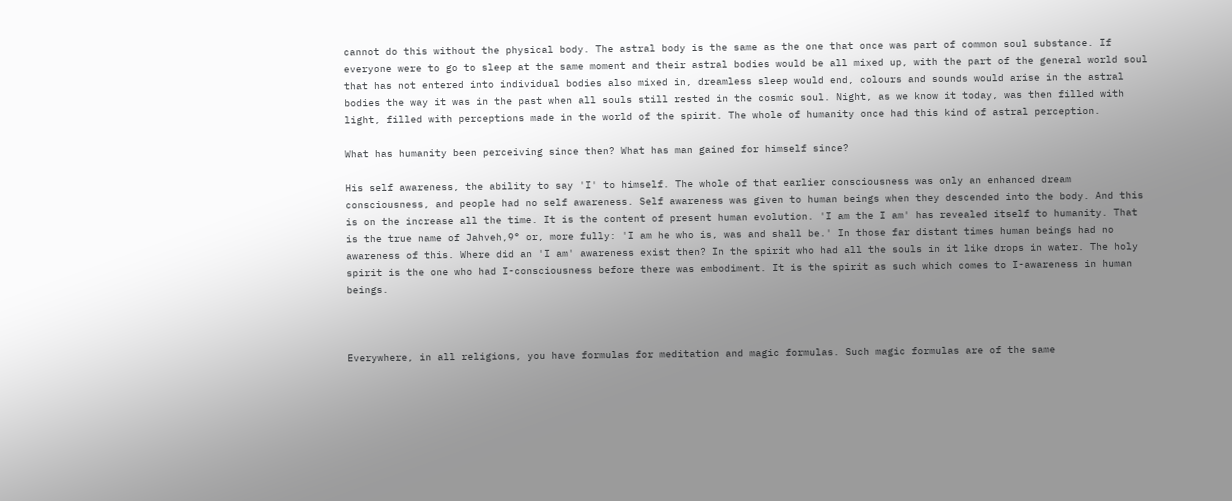cannot do this without the physical body. The astral body is the same as the one that once was part of common soul substance. If everyone were to go to sleep at the same moment and their astral bodies would be all mixed up, with the part of the general world soul that has not entered into individual bodies also mixed in, dreamless sleep would end, colours and sounds would arise in the astral bodies the way it was in the past when all souls still rested in the cosmic soul. Night, as we know it today, was then filled with light, filled with perceptions made in the world of the spirit. The whole of humanity once had this kind of astral perception.

What has humanity been perceiving since then? What has man gained for himself since?

His self awareness, the ability to say 'I' to himself. The whole of that earlier consciousness was only an enhanced dream consciousness, and people had no self awareness. Self awareness was given to human beings when they descended into the body. And this is on the increase all the time. It is the content of present human evolution. 'I am the I am' has revealed itself to humanity. That is the true name of Jahveh,9° or, more fully: 'I am he who is, was and shall be.' In those far distant times human beings had no awareness of this. Where did an 'I am' awareness exist then? In the spirit who had all the souls in it like drops in water. The holy spirit is the one who had I-consciousness before there was embodiment. It is the spirit as such which comes to I-awareness in human beings.



Everywhere, in all religions, you have formulas for meditation and magic formulas. Such magic formulas are of the same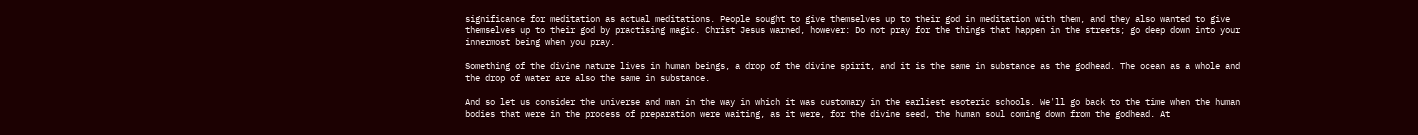significance for meditation as actual meditations. People sought to give themselves up to their god in meditation with them, and they also wanted to give themselves up to their god by practising magic. Christ Jesus warned, however: Do not pray for the things that happen in the streets; go deep down into your innermost being when you pray.

Something of the divine nature lives in human beings, a drop of the divine spirit, and it is the same in substance as the godhead. The ocean as a whole and the drop of water are also the same in substance.

And so let us consider the universe and man in the way in which it was customary in the earliest esoteric schools. We'll go back to the time when the human bodies that were in the process of preparation were waiting, as it were, for the divine seed, the human soul coming down from the godhead. At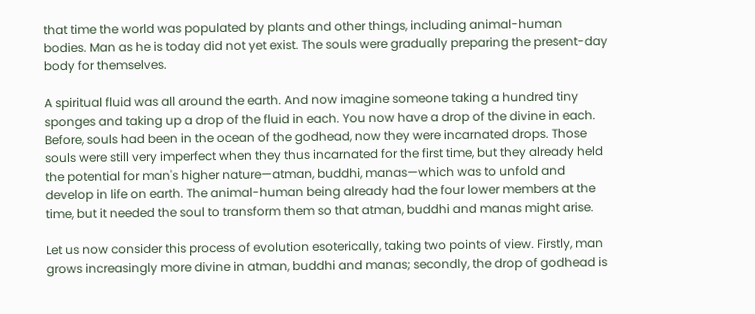that time the world was populated by plants and other things, including animal-human bodies. Man as he is today did not yet exist. The souls were gradually preparing the present-day body for themselves.

A spiritual fluid was all around the earth. And now imagine someone taking a hundred tiny sponges and taking up a drop of the fluid in each. You now have a drop of the divine in each. Before, souls had been in the ocean of the godhead, now they were incarnated drops. Those souls were still very imperfect when they thus incarnated for the first time, but they already held the potential for man's higher nature—atman, buddhi, manas—which was to unfold and develop in life on earth. The animal-human being already had the four lower members at the time, but it needed the soul to transform them so that atman, buddhi and manas might arise.

Let us now consider this process of evolution esoterically, taking two points of view. Firstly, man grows increasingly more divine in atman, buddhi and manas; secondly, the drop of godhead is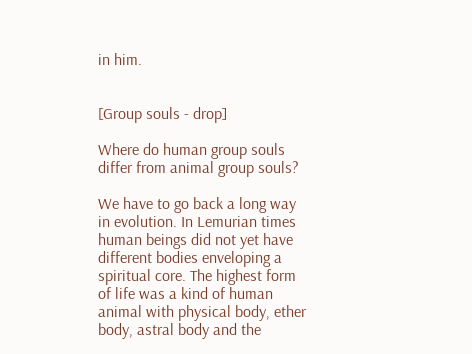in him.


[Group souls - drop]

Where do human group souls differ from animal group souls?

We have to go back a long way in evolution. In Lemurian times human beings did not yet have different bodies enveloping a spiritual core. The highest form of life was a kind of human animal with physical body, ether body, astral body and the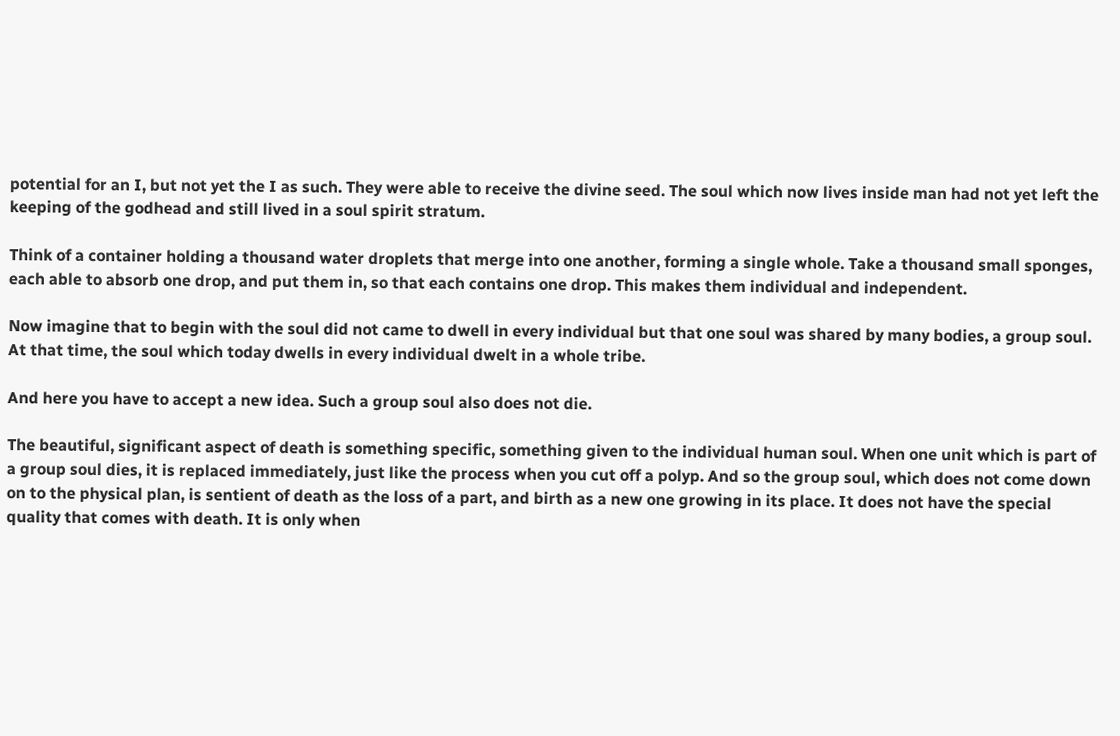potential for an I, but not yet the I as such. They were able to receive the divine seed. The soul which now lives inside man had not yet left the keeping of the godhead and still lived in a soul spirit stratum.

Think of a container holding a thousand water droplets that merge into one another, forming a single whole. Take a thousand small sponges, each able to absorb one drop, and put them in, so that each contains one drop. This makes them individual and independent.

Now imagine that to begin with the soul did not came to dwell in every individual but that one soul was shared by many bodies, a group soul. At that time, the soul which today dwells in every individual dwelt in a whole tribe.

And here you have to accept a new idea. Such a group soul also does not die.

The beautiful, significant aspect of death is something specific, something given to the individual human soul. When one unit which is part of a group soul dies, it is replaced immediately, just like the process when you cut off a polyp. And so the group soul, which does not come down on to the physical plan, is sentient of death as the loss of a part, and birth as a new one growing in its place. It does not have the special quality that comes with death. It is only when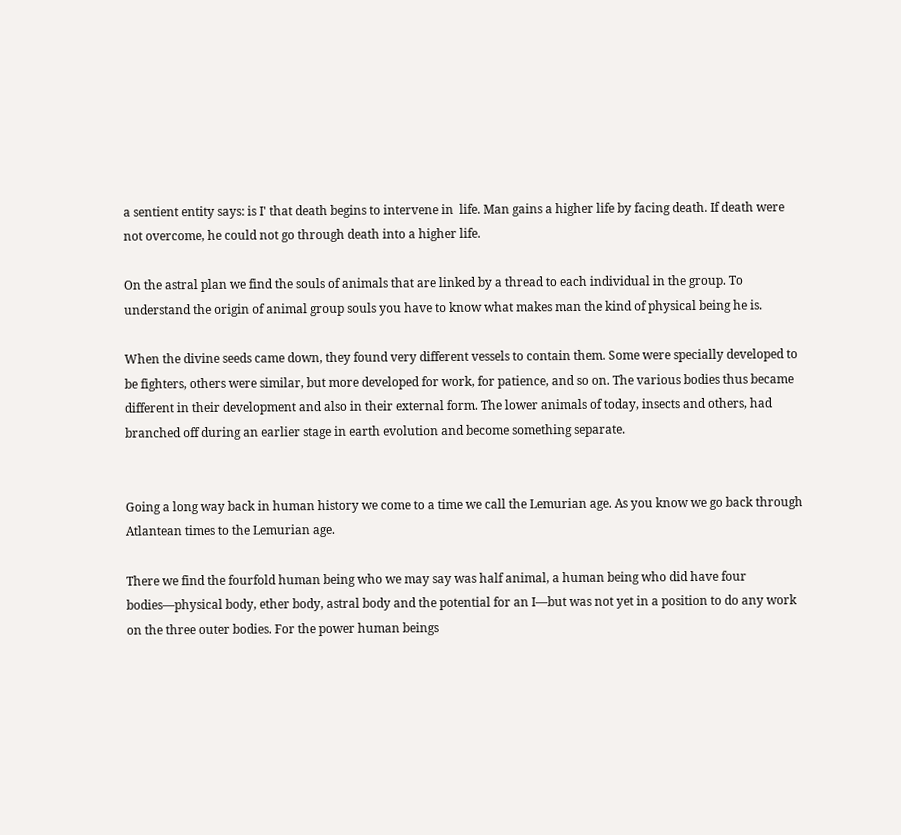a sentient entity says: is I' that death begins to intervene in  life. Man gains a higher life by facing death. If death were not overcome, he could not go through death into a higher life.

On the astral plan we find the souls of animals that are linked by a thread to each individual in the group. To understand the origin of animal group souls you have to know what makes man the kind of physical being he is.

When the divine seeds came down, they found very different vessels to contain them. Some were specially developed to be fighters, others were similar, but more developed for work, for patience, and so on. The various bodies thus became different in their development and also in their external form. The lower animals of today, insects and others, had branched off during an earlier stage in earth evolution and become something separate.


Going a long way back in human history we come to a time we call the Lemurian age. As you know we go back through Atlantean times to the Lemurian age.

There we find the fourfold human being who we may say was half animal, a human being who did have four bodies—physical body, ether body, astral body and the potential for an I—but was not yet in a position to do any work on the three outer bodies. For the power human beings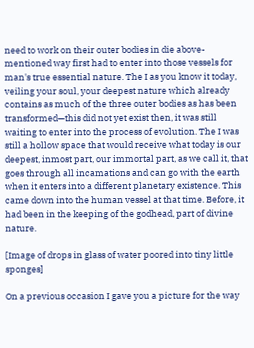need to work on their outer bodies in die above-mentioned way first had to enter into those vessels for man's true essential nature. The I as you know it today, veiling your soul, your deepest nature which already contains as much of the three outer bodies as has been transformed—this did not yet exist then, it was still waiting to enter into the process of evolution. The I was still a hollow space that would receive what today is our deepest, inmost part, our immortal part, as we call it, that goes through all incamations and can go with the earth when it enters into a different planetary existence. This came down into the human vessel at that time. Before, it had been in the keeping of the godhead, part of divine nature.

[Image of drops in glass of water poored into tiny little sponges]

On a previous occasion I gave you a picture for the way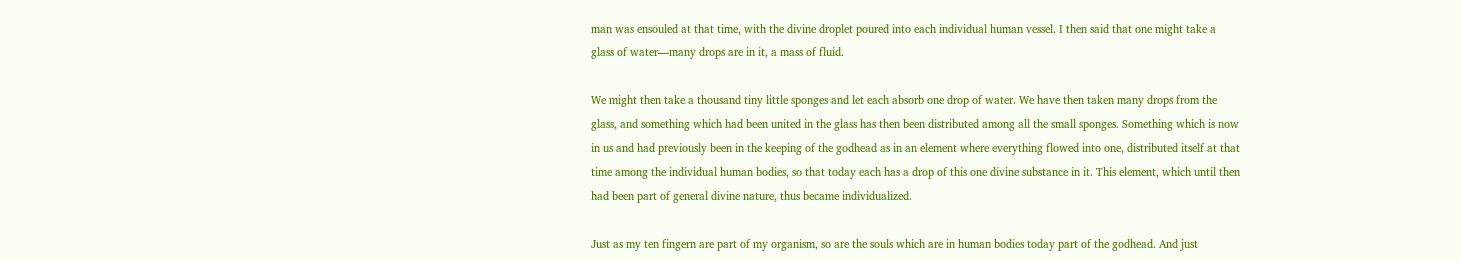man was ensouled at that time, with the divine droplet poured into each individual human vessel. I then said that one might take a glass of water—many drops are in it, a mass of fluid.

We might then take a thousand tiny little sponges and let each absorb one drop of water. We have then taken many drops from the glass, and something which had been united in the glass has then been distributed among all the small sponges. Something which is now in us and had previously been in the keeping of the godhead as in an element where everything flowed into one, distributed itself at that time among the individual human bodies, so that today each has a drop of this one divine substance in it. This element, which until then had been part of general divine nature, thus became individualized.

Just as my ten fingern are part of my organism, so are the souls which are in human bodies today part of the godhead. And just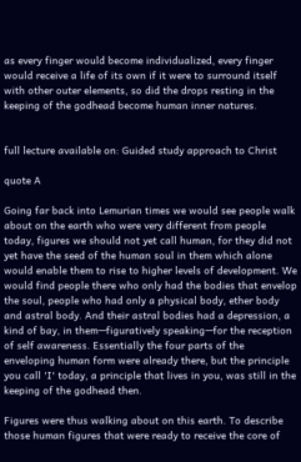as every finger would become individualized, every finger would receive a life of its own if it were to surround itself with other outer elements, so did the drops resting in the keeping of the godhead become human inner natures.


full lecture available on: Guided study approach to Christ

quote A

Going far back into Lemurian times we would see people walk about on the earth who were very different from people today, figures we should not yet call human, for they did not yet have the seed of the human soul in them which alone would enable them to rise to higher levels of development. We would find people there who only had the bodies that envelop the soul, people who had only a physical body, ether body and astral body. And their astral bodies had a depression, a kind of bay, in them—figuratively speaking—for the reception of self awareness. Essentially the four parts of the enveloping human form were already there, but the principle you call 'I' today, a principle that lives in you, was still in the keeping of the godhead then.

Figures were thus walking about on this earth. To describe those human figures that were ready to receive the core of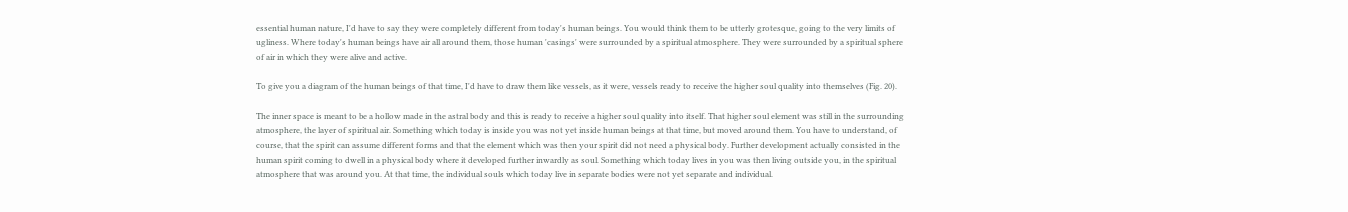essential human nature, I'd have to say they were completely different from today's human beings. You would think them to be utterly grotesque, going to the very limits of ugliness. Where today's human beings have air all around them, those human 'casings' were surrounded by a spiritual atmosphere. They were surrounded by a spiritual sphere of air in which they were alive and active.

To give you a diagram of the human beings of that time, I'd have to draw them like vessels, as it were, vessels ready to receive the higher soul quality into themselves (Fig. 20).

The inner space is meant to be a hollow made in the astral body and this is ready to receive a higher soul quality into itself. That higher soul element was still in the surrounding atmosphere, the layer of spiritual air. Something which today is inside you was not yet inside human beings at that time, but moved around them. You have to understand, of course, that the spirit can assume different forms and that the element which was then your spirit did not need a physical body. Further development actually consisted in the human spirit coming to dwell in a physical body where it developed further inwardly as soul. Something which today lives in you was then living outside you, in the spiritual atmosphere that was around you. At that time, the individual souls which today live in separate bodies were not yet separate and individual.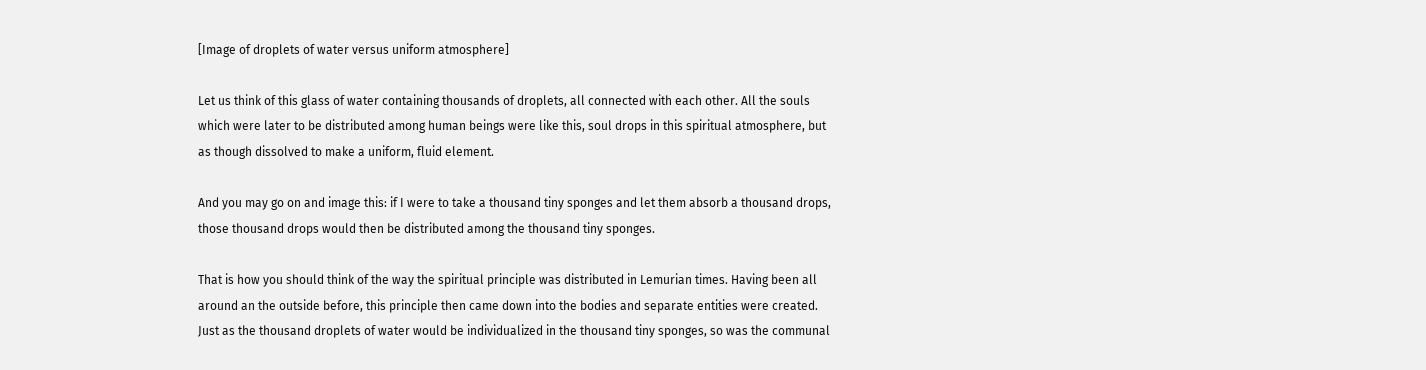[Image of droplets of water versus uniform atmosphere]

Let us think of this glass of water containing thousands of droplets, all connected with each other. All the souls which were later to be distributed among human beings were like this, soul drops in this spiritual atmosphere, but as though dissolved to make a uniform, fluid element.

And you may go on and image this: if I were to take a thousand tiny sponges and let them absorb a thousand drops, those thousand drops would then be distributed among the thousand tiny sponges.

That is how you should think of the way the spiritual principle was distributed in Lemurian times. Having been all around an the outside before, this principle then came down into the bodies and separate entities were created. Just as the thousand droplets of water would be individualized in the thousand tiny sponges, so was the communal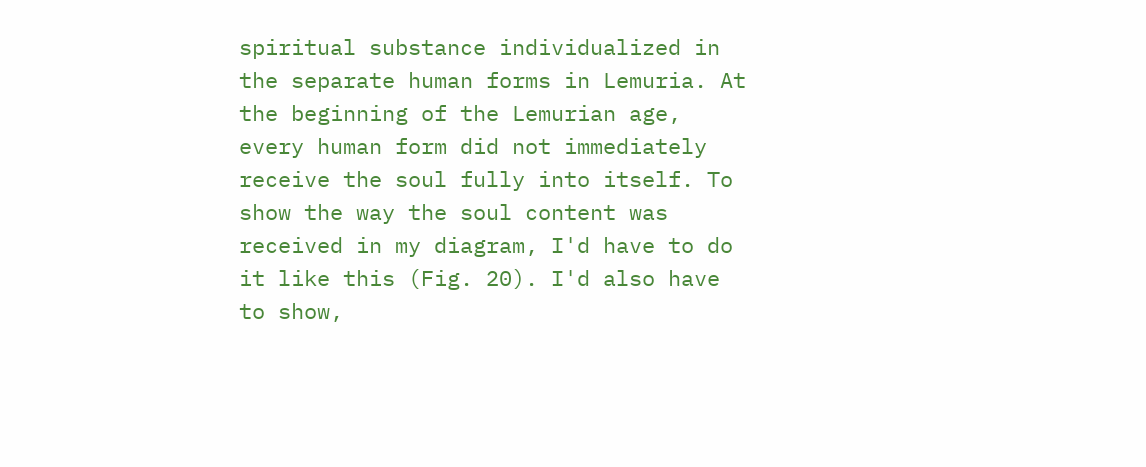spiritual substance individualized in the separate human forms in Lemuria. At the beginning of the Lemurian age, every human form did not immediately receive the soul fully into itself. To show the way the soul content was received in my diagram, I'd have to do it like this (Fig. 20). I'd also have to show,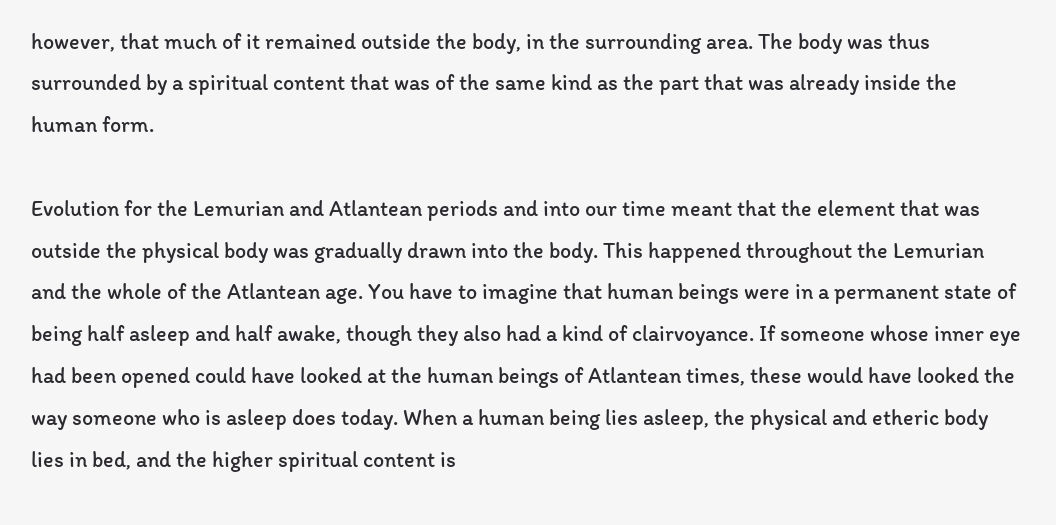however, that much of it remained outside the body, in the surrounding area. The body was thus surrounded by a spiritual content that was of the same kind as the part that was already inside the human form.

Evolution for the Lemurian and Atlantean periods and into our time meant that the element that was outside the physical body was gradually drawn into the body. This happened throughout the Lemurian and the whole of the Atlantean age. You have to imagine that human beings were in a permanent state of being half asleep and half awake, though they also had a kind of clairvoyance. If someone whose inner eye had been opened could have looked at the human beings of Atlantean times, these would have looked the way someone who is asleep does today. When a human being lies asleep, the physical and etheric body lies in bed, and the higher spiritual content is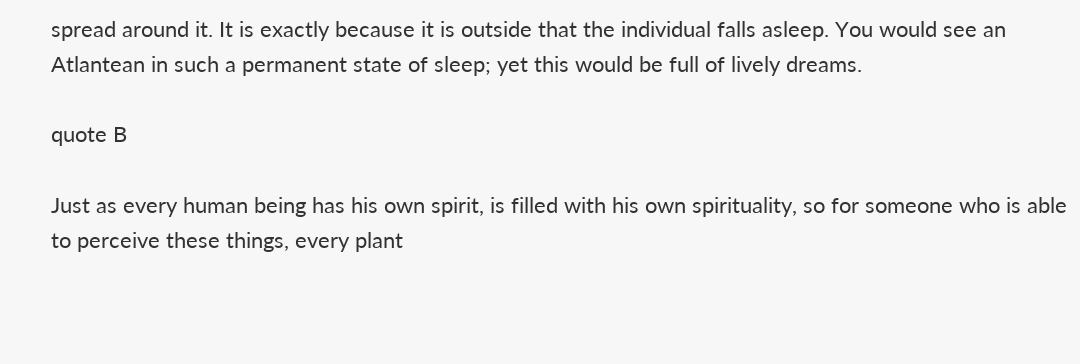spread around it. It is exactly because it is outside that the individual falls asleep. You would see an Atlantean in such a permanent state of sleep; yet this would be full of lively dreams.

quote B

Just as every human being has his own spirit, is filled with his own spirituality, so for someone who is able to perceive these things, every plant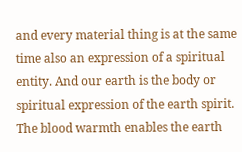and every material thing is at the same time also an expression of a spiritual entity. And our earth is the body or spiritual expression of the earth spirit. The blood warmth enables the earth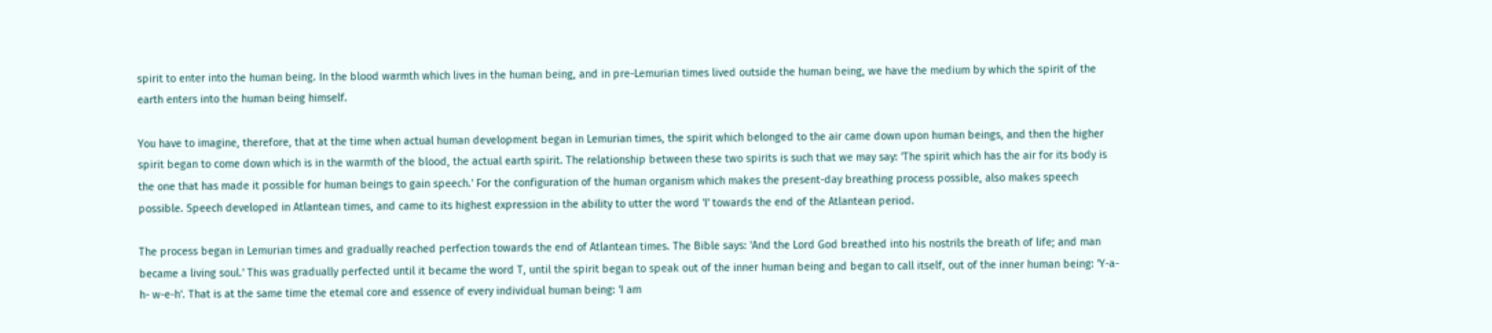spirit to enter into the human being. In the blood warmth which lives in the human being, and in pre-Lemurian times lived outside the human being, we have the medium by which the spirit of the earth enters into the human being himself.

You have to imagine, therefore, that at the time when actual human development began in Lemurian times, the spirit which belonged to the air came down upon human beings, and then the higher spirit began to come down which is in the warmth of the blood, the actual earth spirit. The relationship between these two spirits is such that we may say: 'The spirit which has the air for its body is the one that has made it possible for human beings to gain speech.' For the configuration of the human organism which makes the present-day breathing process possible, also makes speech possible. Speech developed in Atlantean times, and came to its highest expression in the ability to utter the word 'I' towards the end of the Atlantean period.

The process began in Lemurian times and gradually reached perfection towards the end of Atlantean times. The Bible says: 'And the Lord God breathed into his nostrils the breath of life; and man became a living soul.' This was gradually perfected until it became the word T, until the spirit began to speak out of the inner human being and began to call itself, out of the inner human being: 'Y-a-h- w-e-h'. That is at the same time the etemal core and essence of every individual human being: 'I am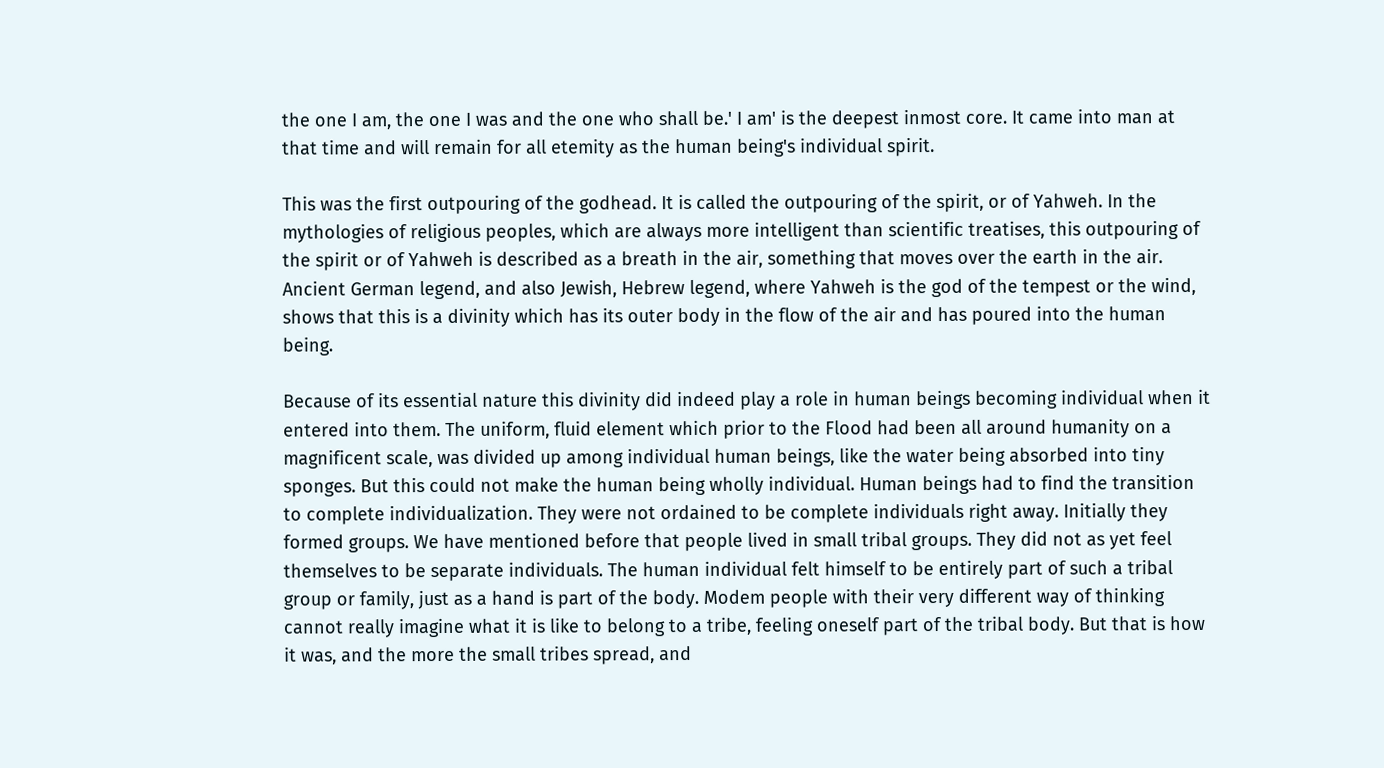the one I am, the one I was and the one who shall be.' I am' is the deepest inmost core. It came into man at that time and will remain for all etemity as the human being's individual spirit.

This was the first outpouring of the godhead. It is called the outpouring of the spirit, or of Yahweh. In the mythologies of religious peoples, which are always more intelligent than scientific treatises, this outpouring of the spirit or of Yahweh is described as a breath in the air, something that moves over the earth in the air. Ancient German legend, and also Jewish, Hebrew legend, where Yahweh is the god of the tempest or the wind, shows that this is a divinity which has its outer body in the flow of the air and has poured into the human being.

Because of its essential nature this divinity did indeed play a role in human beings becoming individual when it entered into them. The uniform, fluid element which prior to the Flood had been all around humanity on a magnificent scale, was divided up among individual human beings, like the water being absorbed into tiny sponges. But this could not make the human being wholly individual. Human beings had to find the transition to complete individualization. They were not ordained to be complete individuals right away. Initially they formed groups. We have mentioned before that people lived in small tribal groups. They did not as yet feel themselves to be separate individuals. The human individual felt himself to be entirely part of such a tribal group or family, just as a hand is part of the body. Modem people with their very different way of thinking cannot really imagine what it is like to belong to a tribe, feeling oneself part of the tribal body. But that is how it was, and the more the small tribes spread, and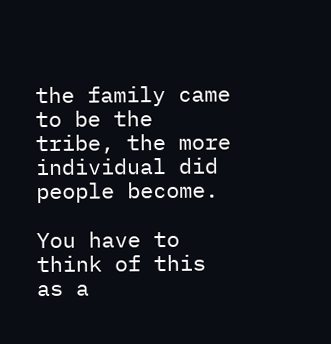the family came to be the tribe, the more individual did people become.

You have to think of this as a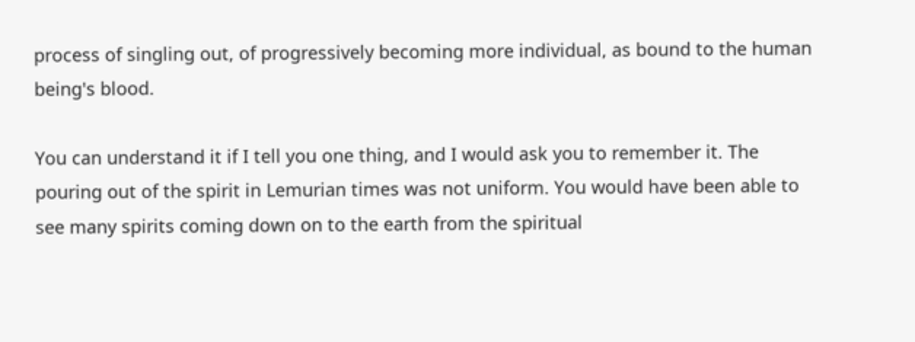process of singling out, of progressively becoming more individual, as bound to the human being's blood.

You can understand it if I tell you one thing, and I would ask you to remember it. The pouring out of the spirit in Lemurian times was not uniform. You would have been able to see many spirits coming down on to the earth from the spiritual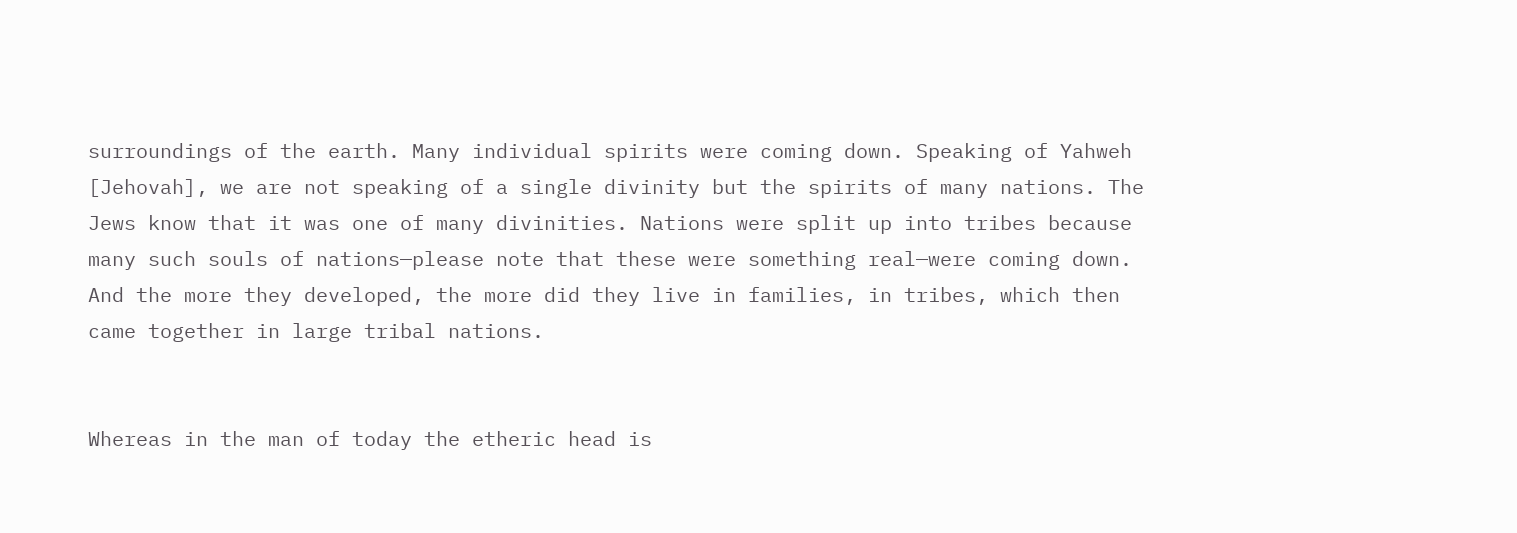surroundings of the earth. Many individual spirits were coming down. Speaking of Yahweh [Jehovah], we are not speaking of a single divinity but the spirits of many nations. The Jews know that it was one of many divinities. Nations were split up into tribes because many such souls of nations—please note that these were something real—were coming down. And the more they developed, the more did they live in families, in tribes, which then came together in large tribal nations.


Whereas in the man of today the etheric head is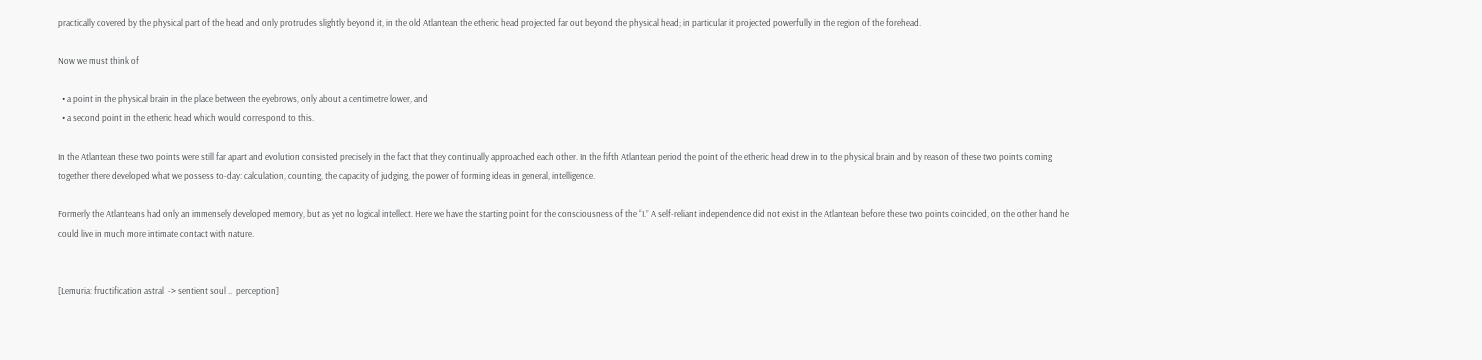practically covered by the physical part of the head and only protrudes slightly beyond it, in the old Atlantean the etheric head projected far out beyond the physical head; in particular it projected powerfully in the region of the forehead.

Now we must think of

  • a point in the physical brain in the place between the eyebrows, only about a centimetre lower, and
  • a second point in the etheric head which would correspond to this.

In the Atlantean these two points were still far apart and evolution consisted precisely in the fact that they continually approached each other. In the fifth Atlantean period the point of the etheric head drew in to the physical brain and by reason of these two points coming together there developed what we possess to-day: calculation, counting, the capacity of judging, the power of forming ideas in general, intelligence.

Formerly the Atlanteans had only an immensely developed memory, but as yet no logical intellect. Here we have the starting point for the consciousness of the “I.” A self-reliant independence did not exist in the Atlantean before these two points coincided, on the other hand he could live in much more intimate contact with nature.


[Lemuria: fructification astral  -> sentient soul ..  perception]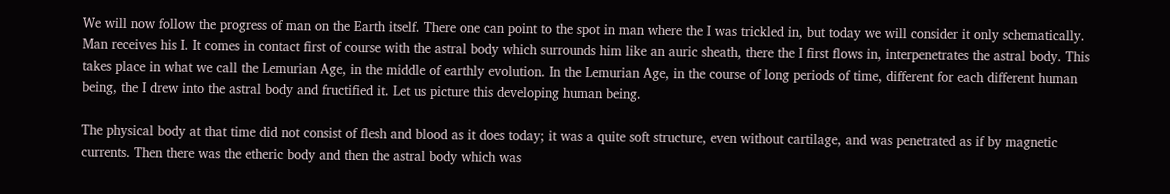We will now follow the progress of man on the Earth itself. There one can point to the spot in man where the I was trickled in, but today we will consider it only schematically. Man receives his I. It comes in contact first of course with the astral body which surrounds him like an auric sheath, there the I first flows in, interpenetrates the astral body. This takes place in what we call the Lemurian Age, in the middle of earthly evolution. In the Lemurian Age, in the course of long periods of time, different for each different human being, the I drew into the astral body and fructified it. Let us picture this developing human being.

The physical body at that time did not consist of flesh and blood as it does today; it was a quite soft structure, even without cartilage, and was penetrated as if by magnetic currents. Then there was the etheric body and then the astral body which was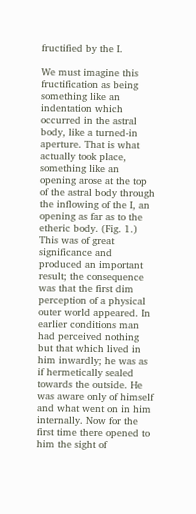fructified by the I.

We must imagine this fructification as being something like an indentation which occurred in the astral body, like a turned-in aperture. That is what actually took place, something like an opening arose at the top of the astral body through the inflowing of the I, an opening as far as to the etheric body. (Fig. 1.) This was of great significance and produced an important result; the consequence was that the first dim perception of a physical outer world appeared. In earlier conditions man had perceived nothing but that which lived in him inwardly; he was as if hermetically sealed towards the outside. He was aware only of himself and what went on in him internally. Now for the first time there opened to him the sight of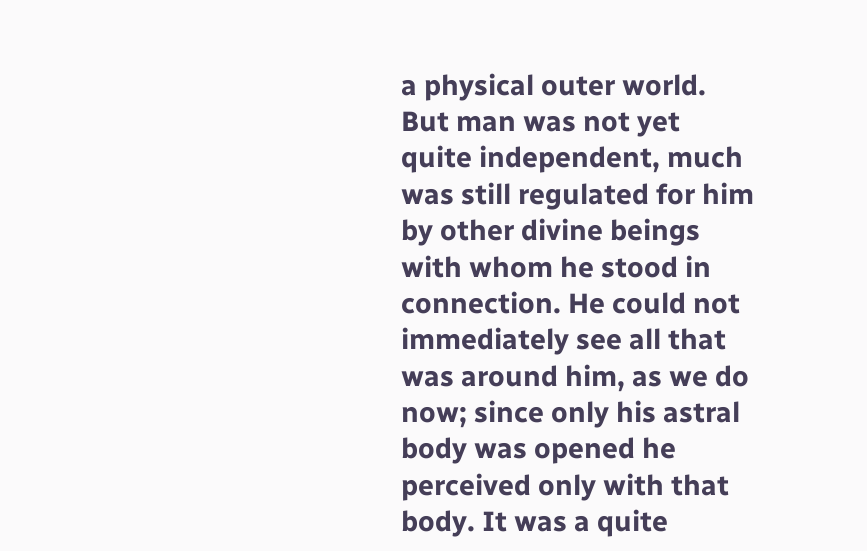a physical outer world. But man was not yet quite independent, much was still regulated for him by other divine beings with whom he stood in connection. He could not immediately see all that was around him, as we do now; since only his astral body was opened he perceived only with that body. It was a quite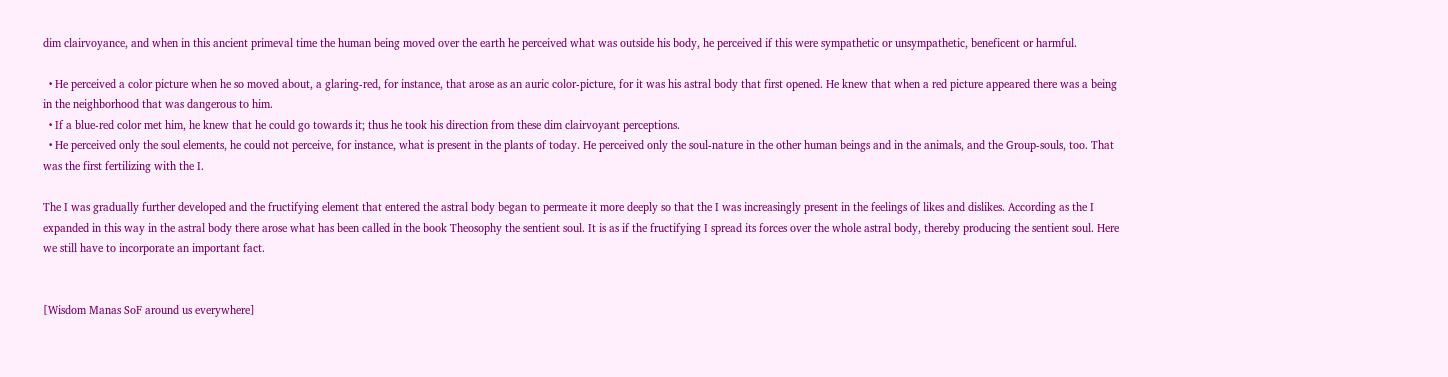dim clairvoyance, and when in this ancient primeval time the human being moved over the earth he perceived what was outside his body, he perceived if this were sympathetic or unsympathetic, beneficent or harmful.

  • He perceived a color picture when he so moved about, a glaring-red, for instance, that arose as an auric color-picture, for it was his astral body that first opened. He knew that when a red picture appeared there was a being in the neighborhood that was dangerous to him.
  • If a blue-red color met him, he knew that he could go towards it; thus he took his direction from these dim clairvoyant perceptions.
  • He perceived only the soul elements, he could not perceive, for instance, what is present in the plants of today. He perceived only the soul-nature in the other human beings and in the animals, and the Group-souls, too. That was the first fertilizing with the I.

The I was gradually further developed and the fructifying element that entered the astral body began to permeate it more deeply so that the I was increasingly present in the feelings of likes and dislikes. According as the I expanded in this way in the astral body there arose what has been called in the book Theosophy the sentient soul. It is as if the fructifying I spread its forces over the whole astral body, thereby producing the sentient soul. Here we still have to incorporate an important fact.


[Wisdom Manas SoF around us everywhere]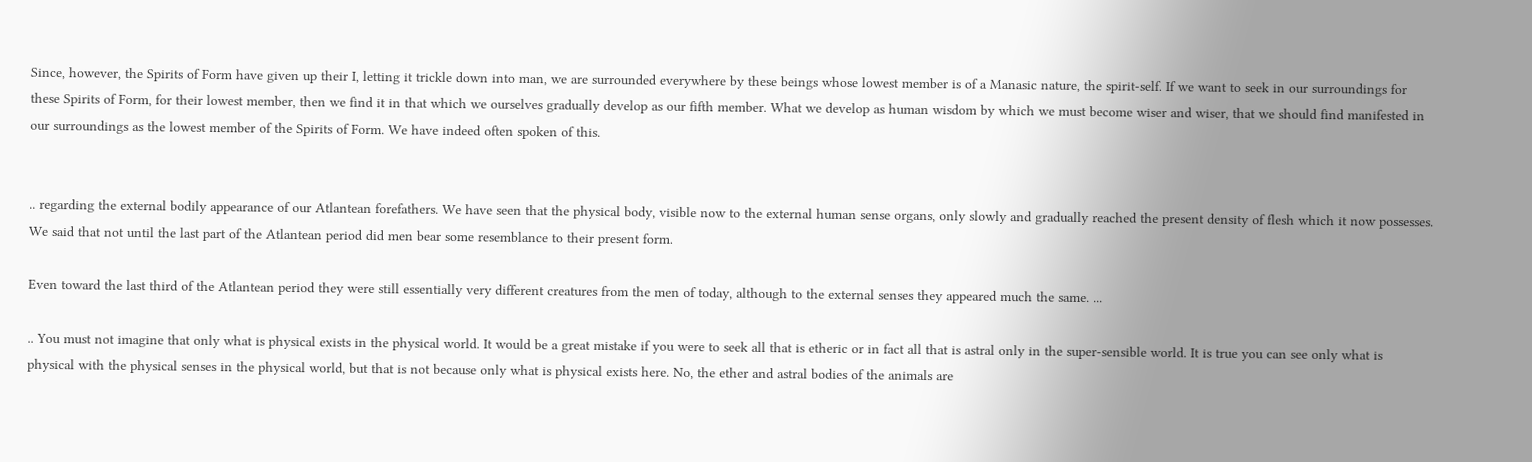Since, however, the Spirits of Form have given up their I, letting it trickle down into man, we are surrounded everywhere by these beings whose lowest member is of a Manasic nature, the spirit-self. If we want to seek in our surroundings for these Spirits of Form, for their lowest member, then we find it in that which we ourselves gradually develop as our fifth member. What we develop as human wisdom by which we must become wiser and wiser, that we should find manifested in our surroundings as the lowest member of the Spirits of Form. We have indeed often spoken of this.


.. regarding the external bodily appearance of our Atlantean forefathers. We have seen that the physical body, visible now to the external human sense organs, only slowly and gradually reached the present density of flesh which it now possesses. We said that not until the last part of the Atlantean period did men bear some resemblance to their present form.

Even toward the last third of the Atlantean period they were still essentially very different creatures from the men of today, although to the external senses they appeared much the same. ...

.. You must not imagine that only what is physical exists in the physical world. It would be a great mistake if you were to seek all that is etheric or in fact all that is astral only in the super-sensible world. It is true you can see only what is physical with the physical senses in the physical world, but that is not because only what is physical exists here. No, the ether and astral bodies of the animals are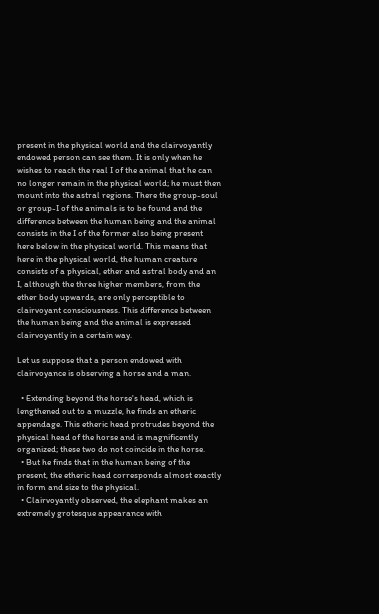present in the physical world and the clairvoyantly endowed person can see them. It is only when he wishes to reach the real I of the animal that he can no longer remain in the physical world; he must then mount into the astral regions. There the group-soul or group-I of the animals is to be found and the difference between the human being and the animal consists in the I of the former also being present here below in the physical world. This means that here in the physical world, the human creature consists of a physical, ether and astral body and an I, although the three higher members, from the ether body upwards, are only perceptible to clairvoyant consciousness. This difference between the human being and the animal is expressed clairvoyantly in a certain way.

Let us suppose that a person endowed with clairvoyance is observing a horse and a man.

  • Extending beyond the horse's head, which is lengthened out to a muzzle, he finds an etheric appendage. This etheric head protrudes beyond the physical head of the horse and is magnificently organized; these two do not coincide in the horse.
  • But he finds that in the human being of the present, the etheric head corresponds almost exactly in form and size to the physical.
  • Clairvoyantly observed, the elephant makes an extremely grotesque appearance with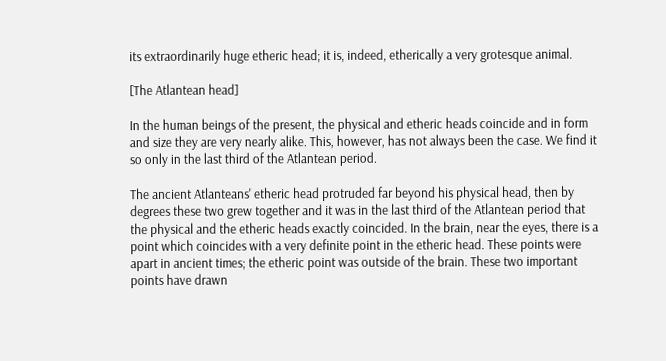its extraordinarily huge etheric head; it is, indeed, etherically a very grotesque animal.

[The Atlantean head]

In the human beings of the present, the physical and etheric heads coincide and in form and size they are very nearly alike. This, however, has not always been the case. We find it so only in the last third of the Atlantean period.

The ancient Atlanteans' etheric head protruded far beyond his physical head, then by degrees these two grew together and it was in the last third of the Atlantean period that the physical and the etheric heads exactly coincided. In the brain, near the eyes, there is a point which coincides with a very definite point in the etheric head. These points were apart in ancient times; the etheric point was outside of the brain. These two important points have drawn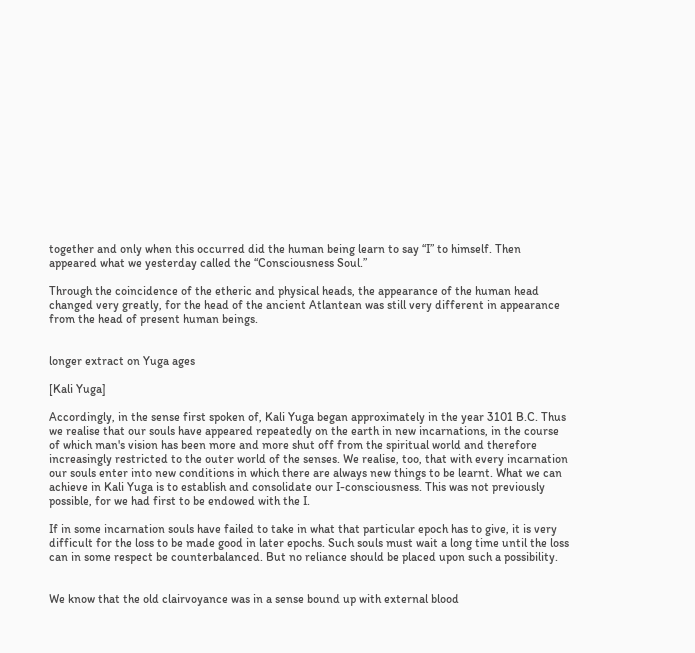together and only when this occurred did the human being learn to say “I” to himself. Then appeared what we yesterday called the “Consciousness Soul.”

Through the coincidence of the etheric and physical heads, the appearance of the human head changed very greatly, for the head of the ancient Atlantean was still very different in appearance from the head of present human beings.


longer extract on Yuga ages

[Kali Yuga]

Accordingly, in the sense first spoken of, Kali Yuga began approximately in the year 3101 B.C. Thus we realise that our souls have appeared repeatedly on the earth in new incarnations, in the course of which man's vision has been more and more shut off from the spiritual world and therefore increasingly restricted to the outer world of the senses. We realise, too, that with every incarnation our souls enter into new conditions in which there are always new things to be learnt. What we can achieve in Kali Yuga is to establish and consolidate our I-consciousness. This was not previously possible, for we had first to be endowed with the I.

If in some incarnation souls have failed to take in what that particular epoch has to give, it is very difficult for the loss to be made good in later epochs. Such souls must wait a long time until the loss can in some respect be counterbalanced. But no reliance should be placed upon such a possibility.


We know that the old clairvoyance was in a sense bound up with external blood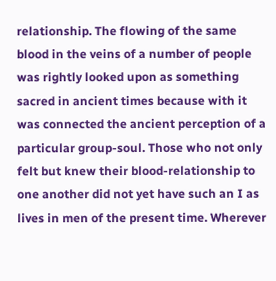relationship. The flowing of the same blood in the veins of a number of people was rightly looked upon as something sacred in ancient times because with it was connected the ancient perception of a particular group-soul. Those who not only felt but knew their blood-relationship to one another did not yet have such an I as lives in men of the present time. Wherever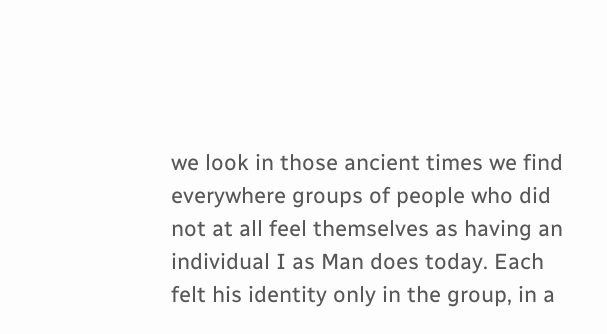we look in those ancient times we find everywhere groups of people who did not at all feel themselves as having an individual I as Man does today. Each felt his identity only in the group, in a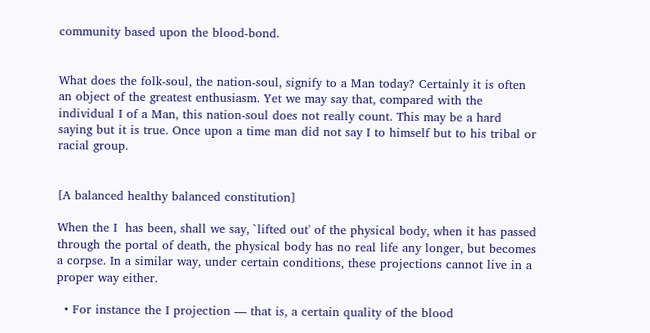community based upon the blood-bond.


What does the folk-soul, the nation-soul, signify to a Man today? Certainly it is often an object of the greatest enthusiasm. Yet we may say that, compared with the individual I of a Man, this nation-soul does not really count. This may be a hard saying but it is true. Once upon a time man did not say I to himself but to his tribal or racial group.


[A balanced healthy balanced constitution]

When the I  has been, shall we say, `lifted out' of the physical body, when it has passed through the portal of death, the physical body has no real life any longer, but becomes a corpse. In a similar way, under certain conditions, these projections cannot live in a proper way either.

  • For instance the I projection — that is, a certain quality of the blood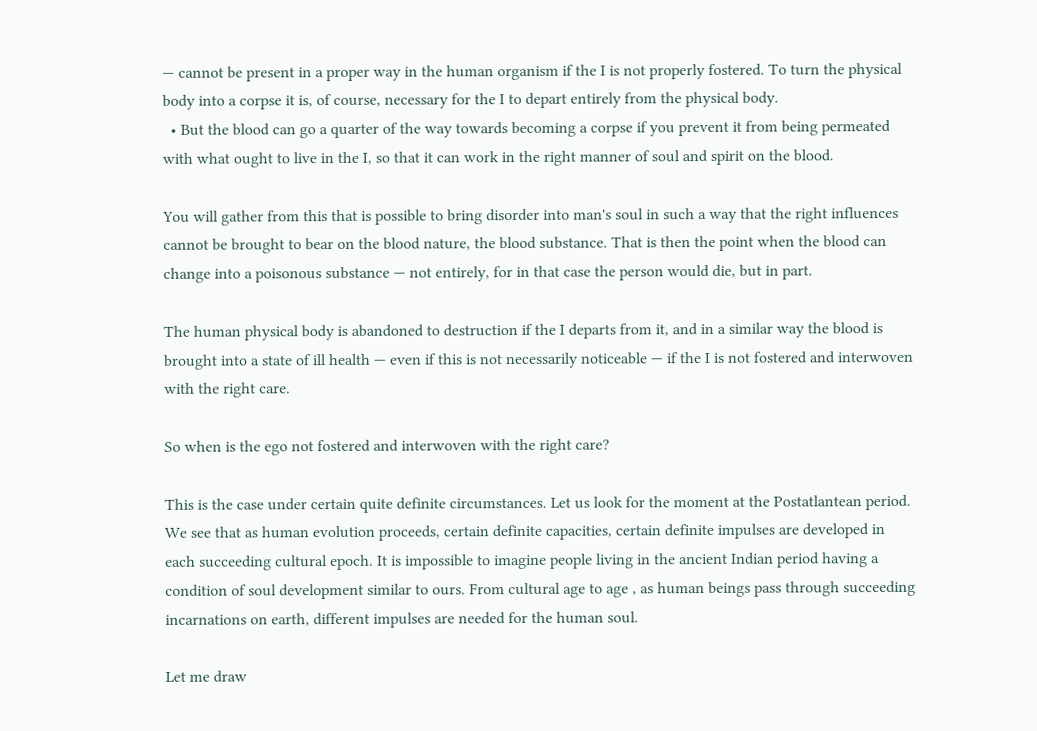— cannot be present in a proper way in the human organism if the I is not properly fostered. To turn the physical body into a corpse it is, of course, necessary for the I to depart entirely from the physical body.
  • But the blood can go a quarter of the way towards becoming a corpse if you prevent it from being permeated with what ought to live in the I, so that it can work in the right manner of soul and spirit on the blood.

You will gather from this that is possible to bring disorder into man's soul in such a way that the right influences cannot be brought to bear on the blood nature, the blood substance. That is then the point when the blood can change into a poisonous substance — not entirely, for in that case the person would die, but in part.

The human physical body is abandoned to destruction if the I departs from it, and in a similar way the blood is brought into a state of ill health — even if this is not necessarily noticeable — if the I is not fostered and interwoven with the right care.

So when is the ego not fostered and interwoven with the right care?

This is the case under certain quite definite circumstances. Let us look for the moment at the Postatlantean period. We see that as human evolution proceeds, certain definite capacities, certain definite impulses are developed in each succeeding cultural epoch. It is impossible to imagine people living in the ancient Indian period having a condition of soul development similar to ours. From cultural age to age , as human beings pass through succeeding incarnations on earth, different impulses are needed for the human soul.

Let me draw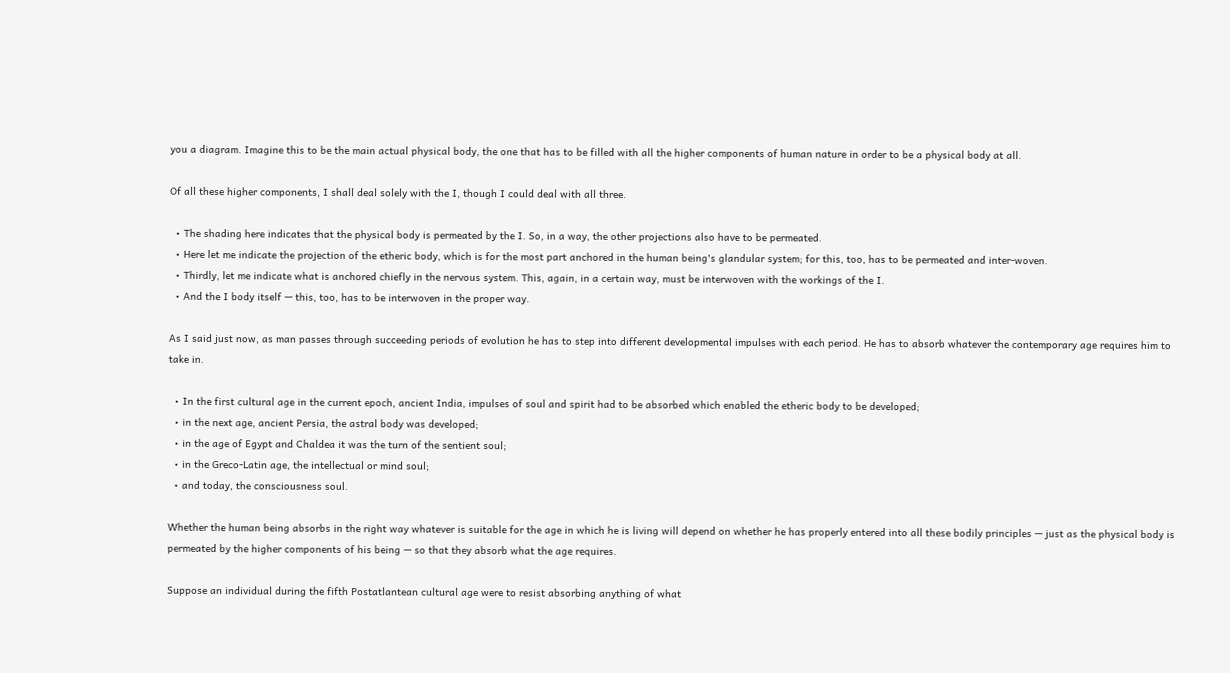you a diagram. Imagine this to be the main actual physical body, the one that has to be filled with all the higher components of human nature in order to be a physical body at all.

Of all these higher components, I shall deal solely with the I, though I could deal with all three.

  • The shading here indicates that the physical body is permeated by the I. So, in a way, the other projections also have to be permeated.
  • Here let me indicate the projection of the etheric body, which is for the most part anchored in the human being's glandular system; for this, too, has to be permeated and inter-woven.
  • Thirdly, let me indicate what is anchored chiefly in the nervous system. This, again, in a certain way, must be interwoven with the workings of the I.
  • And the I body itself — this, too, has to be interwoven in the proper way.

As I said just now, as man passes through succeeding periods of evolution he has to step into different developmental impulses with each period. He has to absorb whatever the contemporary age requires him to take in.

  • In the first cultural age in the current epoch, ancient India, impulses of soul and spirit had to be absorbed which enabled the etheric body to be developed;
  • in the next age, ancient Persia, the astral body was developed;
  • in the age of Egypt and Chaldea it was the turn of the sentient soul;
  • in the Greco-Latin age, the intellectual or mind soul;
  • and today, the consciousness soul.

Whether the human being absorbs in the right way whatever is suitable for the age in which he is living will depend on whether he has properly entered into all these bodily principles — just as the physical body is permeated by the higher components of his being — so that they absorb what the age requires.

Suppose an individual during the fifth Postatlantean cultural age were to resist absorbing anything of what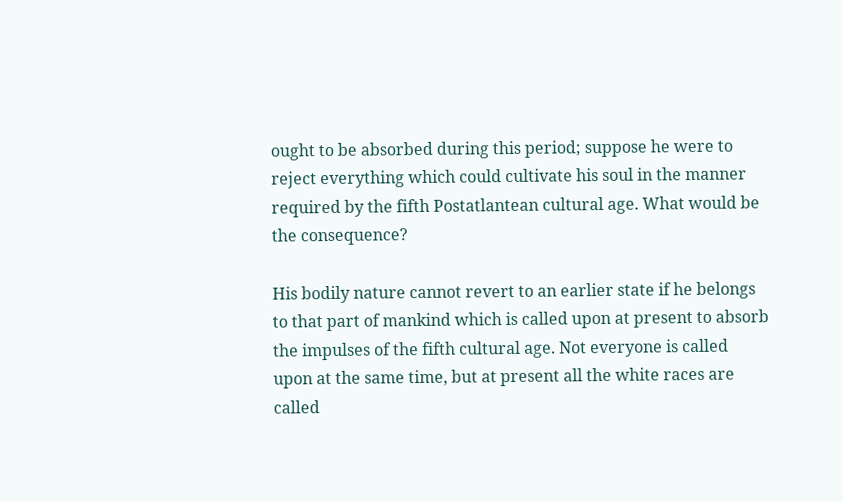ought to be absorbed during this period; suppose he were to reject everything which could cultivate his soul in the manner required by the fifth Postatlantean cultural age. What would be the consequence?

His bodily nature cannot revert to an earlier state if he belongs to that part of mankind which is called upon at present to absorb the impulses of the fifth cultural age. Not everyone is called upon at the same time, but at present all the white races are called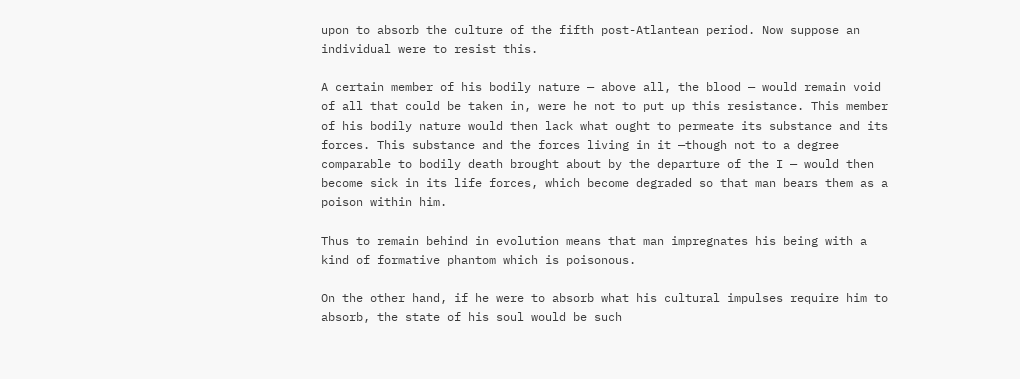upon to absorb the culture of the fifth post-Atlantean period. Now suppose an individual were to resist this.

A certain member of his bodily nature — above all, the blood — would remain void of all that could be taken in, were he not to put up this resistance. This member of his bodily nature would then lack what ought to permeate its substance and its forces. This substance and the forces living in it —though not to a degree comparable to bodily death brought about by the departure of the I — would then become sick in its life forces, which become degraded so that man bears them as a poison within him.

Thus to remain behind in evolution means that man impregnates his being with a kind of formative phantom which is poisonous.

On the other hand, if he were to absorb what his cultural impulses require him to absorb, the state of his soul would be such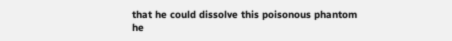that he could dissolve this poisonous phantom he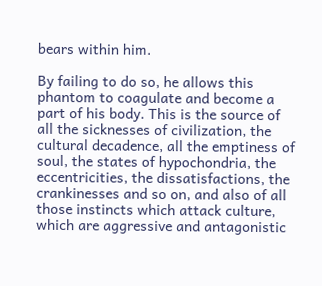bears within him.

By failing to do so, he allows this phantom to coagulate and become a part of his body. This is the source of all the sicknesses of civilization, the cultural decadence, all the emptiness of soul, the states of hypochondria, the eccentricities, the dissatisfactions, the crankinesses and so on, and also of all those instincts which attack culture, which are aggressive and antagonistic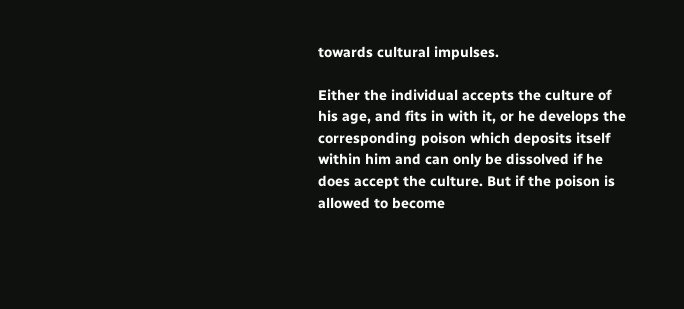towards cultural impulses.

Either the individual accepts the culture of his age, and fits in with it, or he develops the corresponding poison which deposits itself within him and can only be dissolved if he does accept the culture. But if the poison is allowed to become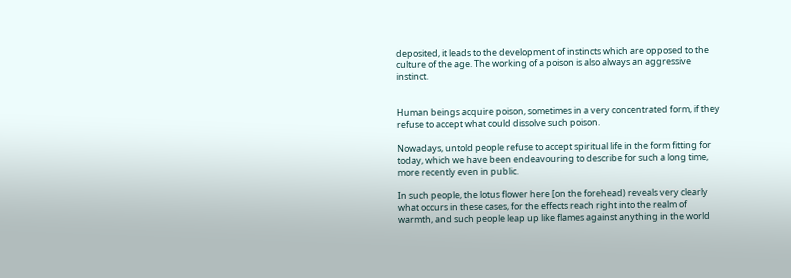deposited, it leads to the development of instincts which are opposed to the culture of the age. The working of a poison is also always an aggressive instinct.


Human beings acquire poison, sometimes in a very concentrated form, if they refuse to accept what could dissolve such poison.

Nowadays, untold people refuse to accept spiritual life in the form fitting for today, which we have been endeavouring to describe for such a long time, more recently even in public.

In such people, the lotus flower here [on the forehead) reveals very clearly what occurs in these cases, for the effects reach right into the realm of warmth, and such people leap up like flames against anything in the world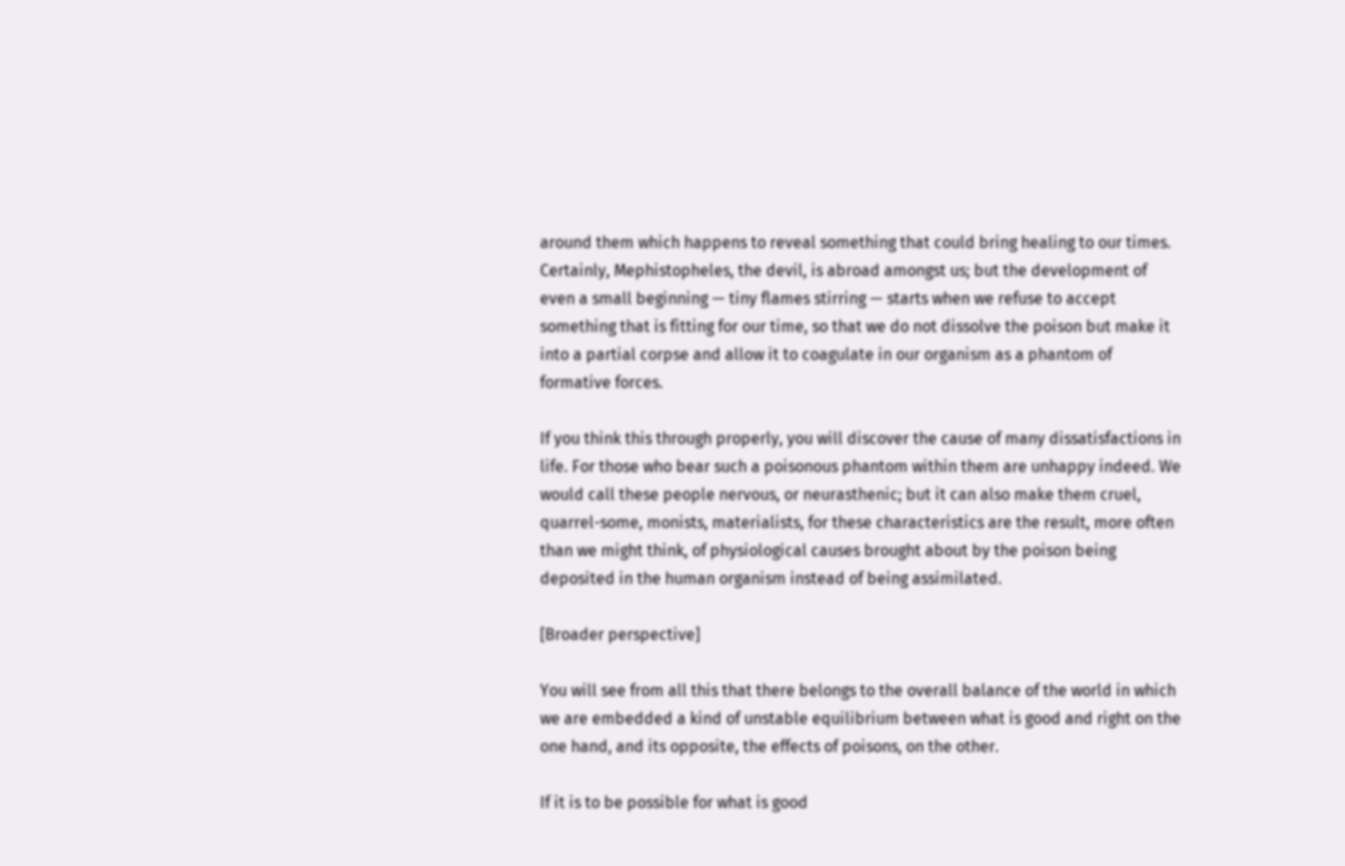around them which happens to reveal something that could bring healing to our times. Certainly, Mephistopheles, the devil, is abroad amongst us; but the development of even a small beginning — tiny flames stirring — starts when we refuse to accept something that is fitting for our time, so that we do not dissolve the poison but make it into a partial corpse and allow it to coagulate in our organism as a phantom of formative forces.

If you think this through properly, you will discover the cause of many dissatisfactions in life. For those who bear such a poisonous phantom within them are unhappy indeed. We would call these people nervous, or neurasthenic; but it can also make them cruel, quarrel-some, monists, materialists, for these characteristics are the result, more often than we might think, of physiological causes brought about by the poison being deposited in the human organism instead of being assimilated.

[Broader perspective]

You will see from all this that there belongs to the overall balance of the world in which we are embedded a kind of unstable equilibrium between what is good and right on the one hand, and its opposite, the effects of poisons, on the other.

If it is to be possible for what is good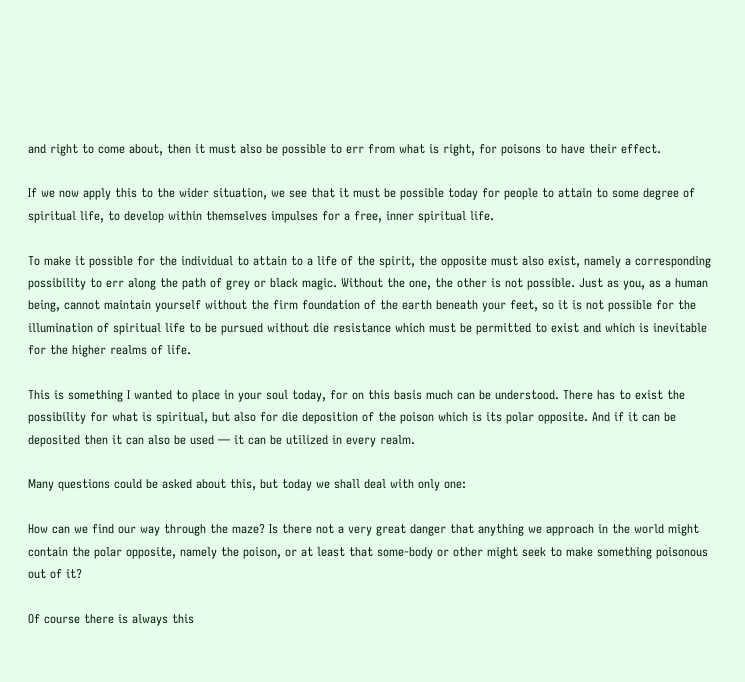and right to come about, then it must also be possible to err from what is right, for poisons to have their effect.

If we now apply this to the wider situation, we see that it must be possible today for people to attain to some degree of spiritual life, to develop within themselves impulses for a free, inner spiritual life.

To make it possible for the individual to attain to a life of the spirit, the opposite must also exist, namely a corresponding possibility to err along the path of grey or black magic. Without the one, the other is not possible. Just as you, as a human being, cannot maintain yourself without the firm foundation of the earth beneath your feet, so it is not possible for the illumination of spiritual life to be pursued without die resistance which must be permitted to exist and which is inevitable for the higher realms of life.

This is something I wanted to place in your soul today, for on this basis much can be understood. There has to exist the possibility for what is spiritual, but also for die deposition of the poison which is its polar opposite. And if it can be deposited then it can also be used — it can be utilized in every realm.

Many questions could be asked about this, but today we shall deal with only one:

How can we find our way through the maze? Is there not a very great danger that anything we approach in the world might contain the polar opposite, namely the poison, or at least that some-body or other might seek to make something poisonous out of it?

Of course there is always this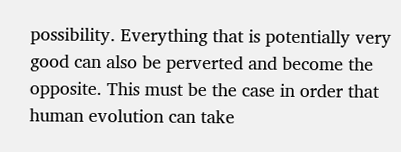possibility. Everything that is potentially very good can also be perverted and become the opposite. This must be the case in order that human evolution can take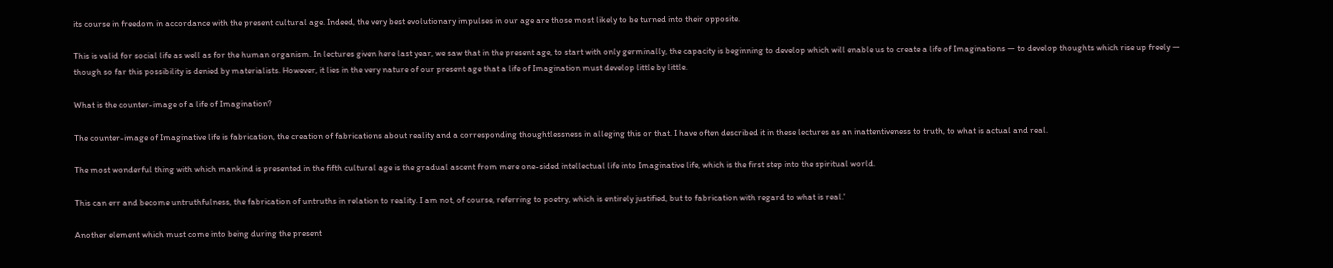its course in freedom in accordance with the present cultural age. Indeed, the very best evolutionary impulses in our age are those most likely to be turned into their opposite.

This is valid for social life as well as for the human organism. In lectures given here last year, we saw that in the present age, to start with only germinally, the capacity is beginning to develop which will enable us to create a life of Imaginations — to develop thoughts which rise up freely — though so far this possibility is denied by materialists. However, it lies in the very nature of our present age that a life of Imagination must develop little by little.

What is the counter-image of a life of Imagination?

The counter-image of Imaginative life is fabrication, the creation of fabrications about reality and a corresponding thoughtlessness in alleging this or that. I have often described it in these lectures as an inattentiveness to truth, to what is actual and real.

The most wonderful thing with which mankind is presented in the fifth cultural age is the gradual ascent from mere one-sided intellectual life into Imaginative life, which is the first step into the spiritual world.

This can err and become untruthfulness, the fabrication of untruths in relation to reality. I am not, of course, referring to poetry, which is entirely justified, but to fabrication with regard to what is real.'

Another element which must come into being during the present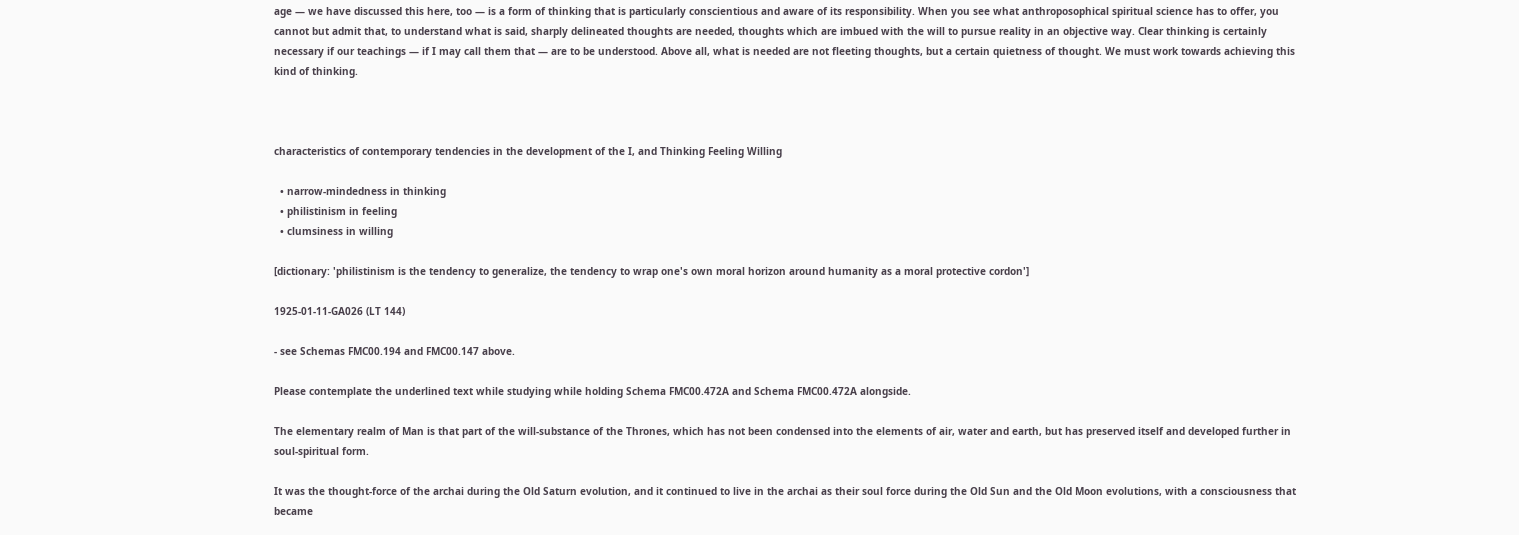age — we have discussed this here, too — is a form of thinking that is particularly conscientious and aware of its responsibility. When you see what anthroposophical spiritual science has to offer, you cannot but admit that, to understand what is said, sharply delineated thoughts are needed, thoughts which are imbued with the will to pursue reality in an objective way. Clear thinking is certainly necessary if our teachings — if I may call them that — are to be understood. Above all, what is needed are not fleeting thoughts, but a certain quietness of thought. We must work towards achieving this kind of thinking.



characteristics of contemporary tendencies in the development of the I, and Thinking Feeling Willing

  • narrow-mindedness in thinking
  • philistinism in feeling
  • clumsiness in willing

[dictionary: 'philistinism is the tendency to generalize, the tendency to wrap one's own moral horizon around humanity as a moral protective cordon']

1925-01-11-GA026 (LT 144)

- see Schemas FMC00.194 and FMC00.147 above.

Please contemplate the underlined text while studying while holding Schema FMC00.472A and Schema FMC00.472A alongside.

The elementary realm of Man is that part of the will-substance of the Thrones, which has not been condensed into the elements of air, water and earth, but has preserved itself and developed further in soul-spiritual form.

It was the thought-force of the archai during the Old Saturn evolution, and it continued to live in the archai as their soul force during the Old Sun and the Old Moon evolutions, with a consciousness that became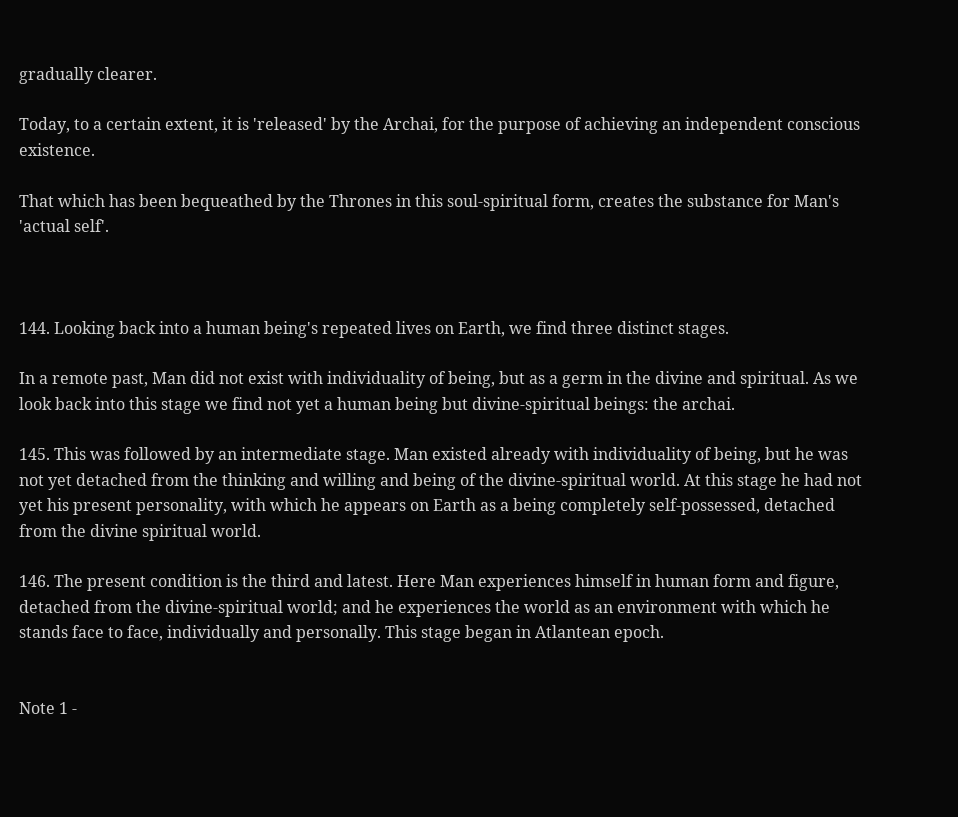gradually clearer.

Today, to a certain extent, it is 'released' by the Archai, for the purpose of achieving an independent conscious existence.

That which has been bequeathed by the Thrones in this soul-spiritual form, creates the substance for Man's 'actual self'.



144. Looking back into a human being's repeated lives on Earth, we find three distinct stages.

In a remote past, Man did not exist with individuality of being, but as a germ in the divine and spiritual. As we look back into this stage we find not yet a human being but divine-spiritual beings: the archai.

145. This was followed by an intermediate stage. Man existed already with individuality of being, but he was not yet detached from the thinking and willing and being of the divine-spiritual world. At this stage he had not yet his present personality, with which he appears on Earth as a being completely self-possessed, detached from the divine spiritual world.

146. The present condition is the third and latest. Here Man experiences himself in human form and figure, detached from the divine-spiritual world; and he experiences the world as an environment with which he stands face to face, individually and personally. This stage began in Atlantean epoch.


Note 1 -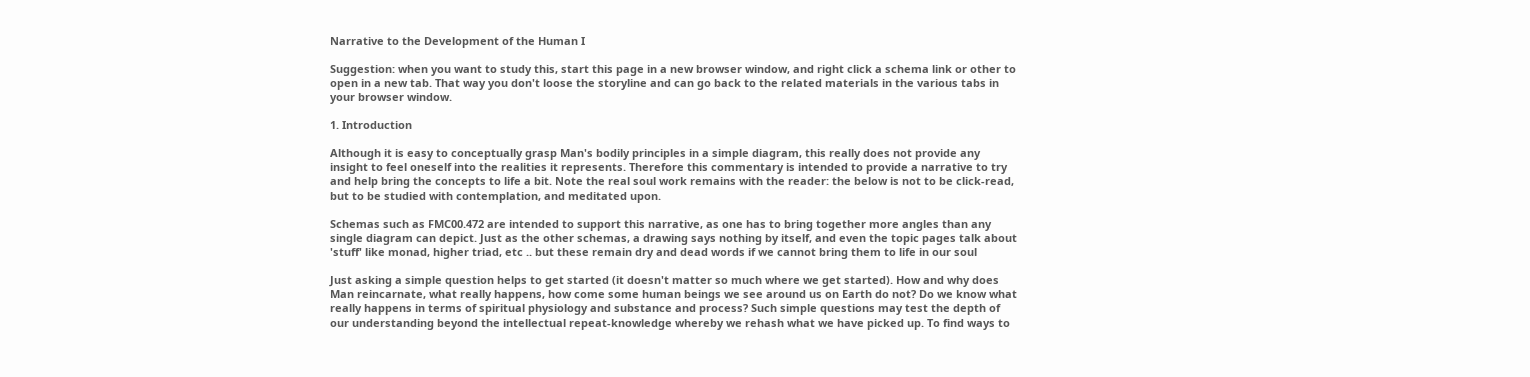Narrative to the Development of the Human I

Suggestion: when you want to study this, start this page in a new browser window, and right click a schema link or other to open in a new tab. That way you don't loose the storyline and can go back to the related materials in the various tabs in your browser window.

1. Introduction

Although it is easy to conceptually grasp Man's bodily principles in a simple diagram, this really does not provide any insight to feel oneself into the realities it represents. Therefore this commentary is intended to provide a narrative to try and help bring the concepts to life a bit. Note the real soul work remains with the reader: the below is not to be click-read, but to be studied with contemplation, and meditated upon.

Schemas such as FMC00.472 are intended to support this narrative, as one has to bring together more angles than any single diagram can depict. Just as the other schemas, a drawing says nothing by itself, and even the topic pages talk about 'stuff' like monad, higher triad, etc .. but these remain dry and dead words if we cannot bring them to life in our soul

Just asking a simple question helps to get started (it doesn't matter so much where we get started). How and why does Man reincarnate, what really happens, how come some human beings we see around us on Earth do not? Do we know what really happens in terms of spiritual physiology and substance and process? Such simple questions may test the depth of our understanding beyond the intellectual repeat-knowledge whereby we rehash what we have picked up. To find ways to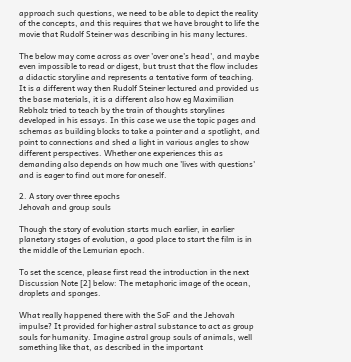approach such questions, we need to be able to depict the reality of the concepts, and this requires that we have brought to life the movie that Rudolf Steiner was describing in his many lectures.

The below may come across as over 'over one's head', and maybe even impossible to read or digest, but trust that the flow includes a didactic storyline and represents a tentative form of teaching. It is a different way then Rudolf Steiner lectured and provided us the base materials, it is a different also how eg Maximilian Rebholz tried to teach by the train of thoughts storylines developed in his essays. In this case we use the topic pages and schemas as building blocks to take a pointer and a spotlight, and point to connections and shed a light in various angles to show different perspectives. Whether one experiences this as demanding also depends on how much one 'lives with questions' and is eager to find out more for oneself.

2. A story over three epochs
Jehovah and group souls

Though the story of evolution starts much earlier, in earlier planetary stages of evolution, a good place to start the film is in the middle of the Lemurian epoch.

To set the scence, please first read the introduction in the next Discussion Note [2] below: The metaphoric image of the ocean, droplets and sponges.

What really happened there with the SoF and the Jehovah impulse? It provided for higher astral substance to act as group souls for humanity. Imagine astral group souls of animals, well something like that, as described in the important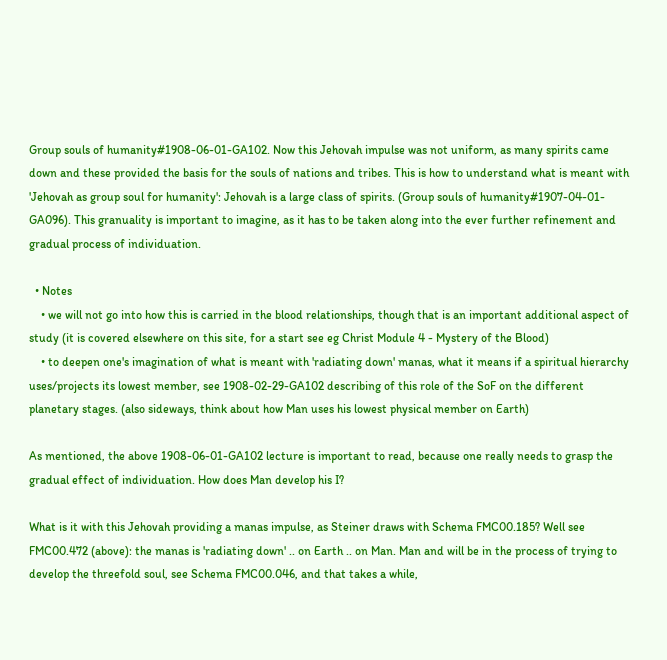Group souls of humanity#1908-06-01-GA102. Now this Jehovah impulse was not uniform, as many spirits came down and these provided the basis for the souls of nations and tribes. This is how to understand what is meant with 'Jehovah as group soul for humanity': Jehovah is a large class of spirits. (Group souls of humanity#1907-04-01-GA096). This granuality is important to imagine, as it has to be taken along into the ever further refinement and gradual process of individuation.

  • Notes
    • we will not go into how this is carried in the blood relationships, though that is an important additional aspect of study (it is covered elsewhere on this site, for a start see eg Christ Module 4 - Mystery of the Blood)
    • to deepen one's imagination of what is meant with 'radiating down' manas, what it means if a spiritual hierarchy uses/projects its lowest member, see 1908-02-29-GA102 describing of this role of the SoF on the different planetary stages. (also sideways, think about how Man uses his lowest physical member on Earth)

As mentioned, the above 1908-06-01-GA102 lecture is important to read, because one really needs to grasp the gradual effect of individuation. How does Man develop his I?

What is it with this Jehovah providing a manas impulse, as Steiner draws with Schema FMC00.185? Well see FMC00.472 (above): the manas is 'radiating down' .. on Earth .. on Man. Man and will be in the process of trying to develop the threefold soul, see Schema FMC00.046, and that takes a while,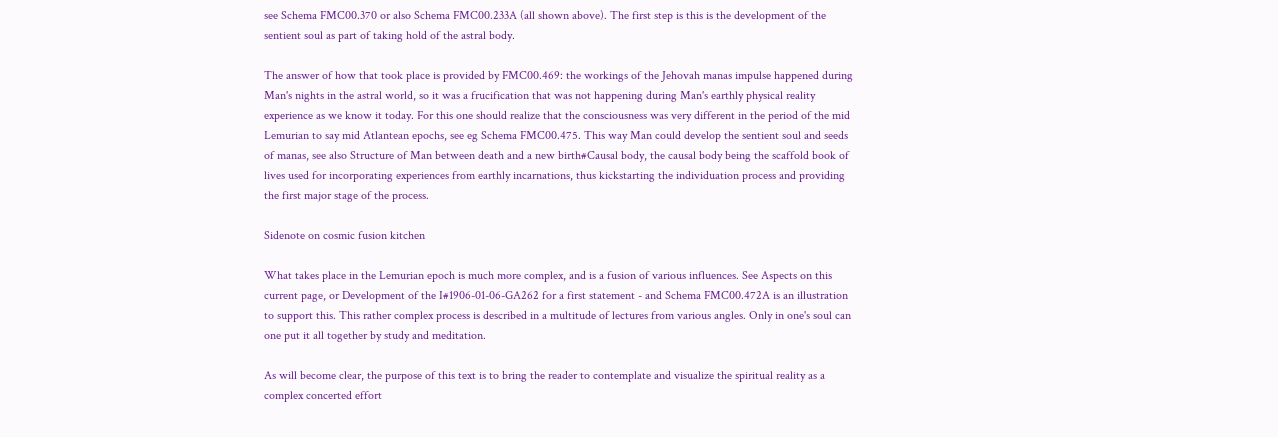see Schema FMC00.370 or also Schema FMC00.233A (all shown above). The first step is this is the development of the sentient soul as part of taking hold of the astral body.

The answer of how that took place is provided by FMC00.469: the workings of the Jehovah manas impulse happened during Man's nights in the astral world, so it was a frucification that was not happening during Man's earthly physical reality experience as we know it today. For this one should realize that the consciousness was very different in the period of the mid Lemurian to say mid Atlantean epochs, see eg Schema FMC00.475. This way Man could develop the sentient soul and seeds of manas, see also Structure of Man between death and a new birth#Causal body, the causal body being the scaffold book of lives used for incorporating experiences from earthly incarnations, thus kickstarting the individuation process and providing the first major stage of the process.

Sidenote on cosmic fusion kitchen

What takes place in the Lemurian epoch is much more complex, and is a fusion of various influences. See Aspects on this current page, or Development of the I#1906-01-06-GA262 for a first statement - and Schema FMC00.472A is an illustration to support this. This rather complex process is described in a multitude of lectures from various angles. Only in one's soul can one put it all together by study and meditation.

As will become clear, the purpose of this text is to bring the reader to contemplate and visualize the spiritual reality as a complex concerted effort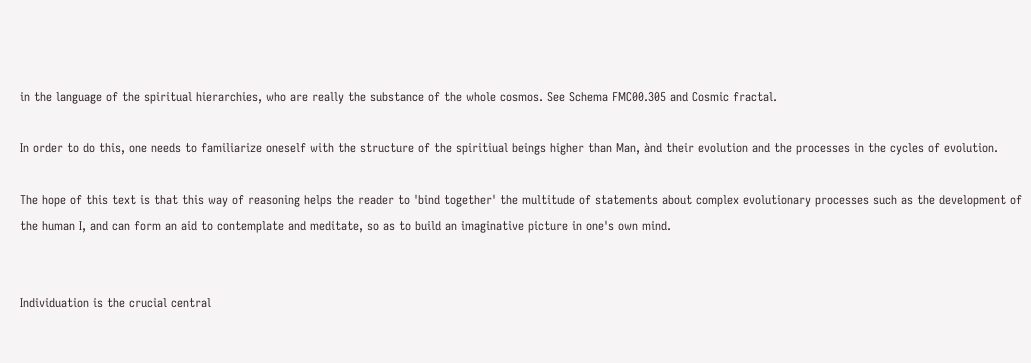in the language of the spiritual hierarchies, who are really the substance of the whole cosmos. See Schema FMC00.305 and Cosmic fractal.

In order to do this, one needs to familiarize oneself with the structure of the spiritiual beings higher than Man, ànd their evolution and the processes in the cycles of evolution.

The hope of this text is that this way of reasoning helps the reader to 'bind together' the multitude of statements about complex evolutionary processes such as the development of the human I, and can form an aid to contemplate and meditate, so as to build an imaginative picture in one's own mind.


Individuation is the crucial central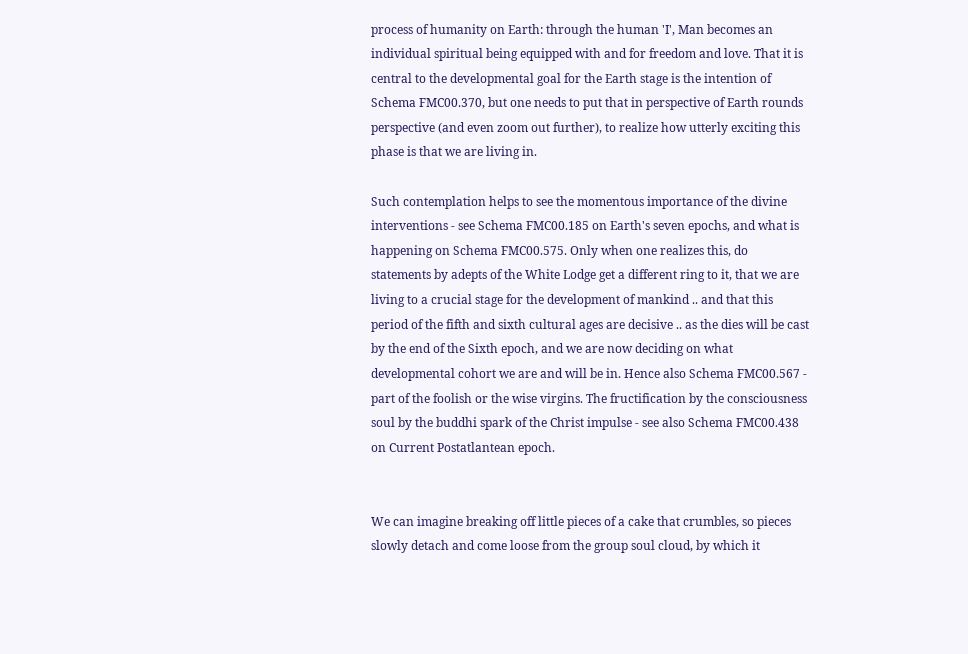process of humanity on Earth: through the human 'I', Man becomes an individual spiritual being equipped with and for freedom and love. That it is central to the developmental goal for the Earth stage is the intention of Schema FMC00.370, but one needs to put that in perspective of Earth rounds perspective (and even zoom out further), to realize how utterly exciting this phase is that we are living in.

Such contemplation helps to see the momentous importance of the divine interventions - see Schema FMC00.185 on Earth's seven epochs, and what is happening on Schema FMC00.575. Only when one realizes this, do statements by adepts of the White Lodge get a different ring to it, that we are living to a crucial stage for the development of mankind .. and that this period of the fifth and sixth cultural ages are decisive .. as the dies will be cast by the end of the Sixth epoch, and we are now deciding on what developmental cohort we are and will be in. Hence also Schema FMC00.567 - part of the foolish or the wise virgins. The fructification by the consciousness soul by the buddhi spark of the Christ impulse - see also Schema FMC00.438 on Current Postatlantean epoch.


We can imagine breaking off little pieces of a cake that crumbles, so pieces slowly detach and come loose from the group soul cloud, by which it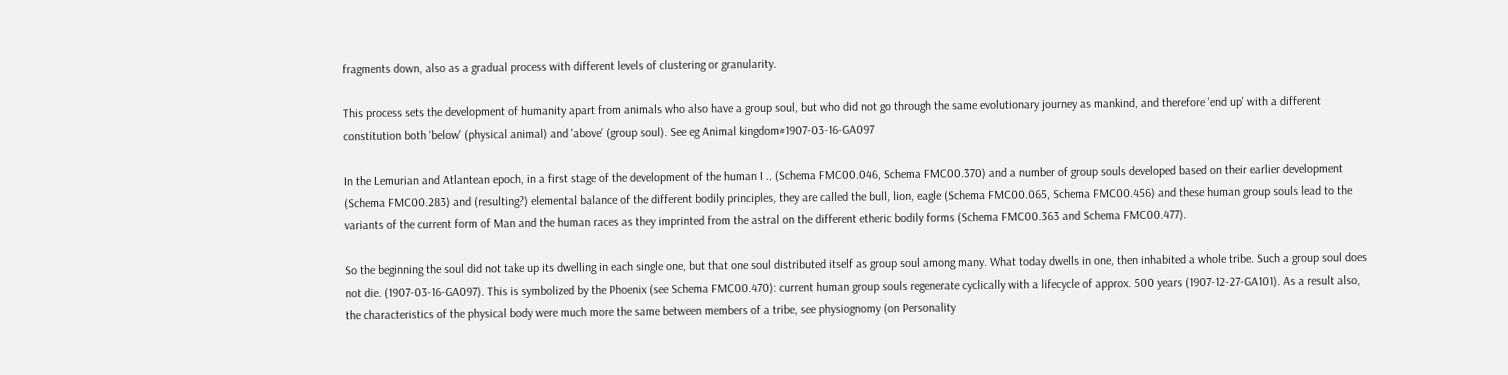fragments down, also as a gradual process with different levels of clustering or granularity.

This process sets the development of humanity apart from animals who also have a group soul, but who did not go through the same evolutionary journey as mankind, and therefore 'end up' with a different constitution both 'below' (physical animal) and 'above' (group soul). See eg Animal kingdom#1907-03-16-GA097

In the Lemurian and Atlantean epoch, in a first stage of the development of the human I .. (Schema FMC00.046, Schema FMC00.370) and a number of group souls developed based on their earlier development (Schema FMC00.283) and (resulting?) elemental balance of the different bodily principles, they are called the bull, lion, eagle (Schema FMC00.065, Schema FMC00.456) and these human group souls lead to the variants of the current form of Man and the human races as they imprinted from the astral on the different etheric bodily forms (Schema FMC00.363 and Schema FMC00.477).

So the beginning the soul did not take up its dwelling in each single one, but that one soul distributed itself as group soul among many. What today dwells in one, then inhabited a whole tribe. Such a group soul does not die. (1907-03-16-GA097). This is symbolized by the Phoenix (see Schema FMC00.470): current human group souls regenerate cyclically with a lifecycle of approx. 500 years (1907-12-27-GA101). As a result also, the characteristics of the physical body were much more the same between members of a tribe, see physiognomy (on Personality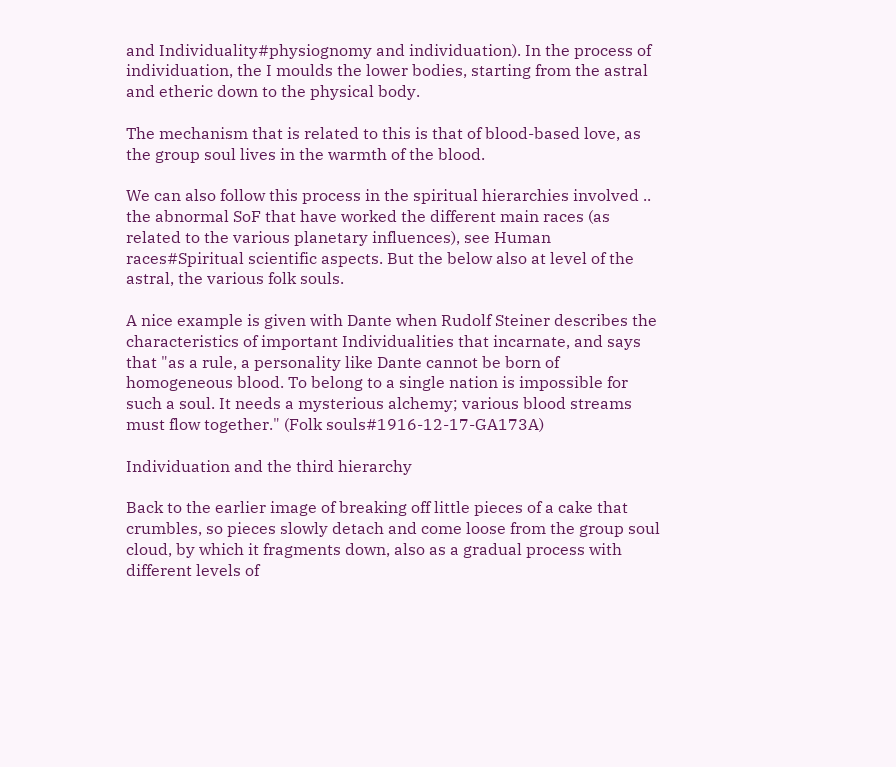and Individuality#physiognomy and individuation). In the process of individuation, the I moulds the lower bodies, starting from the astral and etheric down to the physical body.

The mechanism that is related to this is that of blood-based love, as the group soul lives in the warmth of the blood.

We can also follow this process in the spiritual hierarchies involved .. the abnormal SoF that have worked the different main races (as related to the various planetary influences), see Human races#Spiritual scientific aspects. But the below also at level of the astral, the various folk souls.

A nice example is given with Dante when Rudolf Steiner describes the characteristics of important Individualities that incarnate, and says that "as a rule, a personality like Dante cannot be born of homogeneous blood. To belong to a single nation is impossible for such a soul. It needs a mysterious alchemy; various blood streams must flow together." (Folk souls#1916-12-17-GA173A)

Individuation and the third hierarchy

Back to the earlier image of breaking off little pieces of a cake that crumbles, so pieces slowly detach and come loose from the group soul cloud, by which it fragments down, also as a gradual process with different levels of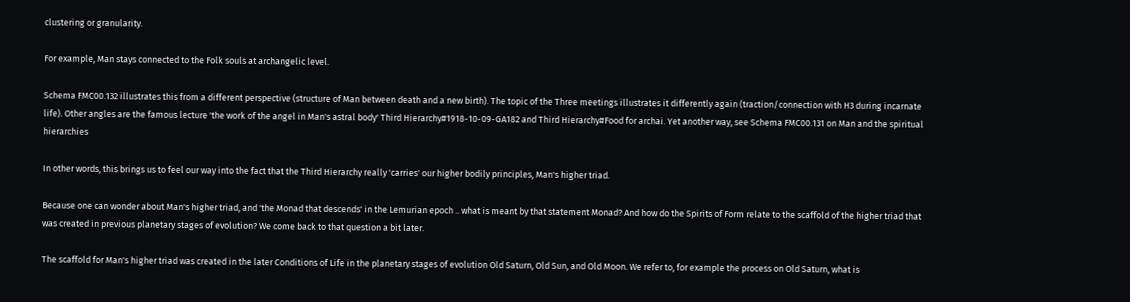clustering or granularity.

For example, Man stays connected to the Folk souls at archangelic level.

Schema FMC00.132 illustrates this from a different perspective (structure of Man between death and a new birth). The topic of the Three meetings illustrates it differently again (traction/connection with H3 during incarnate life). Other angles are the famous lecture 'the work of the angel in Man's astral body' Third Hierarchy#1918-10-09-GA182 and Third Hierarchy#Food for archai. Yet another way, see Schema FMC00.131 on Man and the spiritual hierarchies

In other words, this brings us to feel our way into the fact that the Third Hierarchy really 'carries' our higher bodily principles, Man's higher triad.

Because one can wonder about Man's higher triad, and 'the Monad that descends' in the Lemurian epoch .. what is meant by that statement Monad? And how do the Spirits of Form relate to the scaffold of the higher triad that was created in previous planetary stages of evolution? We come back to that question a bit later.

The scaffold for Man's higher triad was created in the later Conditions of Life in the planetary stages of evolution Old Saturn, Old Sun, and Old Moon. We refer to, for example the process on Old Saturn, what is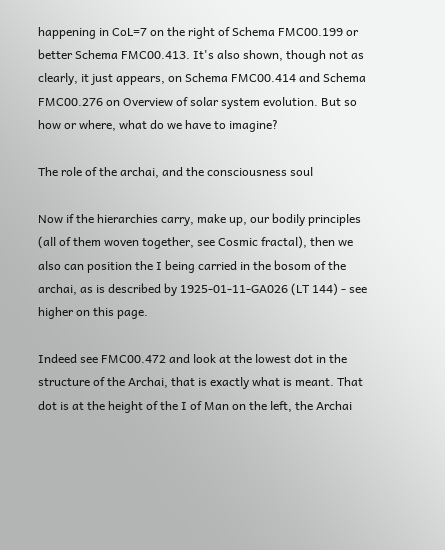happening in CoL=7 on the right of Schema FMC00.199 or better Schema FMC00.413. It's also shown, though not as clearly, it just appears, on Schema FMC00.414 and Schema FMC00.276 on Overview of solar system evolution. But so how or where, what do we have to imagine?

The role of the archai, and the consciousness soul

Now if the hierarchies carry, make up, our bodily principles (all of them woven together, see Cosmic fractal), then we also can position the I being carried in the bosom of the archai, as is described by 1925-01-11-GA026 (LT 144) - see higher on this page.

Indeed see FMC00.472 and look at the lowest dot in the structure of the Archai, that is exactly what is meant. That dot is at the height of the I of Man on the left, the Archai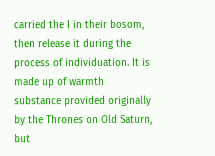carried the I in their bosom, then release it during the process of individuation. It is made up of warmth substance provided originally by the Thrones on Old Saturn, but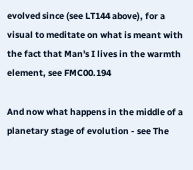evolved since (see LT144 above), for a visual to meditate on what is meant with the fact that Man's I lives in the warmth element, see FMC00.194

And now what happens in the middle of a planetary stage of evolution - see The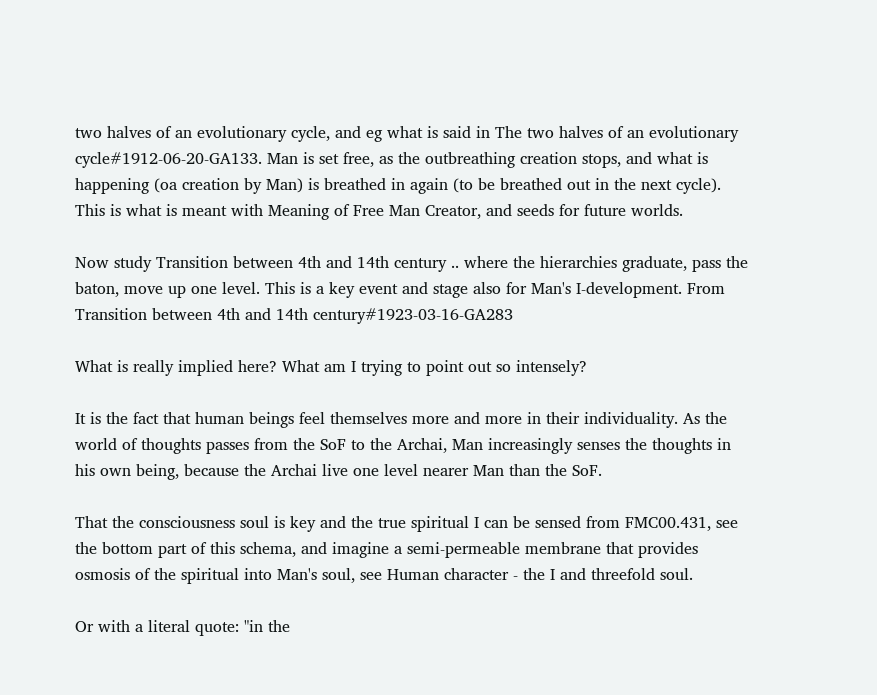two halves of an evolutionary cycle, and eg what is said in The two halves of an evolutionary cycle#1912-06-20-GA133. Man is set free, as the outbreathing creation stops, and what is happening (oa creation by Man) is breathed in again (to be breathed out in the next cycle). This is what is meant with Meaning of Free Man Creator, and seeds for future worlds.

Now study Transition between 4th and 14th century .. where the hierarchies graduate, pass the baton, move up one level. This is a key event and stage also for Man's I-development. From Transition between 4th and 14th century#1923-03-16-GA283

What is really implied here? What am I trying to point out so intensely?

It is the fact that human beings feel themselves more and more in their individuality. As the world of thoughts passes from the SoF to the Archai, Man increasingly senses the thoughts in his own being, because the Archai live one level nearer Man than the SoF.

That the consciousness soul is key and the true spiritual I can be sensed from FMC00.431, see the bottom part of this schema, and imagine a semi-permeable membrane that provides osmosis of the spiritual into Man's soul, see Human character - the I and threefold soul.

Or with a literal quote: "in the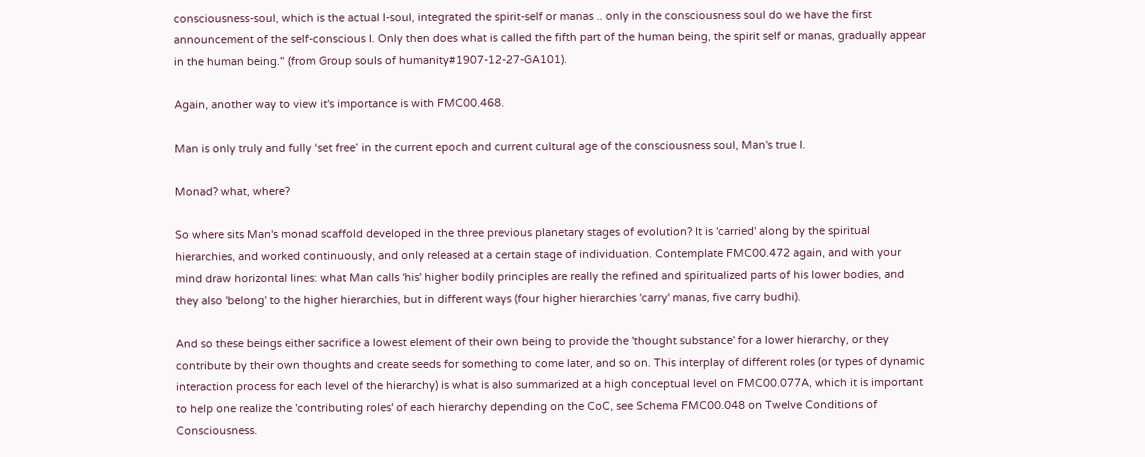consciousness-soul, which is the actual I-soul, integrated the spirit-self or manas .. only in the consciousness soul do we have the first announcement of the self-conscious I. Only then does what is called the fifth part of the human being, the spirit self or manas, gradually appear in the human being." (from Group souls of humanity#1907-12-27-GA101).

Again, another way to view it's importance is with FMC00.468.

Man is only truly and fully ‘set free’ in the current epoch and current cultural age of the consciousness soul, Man's true I.

Monad? what, where?

So where sits Man's monad scaffold developed in the three previous planetary stages of evolution? It is 'carried' along by the spiritual hierarchies, and worked continuously, and only released at a certain stage of individuation. Contemplate FMC00.472 again, and with your mind draw horizontal lines: what Man calls 'his' higher bodily principles are really the refined and spiritualized parts of his lower bodies, and they also 'belong' to the higher hierarchies, but in different ways (four higher hierarchies 'carry' manas, five carry budhi).

And so these beings either sacrifice a lowest element of their own being to provide the 'thought substance' for a lower hierarchy, or they contribute by their own thoughts and create seeds for something to come later, and so on. This interplay of different roles (or types of dynamic interaction process for each level of the hierarchy) is what is also summarized at a high conceptual level on FMC00.077A, which it is important to help one realize the 'contributing roles' of each hierarchy depending on the CoC, see Schema FMC00.048 on Twelve Conditions of Consciousness.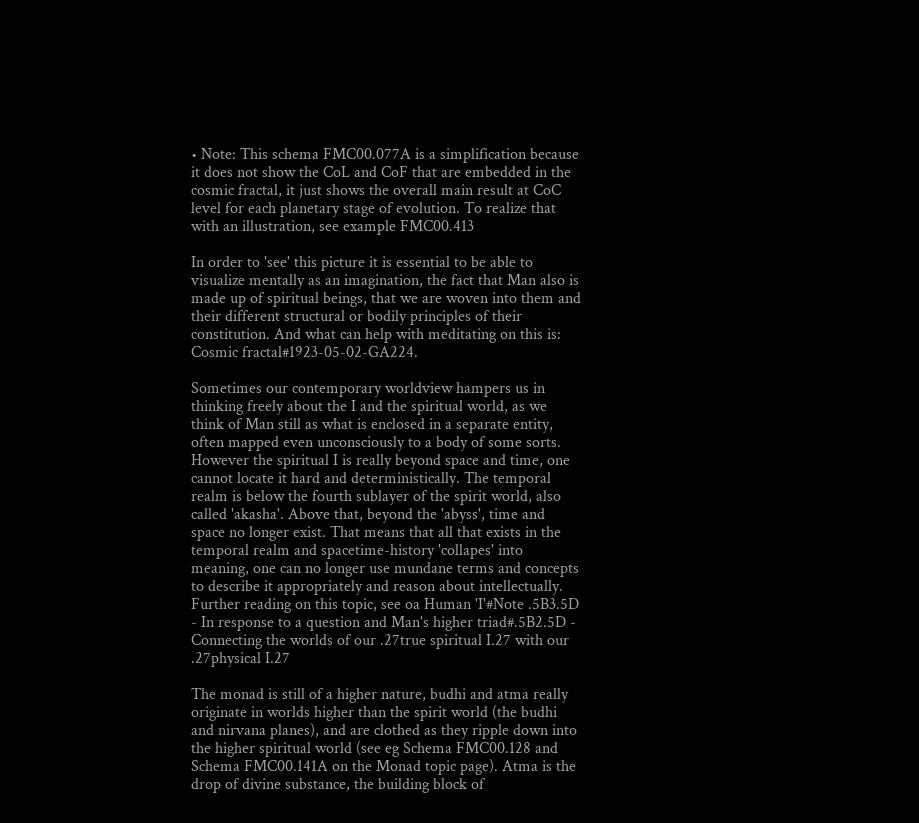• Note: This schema FMC00.077A is a simplification because it does not show the CoL and CoF that are embedded in the cosmic fractal, it just shows the overall main result at CoC level for each planetary stage of evolution. To realize that with an illustration, see example FMC00.413

In order to 'see' this picture it is essential to be able to visualize mentally as an imagination, the fact that Man also is made up of spiritual beings, that we are woven into them and their different structural or bodily principles of their constitution. And what can help with meditating on this is: Cosmic fractal#1923-05-02-GA224.

Sometimes our contemporary worldview hampers us in thinking freely about the I and the spiritual world, as we think of Man still as what is enclosed in a separate entity, often mapped even unconsciously to a body of some sorts. However the spiritual I is really beyond space and time, one cannot locate it hard and deterministically. The temporal realm is below the fourth sublayer of the spirit world, also called 'akasha'. Above that, beyond the 'abyss', time and space no longer exist. That means that all that exists in the temporal realm and spacetime-history 'collapes' into meaning, one can no longer use mundane terms and concepts to describe it appropriately and reason about intellectually. Further reading on this topic, see oa Human 'I'#Note .5B3.5D - In response to a question and Man's higher triad#.5B2.5D - Connecting the worlds of our .27true spiritual I.27 with our .27physical I.27

The monad is still of a higher nature, budhi and atma really originate in worlds higher than the spirit world (the budhi and nirvana planes), and are clothed as they ripple down into the higher spiritual world (see eg Schema FMC00.128 and Schema FMC00.141A on the Monad topic page). Atma is the drop of divine substance, the building block of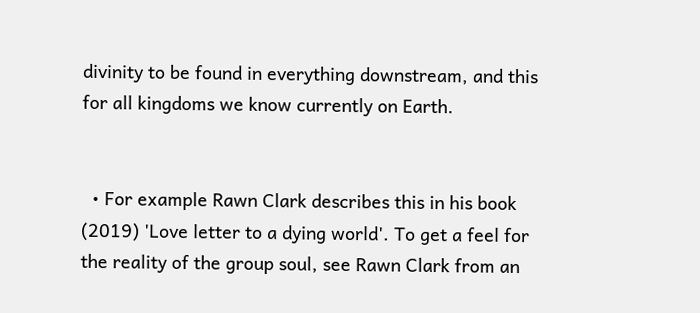divinity to be found in everything downstream, and this for all kingdoms we know currently on Earth.


  • For example Rawn Clark describes this in his book (2019) 'Love letter to a dying world'. To get a feel for the reality of the group soul, see Rawn Clark from an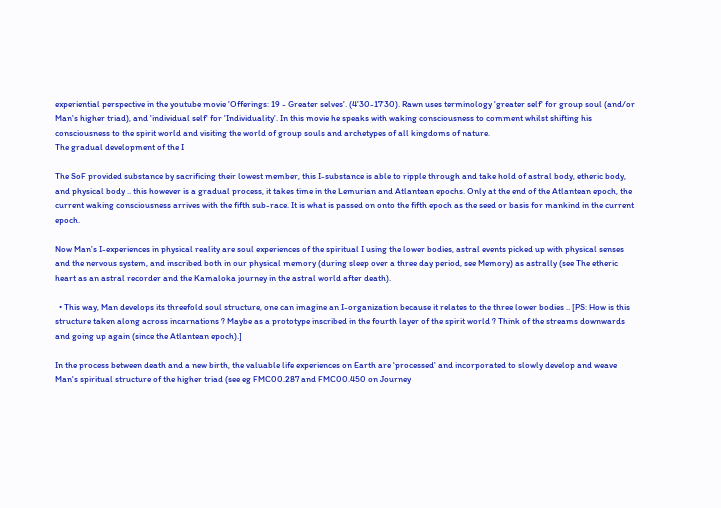experiential perspective in the youtube movie 'Offerings: 19 - Greater selves'. (4'30-17'30). Rawn uses terminology 'greater self' for group soul (and/or Man's higher triad), and 'individual self' for 'Individuality'. In this movie he speaks with waking consciousness to comment whilst shifting his consciousness to the spirit world and visiting the world of group souls and archetypes of all kingdoms of nature.
The gradual development of the I

The SoF provided substance by sacrificing their lowest member, this I-substance is able to ripple through and take hold of astral body, etheric body, and physical body .. this however is a gradual process, it takes time in the Lemurian and Atlantean epochs. Only at the end of the Atlantean epoch, the current waking consciousness arrives with the fifth sub-race. It is what is passed on onto the fifth epoch as the seed or basis for mankind in the current epoch.

Now Man’s I-experiences in physical reality are soul experiences of the spiritual I using the lower bodies, astral events picked up with physical senses and the nervous system, and inscribed both in our physical memory (during sleep over a three day period, see Memory) as astrally (see The etheric heart as an astral recorder and the Kamaloka journey in the astral world after death).

  • This way, Man develops its threefold soul structure, one can imagine an I-organization because it relates to the three lower bodies .. [PS: How is this structure taken along across incarnations ? Maybe as a prototype inscribed in the fourth layer of the spirit world ? Think of the streams downwards and going up again (since the Atlantean epoch).]

In the process between death and a new birth, the valuable life experiences on Earth are 'processed' and incorporated to slowly develop and weave Man's spiritual structure of the higher triad (see eg FMC00.287 and FMC00.450 on Journey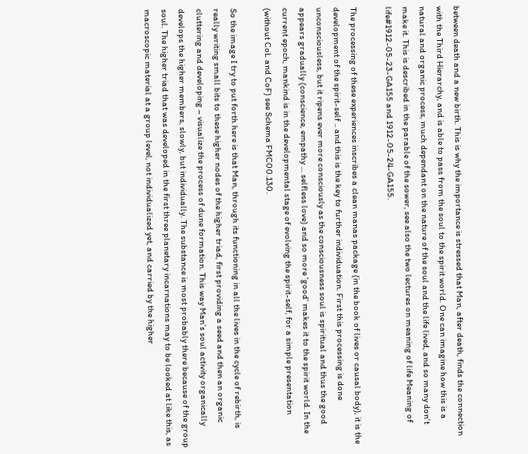between death and a new birth. This is why the importance is stressed that Man, after death, finds the connection with the Third Hierarchy, and is able to pass from the soul to the spirit world. One can imagine how this is a natural and organic process, much dependant on the nature of the soul and the life lived, and so many don't make it. This is described in the parable of the sower, see also the two lectures on meaning of life Meaning of life#1912-05-23-GA155 and 1912-05-24-GA155.

The processing of these experiences inscribes a clean manas package (in the book of lives or causal body), it is the development of the spirit-self .. and this is the key to further individuation. First this processing is done unconsciousless, but it ripens ever more consciously as the consciousness soul is spiritual and thus the good appears gradually (conscience, empathy ... selfless love) and so more 'good' makes it to the spirit world. In the current epoch, mankind is in the developmental stage of evolving the spirit-self, for a simple presentation (without CoL and CoF) see Schema FMC00.130.

So the image I try to put forth here is that Man, through its functioning in all the lives in the cycle of rebirth, is really writing small bits to these higher nodes of the higher triad, first providing a seed and then an organic cluttering and developing – visualize the process of dune formation. This way Man’s soul activity organically develops the higher members, slowly, but individually. The substance is most probably there because of the group soul. The higher triad that was developed in the first three planetary incarnations may to be looked at like this, as macroscopic material at a group level, not individualized yet, and carried by the higher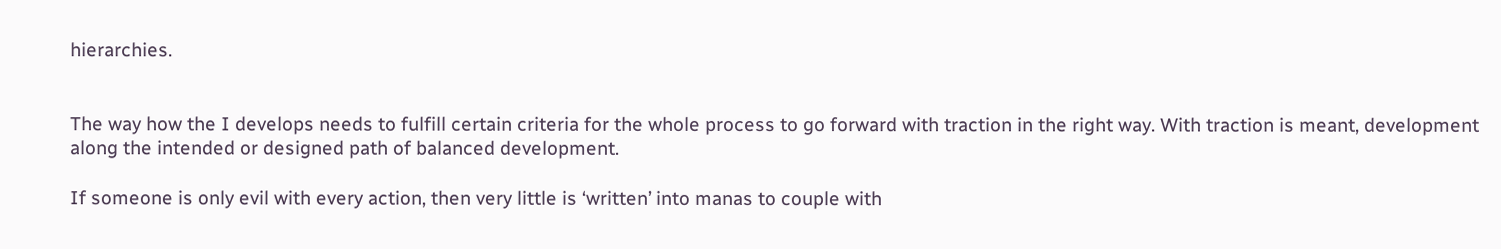hierarchies.


The way how the I develops needs to fulfill certain criteria for the whole process to go forward with traction in the right way. With traction is meant, development along the intended or designed path of balanced development.

If someone is only evil with every action, then very little is ‘written’ into manas to couple with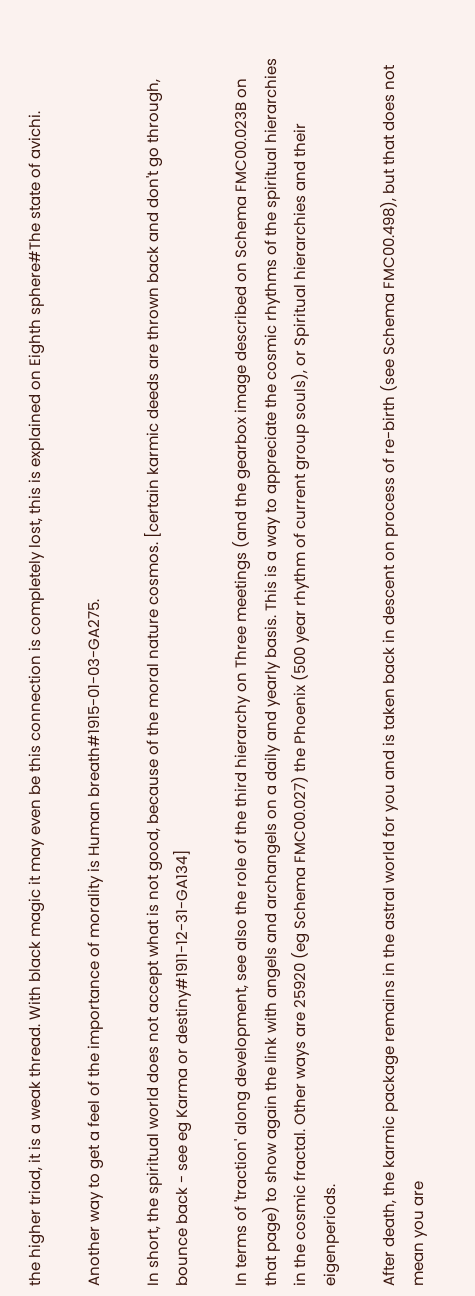the higher triad, it is a weak thread. With black magic it may even be this connection is completely lost, this is explained on Eighth sphere#The state of avichi.

Another way to get a feel of the importance of morality is Human breath#1915-01-03-GA275.

In short, the spiritual world does not accept what is not good, because of the moral nature cosmos. [certain karmic deeds are thrown back and don't go through, bounce back - see eg Karma or destiny#1911-12-31-GA134]

In terms of 'traction' along development, see also the role of the third hierarchy on Three meetings (and the gearbox image described on Schema FMC00.023B on that page) to show again the link with angels and archangels on a daily and yearly basis. This is a way to appreciate the cosmic rhythms of the spiritual hierarchies in the cosmic fractal. Other ways are 25920 (eg Schema FMC00.027) the Phoenix (500 year rhythm of current group souls), or Spiritual hierarchies and their eigenperiods.

After death, the karmic package remains in the astral world for you and is taken back in descent on process of re-birth (see Schema FMC00.498), but that does not mean you are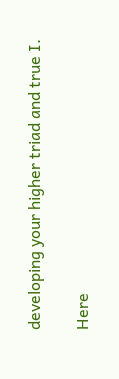developing your higher triad and true I.

Here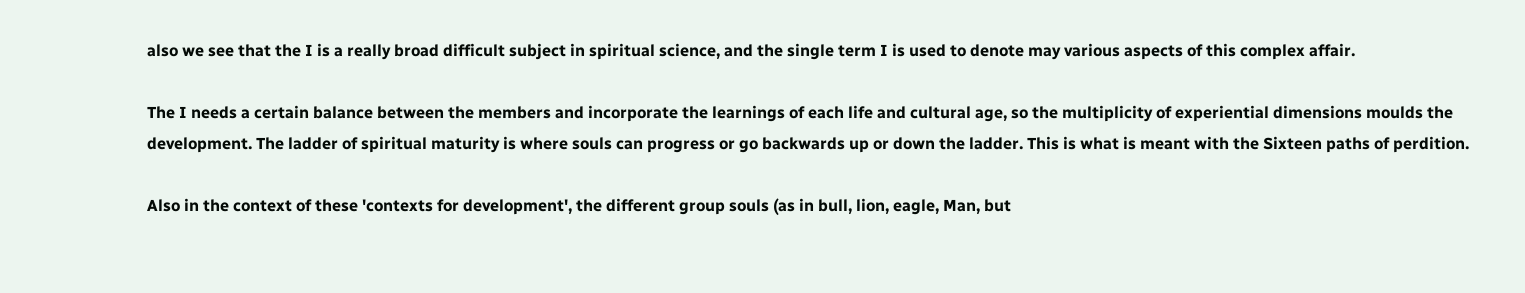also we see that the I is a really broad difficult subject in spiritual science, and the single term I is used to denote may various aspects of this complex affair.

The I needs a certain balance between the members and incorporate the learnings of each life and cultural age, so the multiplicity of experiential dimensions moulds the development. The ladder of spiritual maturity is where souls can progress or go backwards up or down the ladder. This is what is meant with the Sixteen paths of perdition.

Also in the context of these 'contexts for development', the different group souls (as in bull, lion, eagle, Man, but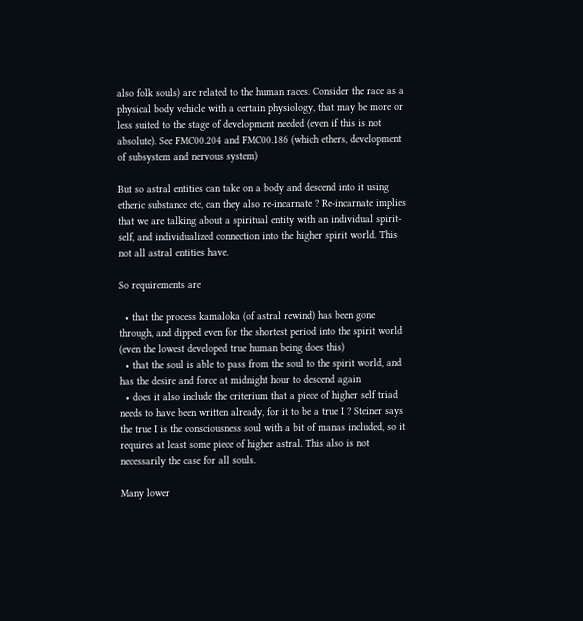also folk souls) are related to the human races. Consider the race as a physical body vehicle with a certain physiology, that may be more or less suited to the stage of development needed (even if this is not absolute). See FMC00.204 and FMC00.186 (which ethers, development of subsystem and nervous system)

But so astral entities can take on a body and descend into it using etheric substance etc, can they also re-incarnate ? Re-incarnate implies that we are talking about a spiritual entity with an individual spirit-self, and individualized connection into the higher spirit world. This not all astral entities have.

So requirements are

  • that the process kamaloka (of astral rewind) has been gone through, and dipped even for the shortest period into the spirit world (even the lowest developed true human being does this)
  • that the soul is able to pass from the soul to the spirit world, and has the desire and force at midnight hour to descend again
  • does it also include the criterium that a piece of higher self triad needs to have been written already, for it to be a true I ? Steiner says the true I is the consciousness soul with a bit of manas included, so it requires at least some piece of higher astral. This also is not necessarily the case for all souls.

Many lower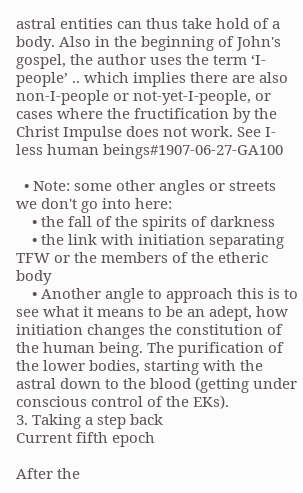astral entities can thus take hold of a body. Also in the beginning of John's gospel, the author uses the term ‘I-people’ .. which implies there are also non-I-people or not-yet-I-people, or cases where the fructification by the Christ Impulse does not work. See I-less human beings#1907-06-27-GA100

  • Note: some other angles or streets we don't go into here:
    • the fall of the spirits of darkness
    • the link with initiation separating TFW or the members of the etheric body
    • Another angle to approach this is to see what it means to be an adept, how initiation changes the constitution of the human being. The purification of the lower bodies, starting with the astral down to the blood (getting under conscious control of the EKs).
3. Taking a step back
Current fifth epoch

After the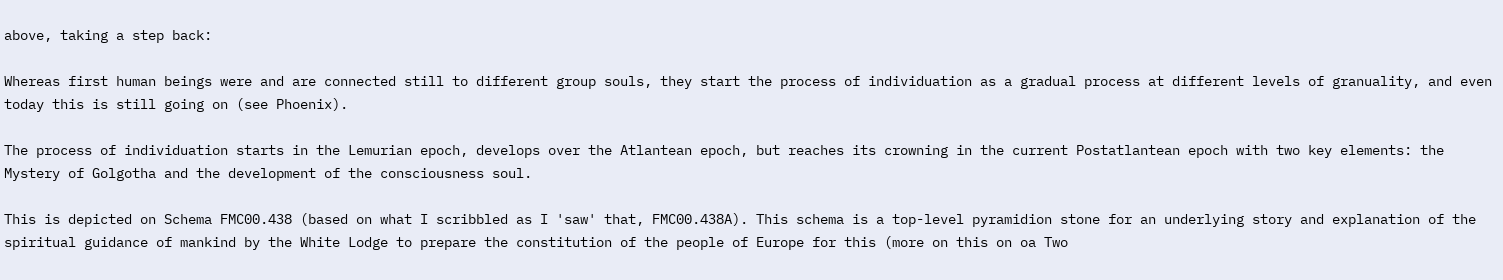above, taking a step back:

Whereas first human beings were and are connected still to different group souls, they start the process of individuation as a gradual process at different levels of granuality, and even today this is still going on (see Phoenix).

The process of individuation starts in the Lemurian epoch, develops over the Atlantean epoch, but reaches its crowning in the current Postatlantean epoch with two key elements: the Mystery of Golgotha and the development of the consciousness soul.

This is depicted on Schema FMC00.438 (based on what I scribbled as I 'saw' that, FMC00.438A). This schema is a top-level pyramidion stone for an underlying story and explanation of the spiritual guidance of mankind by the White Lodge to prepare the constitution of the people of Europe for this (more on this on oa Two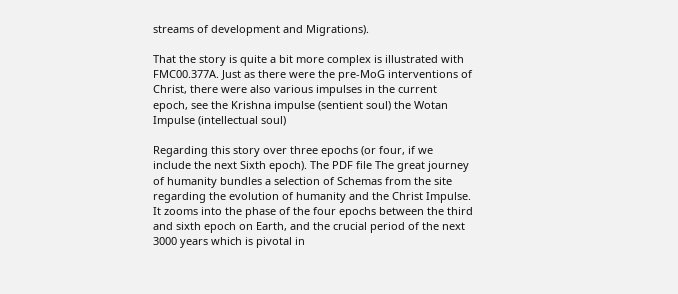streams of development and Migrations).

That the story is quite a bit more complex is illustrated with FMC00.377A. Just as there were the pre-MoG interventions of Christ, there were also various impulses in the current epoch, see the Krishna impulse (sentient soul) the Wotan Impulse (intellectual soul)

Regarding this story over three epochs (or four, if we include the next Sixth epoch). The PDF file The great journey of humanity bundles a selection of Schemas from the site regarding the evolution of humanity and the Christ Impulse. It zooms into the phase of the four epochs between the third and sixth epoch on Earth, and the crucial period of the next 3000 years which is pivotal in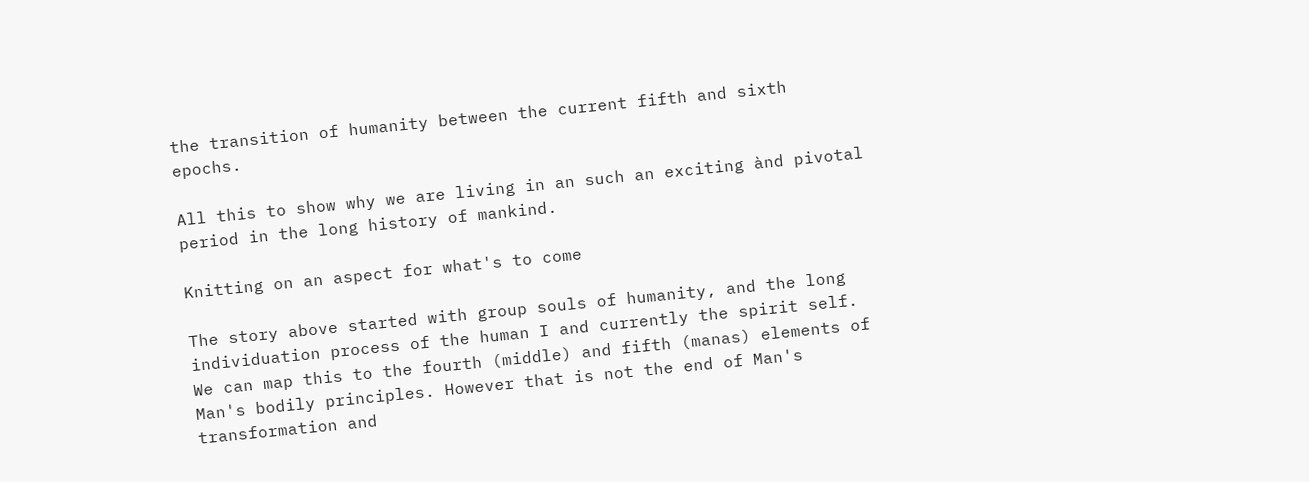the transition of humanity between the current fifth and sixth epochs.

All this to show why we are living in an such an exciting ànd pivotal period in the long history of mankind.

Knitting on an aspect for what's to come

The story above started with group souls of humanity, and the long individuation process of the human I and currently the spirit self. We can map this to the fourth (middle) and fifth (manas) elements of Man's bodily principles. However that is not the end of Man's transformation and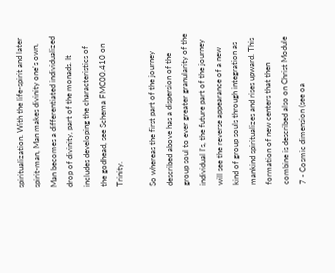spiritualization. With the life-spirit and later spirit-man, Man makes divinity one's own, Man becomes a differentiated individualized drop of divinity, part of the monads. It includes developing the characteristics of the godhead, see Schema FMC00.410 on Trinity.

So whereas the first part of the journey described above has a dispersion of the group soul to ever greater granularity of the individual I's, the future part of the journey will see the reverse appearance of a new kind of group souls through integration as mankind spiritualizes and rises upward. This formation of new centers that then combine is described also on Christ Module 7 - Cosmic dimension (see oa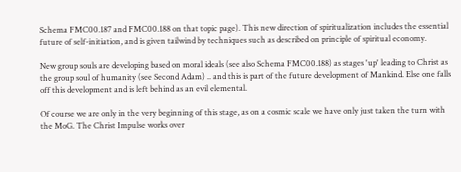Schema FMC00.187 and FMC00.188 on that topic page). This new direction of spiritualization includes the essential future of self-initiation, and is given tailwind by techniques such as described on principle of spiritual economy.

New group souls are developing based on moral ideals (see also Schema FMC00.188) as stages 'up' leading to Christ as the group soul of humanity (see Second Adam) .. and this is part of the future development of Mankind. Else one falls off this development and is left behind as an evil elemental.

Of course we are only in the very beginning of this stage, as on a cosmic scale we have only just taken the turn with the MoG. The Christ Impulse works over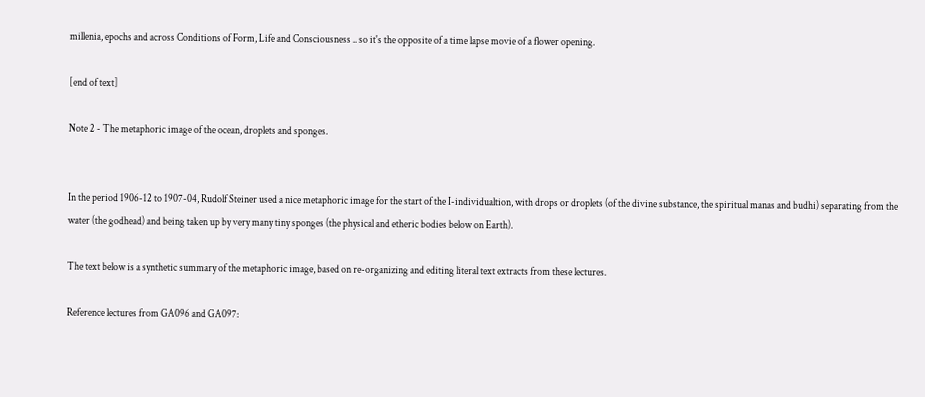millenia, epochs and across Conditions of Form, Life and Consciousness .. so it's the opposite of a time lapse movie of a flower opening.

[end of text]

Note 2 - The metaphoric image of the ocean, droplets and sponges.


In the period 1906-12 to 1907-04, Rudolf Steiner used a nice metaphoric image for the start of the I-individualtion, with drops or droplets (of the divine substance, the spiritual manas and budhi) separating from the water (the godhead) and being taken up by very many tiny sponges (the physical and etheric bodies below on Earth).

The text below is a synthetic summary of the metaphoric image, based on re-organizing and editing literal text extracts from these lectures.

Reference lectures from GA096 and GA097: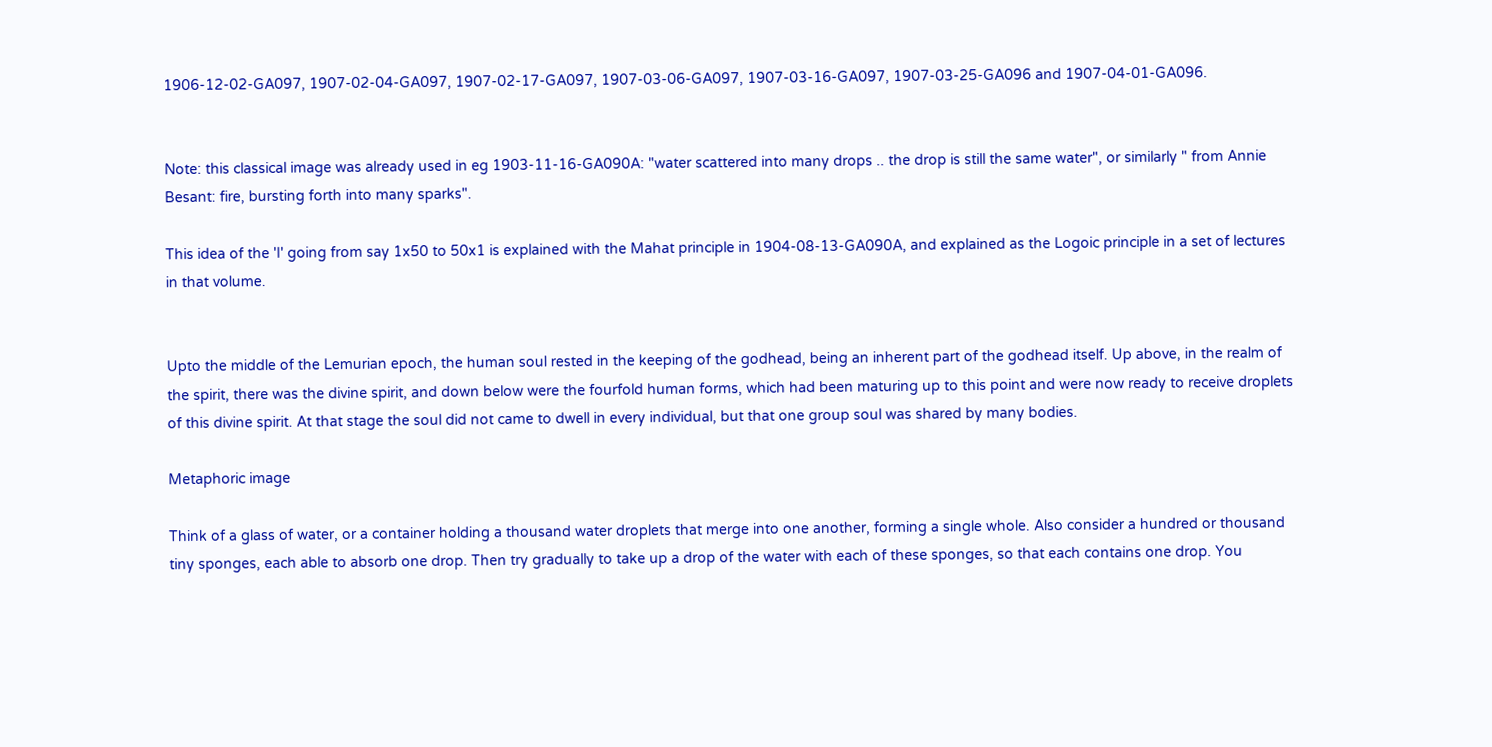1906-12-02-GA097, 1907-02-04-GA097, 1907-02-17-GA097, 1907-03-06-GA097, 1907-03-16-GA097, 1907-03-25-GA096 and 1907-04-01-GA096.


Note: this classical image was already used in eg 1903-11-16-GA090A: "water scattered into many drops .. the drop is still the same water", or similarly " from Annie Besant: fire, bursting forth into many sparks".

This idea of the 'I' going from say 1x50 to 50x1 is explained with the Mahat principle in 1904-08-13-GA090A, and explained as the Logoic principle in a set of lectures in that volume.


Upto the middle of the Lemurian epoch, the human soul rested in the keeping of the godhead, being an inherent part of the godhead itself. Up above, in the realm of the spirit, there was the divine spirit, and down below were the fourfold human forms, which had been maturing up to this point and were now ready to receive droplets of this divine spirit. At that stage the soul did not came to dwell in every individual, but that one group soul was shared by many bodies.

Metaphoric image

Think of a glass of water, or a container holding a thousand water droplets that merge into one another, forming a single whole. Also consider a hundred or thousand tiny sponges, each able to absorb one drop. Then try gradually to take up a drop of the water with each of these sponges, so that each contains one drop. You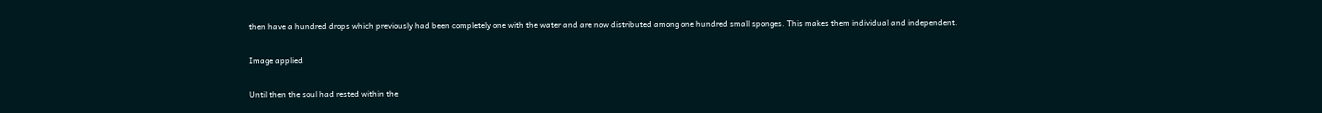then have a hundred drops which previously had been completely one with the water and are now distributed among one hundred small sponges. This makes them individual and independent.

Image applied

Until then the soul had rested within the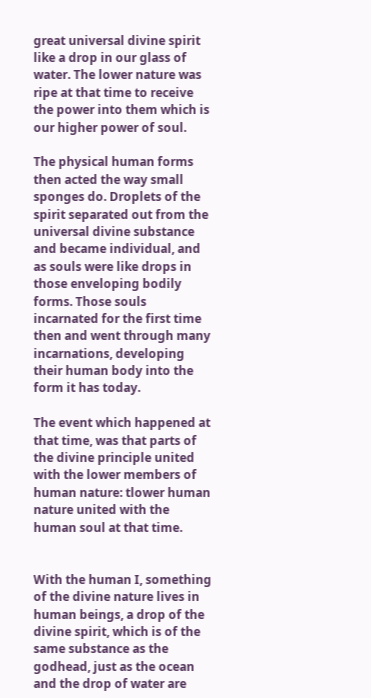great universal divine spirit like a drop in our glass of water. The lower nature was ripe at that time to receive the power into them which is our higher power of soul.

The physical human forms then acted the way small sponges do. Droplets of the spirit separated out from the universal divine substance and became individual, and as souls were like drops in those enveloping bodily forms. Those souls incarnated for the first time then and went through many incarnations, developing their human body into the form it has today.

The event which happened at that time, was that parts of the divine principle united with the lower members of human nature: tlower human nature united with the human soul at that time.


With the human I, something of the divine nature lives in human beings, a drop of the divine spirit, which is of the same substance as the godhead, just as the ocean and the drop of water are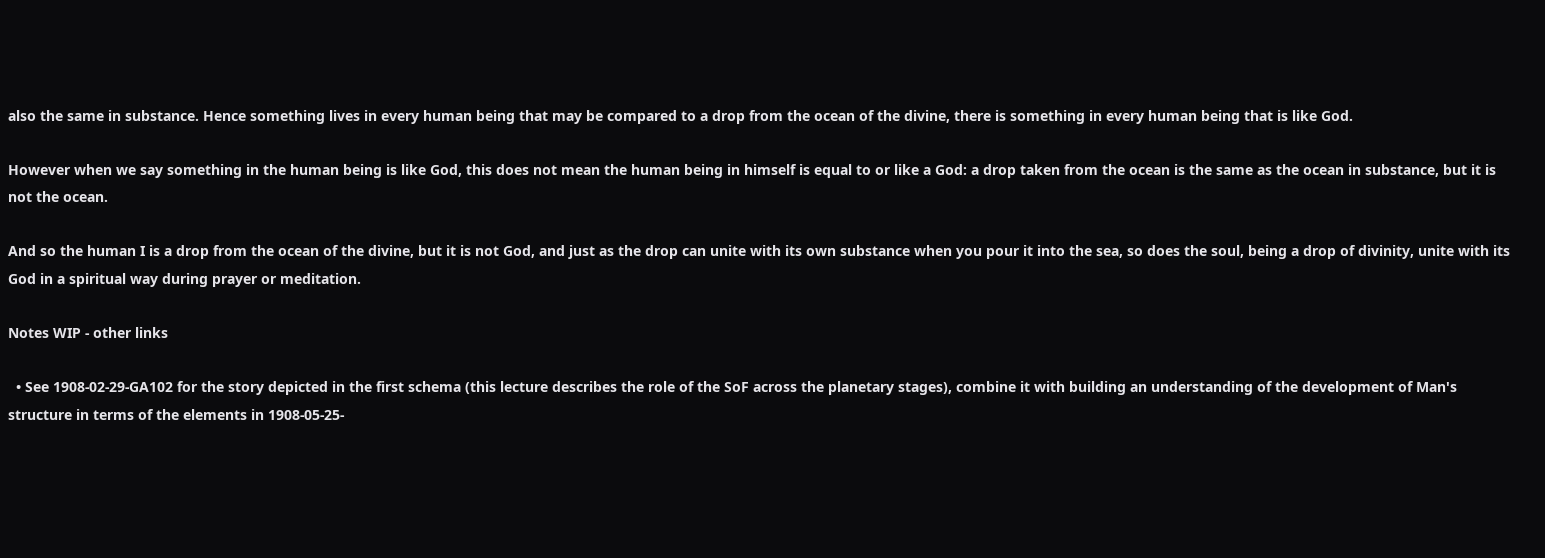also the same in substance. Hence something lives in every human being that may be compared to a drop from the ocean of the divine, there is something in every human being that is like God.

However when we say something in the human being is like God, this does not mean the human being in himself is equal to or like a God: a drop taken from the ocean is the same as the ocean in substance, but it is not the ocean.

And so the human I is a drop from the ocean of the divine, but it is not God, and just as the drop can unite with its own substance when you pour it into the sea, so does the soul, being a drop of divinity, unite with its God in a spiritual way during prayer or meditation.

Notes WIP - other links

  • See 1908-02-29-GA102 for the story depicted in the first schema (this lecture describes the role of the SoF across the planetary stages), combine it with building an understanding of the development of Man's structure in terms of the elements in 1908-05-25-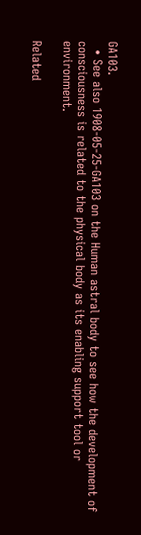GA103.
  • See also 1908-05-25-GA103 on the Human astral body to see how the development of consciousness is related to the physical body as its enabling support tool or environment.

Related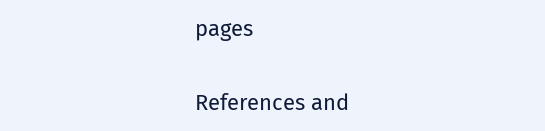pages

References and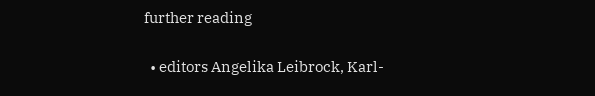further reading

  • editors Angelika Leibrock, Karl-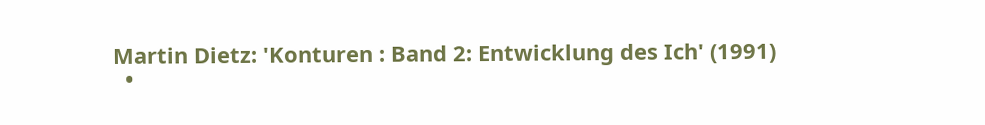Martin Dietz: 'Konturen : Band 2: Entwicklung des Ich' (1991)
  •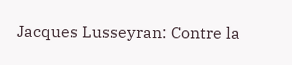Jacques Lusseyran: Contre la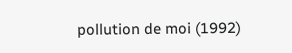pollution de moi (1992)